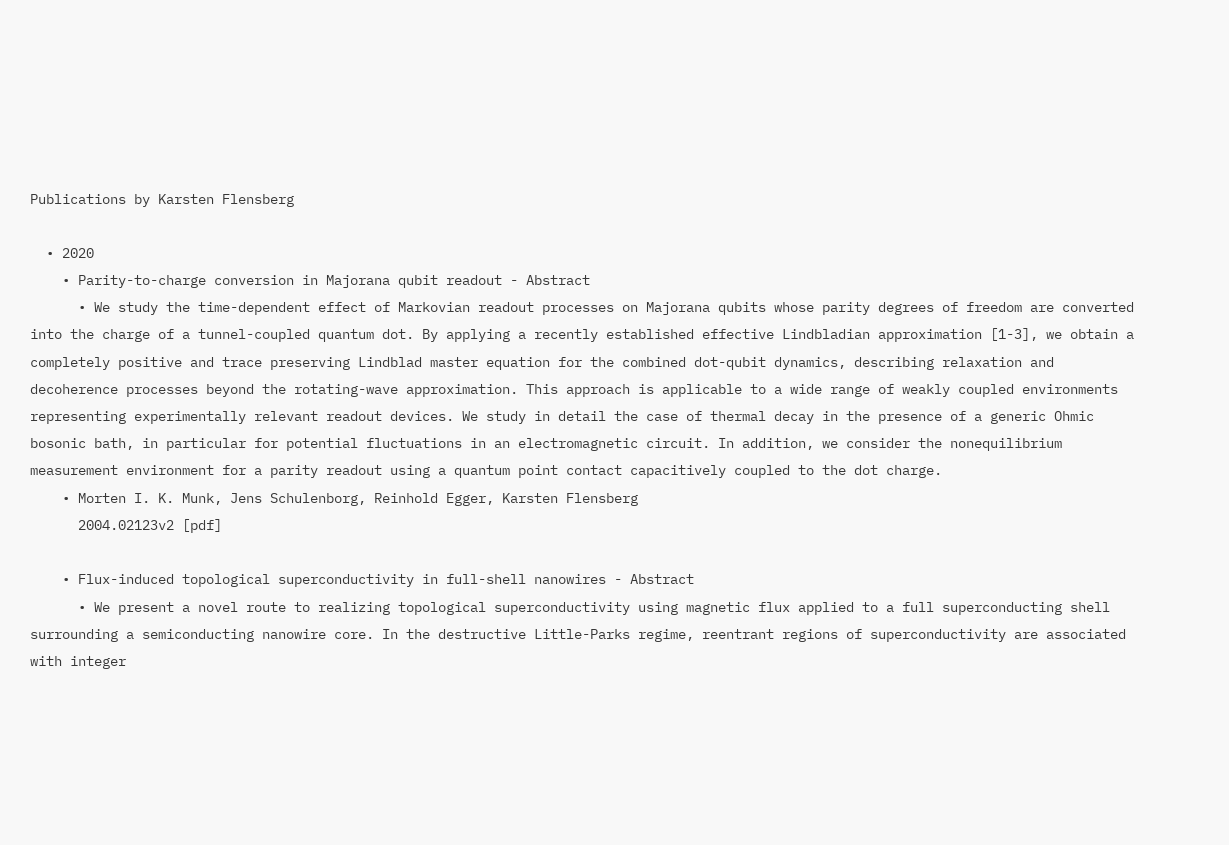Publications by Karsten Flensberg

  • 2020
    • Parity-to-charge conversion in Majorana qubit readout - Abstract
      • We study the time-dependent effect of Markovian readout processes on Majorana qubits whose parity degrees of freedom are converted into the charge of a tunnel-coupled quantum dot. By applying a recently established effective Lindbladian approximation [1-3], we obtain a completely positive and trace preserving Lindblad master equation for the combined dot-qubit dynamics, describing relaxation and decoherence processes beyond the rotating-wave approximation. This approach is applicable to a wide range of weakly coupled environments representing experimentally relevant readout devices. We study in detail the case of thermal decay in the presence of a generic Ohmic bosonic bath, in particular for potential fluctuations in an electromagnetic circuit. In addition, we consider the nonequilibrium measurement environment for a parity readout using a quantum point contact capacitively coupled to the dot charge.
    • Morten I. K. Munk, Jens Schulenborg, Reinhold Egger, Karsten Flensberg
      2004.02123v2 [pdf]

    • Flux-induced topological superconductivity in full-shell nanowires - Abstract
      • We present a novel route to realizing topological superconductivity using magnetic flux applied to a full superconducting shell surrounding a semiconducting nanowire core. In the destructive Little-Parks regime, reentrant regions of superconductivity are associated with integer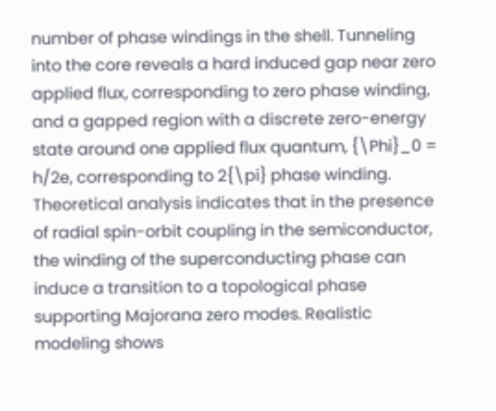number of phase windings in the shell. Tunneling into the core reveals a hard induced gap near zero applied flux, corresponding to zero phase winding, and a gapped region with a discrete zero-energy state around one applied flux quantum, {\Phi}_0 = h/2e, corresponding to 2{\pi} phase winding. Theoretical analysis indicates that in the presence of radial spin-orbit coupling in the semiconductor, the winding of the superconducting phase can induce a transition to a topological phase supporting Majorana zero modes. Realistic modeling shows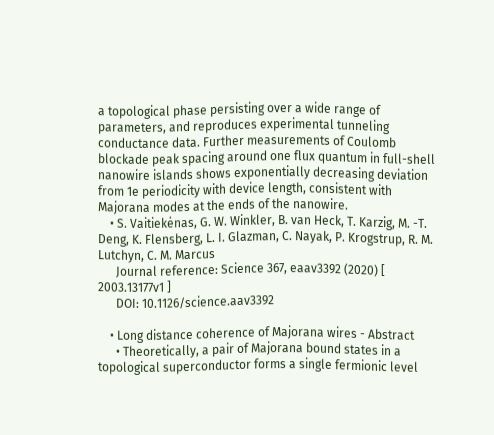a topological phase persisting over a wide range of parameters, and reproduces experimental tunneling conductance data. Further measurements of Coulomb blockade peak spacing around one flux quantum in full-shell nanowire islands shows exponentially decreasing deviation from 1e periodicity with device length, consistent with Majorana modes at the ends of the nanowire.
    • S. Vaitiekėnas, G. W. Winkler, B. van Heck, T. Karzig, M. -T. Deng, K. Flensberg, L. I. Glazman, C. Nayak, P. Krogstrup, R. M. Lutchyn, C. M. Marcus
      Journal reference: Science 367, eaav3392 (2020) [ 2003.13177v1 ]
      DOI: 10.1126/science.aav3392

    • Long distance coherence of Majorana wires - Abstract
      • Theoretically, a pair of Majorana bound states in a topological superconductor forms a single fermionic level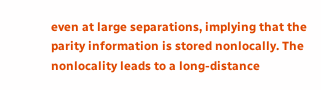even at large separations, implying that the parity information is stored nonlocally. The nonlocality leads to a long-distance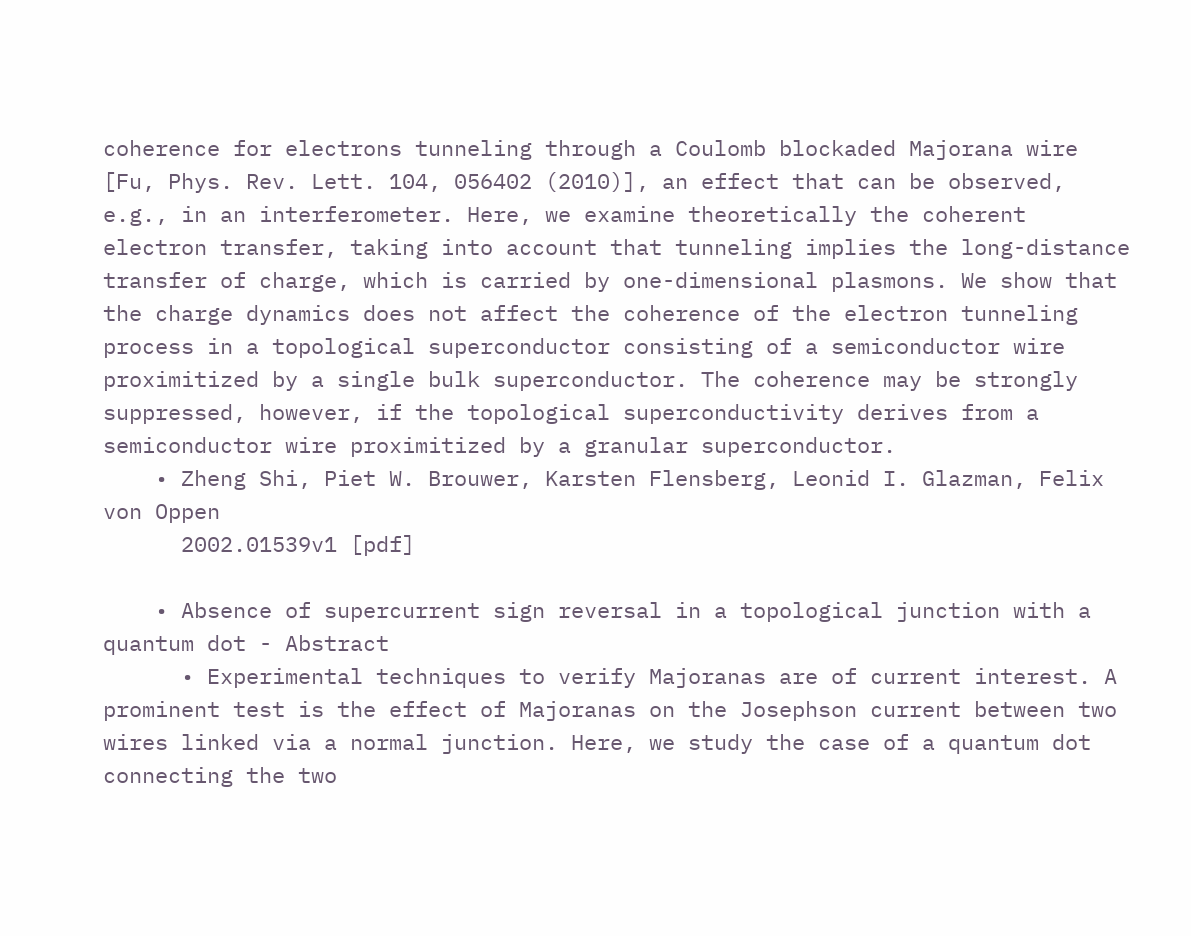coherence for electrons tunneling through a Coulomb blockaded Majorana wire [Fu, Phys. Rev. Lett. 104, 056402 (2010)], an effect that can be observed, e.g., in an interferometer. Here, we examine theoretically the coherent electron transfer, taking into account that tunneling implies the long-distance transfer of charge, which is carried by one-dimensional plasmons. We show that the charge dynamics does not affect the coherence of the electron tunneling process in a topological superconductor consisting of a semiconductor wire proximitized by a single bulk superconductor. The coherence may be strongly suppressed, however, if the topological superconductivity derives from a semiconductor wire proximitized by a granular superconductor.
    • Zheng Shi, Piet W. Brouwer, Karsten Flensberg, Leonid I. Glazman, Felix von Oppen
      2002.01539v1 [pdf]

    • Absence of supercurrent sign reversal in a topological junction with a quantum dot - Abstract
      • Experimental techniques to verify Majoranas are of current interest. A prominent test is the effect of Majoranas on the Josephson current between two wires linked via a normal junction. Here, we study the case of a quantum dot connecting the two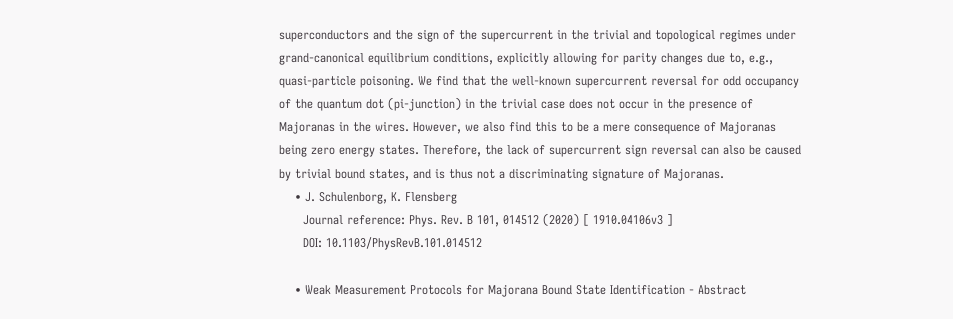superconductors and the sign of the supercurrent in the trivial and topological regimes under grand-canonical equilibrium conditions, explicitly allowing for parity changes due to, e.g., quasi-particle poisoning. We find that the well-known supercurrent reversal for odd occupancy of the quantum dot (pi-junction) in the trivial case does not occur in the presence of Majoranas in the wires. However, we also find this to be a mere consequence of Majoranas being zero energy states. Therefore, the lack of supercurrent sign reversal can also be caused by trivial bound states, and is thus not a discriminating signature of Majoranas.
    • J. Schulenborg, K. Flensberg
      Journal reference: Phys. Rev. B 101, 014512 (2020) [ 1910.04106v3 ]
      DOI: 10.1103/PhysRevB.101.014512

    • Weak Measurement Protocols for Majorana Bound State Identification - Abstract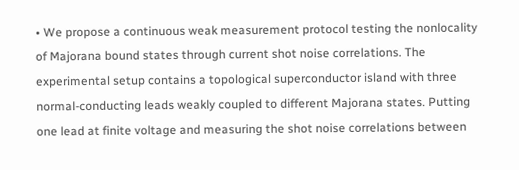• We propose a continuous weak measurement protocol testing the nonlocality of Majorana bound states through current shot noise correlations. The experimental setup contains a topological superconductor island with three normal-conducting leads weakly coupled to different Majorana states. Putting one lead at finite voltage and measuring the shot noise correlations between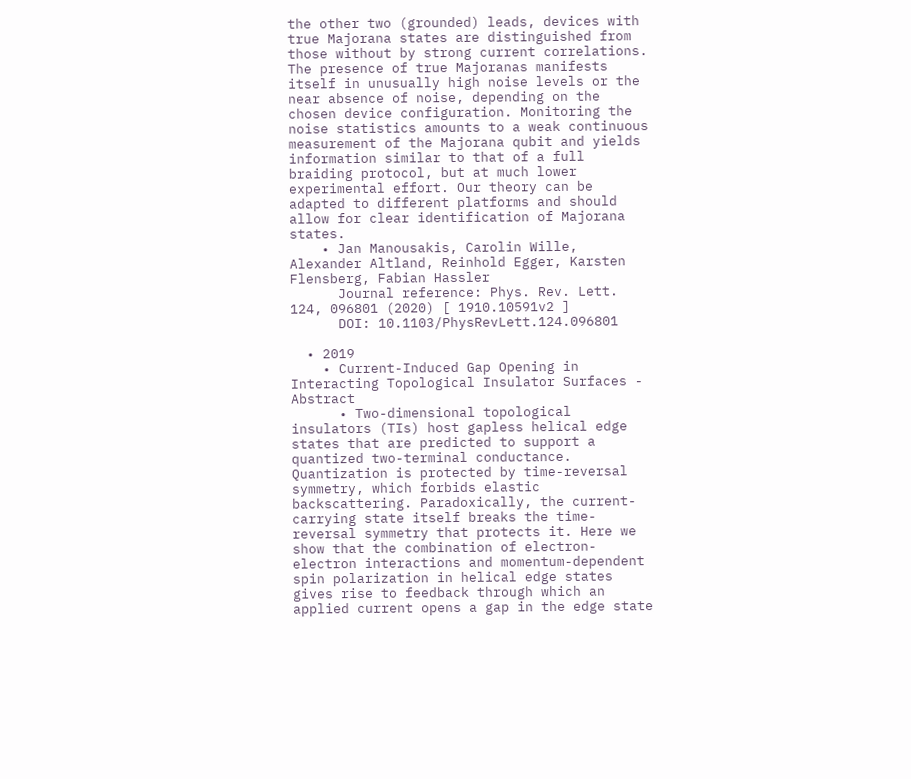the other two (grounded) leads, devices with true Majorana states are distinguished from those without by strong current correlations. The presence of true Majoranas manifests itself in unusually high noise levels or the near absence of noise, depending on the chosen device configuration. Monitoring the noise statistics amounts to a weak continuous measurement of the Majorana qubit and yields information similar to that of a full braiding protocol, but at much lower experimental effort. Our theory can be adapted to different platforms and should allow for clear identification of Majorana states.
    • Jan Manousakis, Carolin Wille, Alexander Altland, Reinhold Egger, Karsten Flensberg, Fabian Hassler
      Journal reference: Phys. Rev. Lett. 124, 096801 (2020) [ 1910.10591v2 ]
      DOI: 10.1103/PhysRevLett.124.096801

  • 2019
    • Current-Induced Gap Opening in Interacting Topological Insulator Surfaces - Abstract
      • Two-dimensional topological insulators (TIs) host gapless helical edge states that are predicted to support a quantized two-terminal conductance. Quantization is protected by time-reversal symmetry, which forbids elastic backscattering. Paradoxically, the current-carrying state itself breaks the time-reversal symmetry that protects it. Here we show that the combination of electron-electron interactions and momentum-dependent spin polarization in helical edge states gives rise to feedback through which an applied current opens a gap in the edge state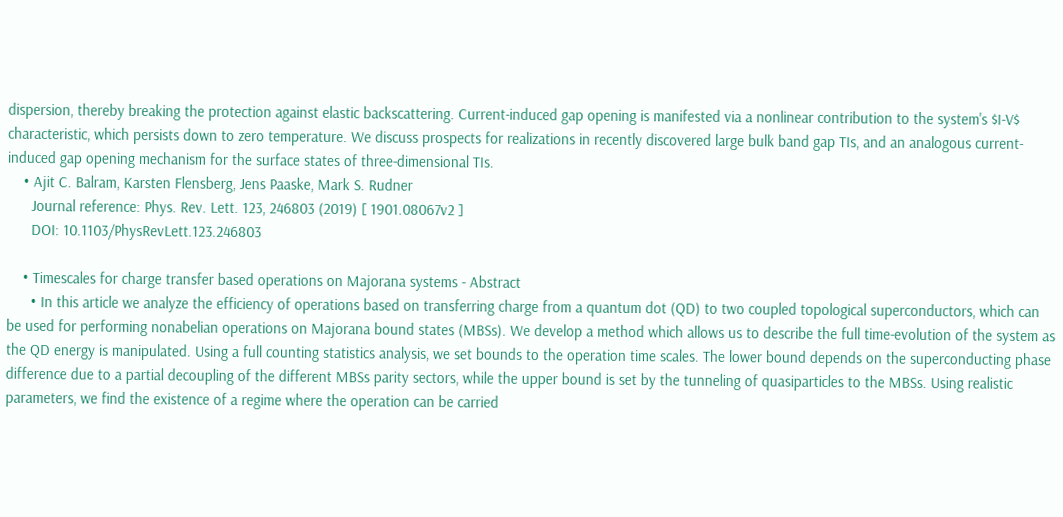dispersion, thereby breaking the protection against elastic backscattering. Current-induced gap opening is manifested via a nonlinear contribution to the system's $I-V$ characteristic, which persists down to zero temperature. We discuss prospects for realizations in recently discovered large bulk band gap TIs, and an analogous current-induced gap opening mechanism for the surface states of three-dimensional TIs.
    • Ajit C. Balram, Karsten Flensberg, Jens Paaske, Mark S. Rudner
      Journal reference: Phys. Rev. Lett. 123, 246803 (2019) [ 1901.08067v2 ]
      DOI: 10.1103/PhysRevLett.123.246803

    • Timescales for charge transfer based operations on Majorana systems - Abstract
      • In this article we analyze the efficiency of operations based on transferring charge from a quantum dot (QD) to two coupled topological superconductors, which can be used for performing nonabelian operations on Majorana bound states (MBSs). We develop a method which allows us to describe the full time-evolution of the system as the QD energy is manipulated. Using a full counting statistics analysis, we set bounds to the operation time scales. The lower bound depends on the superconducting phase difference due to a partial decoupling of the different MBSs parity sectors, while the upper bound is set by the tunneling of quasiparticles to the MBSs. Using realistic parameters, we find the existence of a regime where the operation can be carried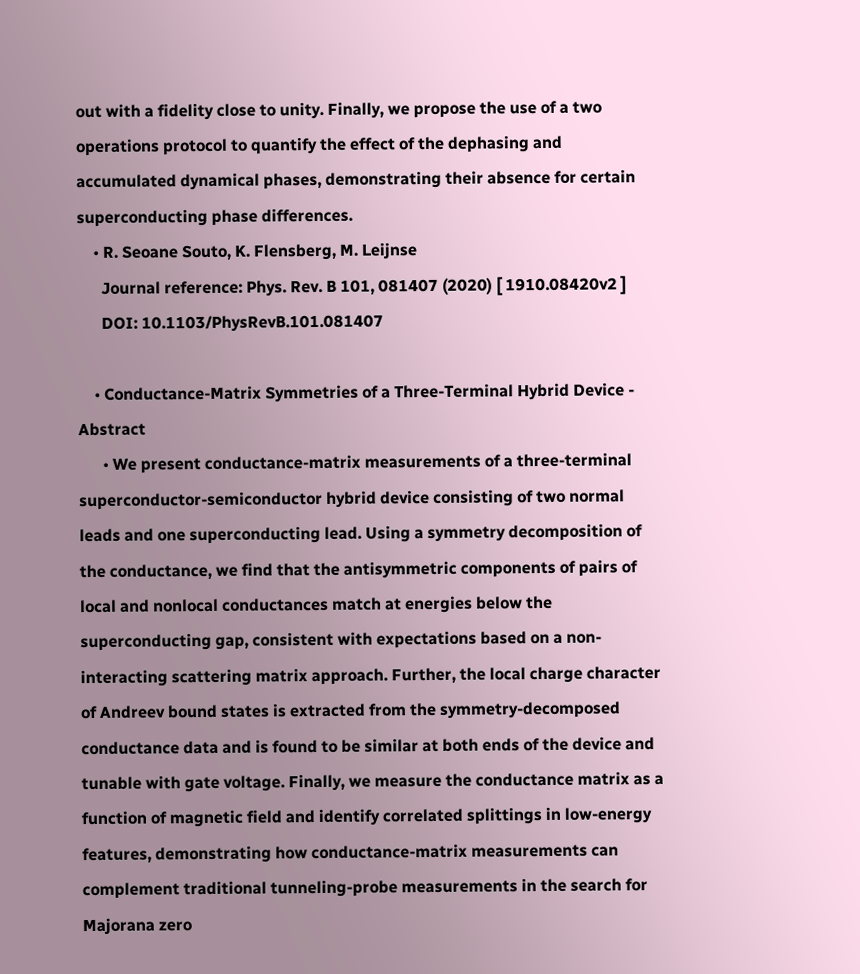out with a fidelity close to unity. Finally, we propose the use of a two operations protocol to quantify the effect of the dephasing and accumulated dynamical phases, demonstrating their absence for certain superconducting phase differences.
    • R. Seoane Souto, K. Flensberg, M. Leijnse
      Journal reference: Phys. Rev. B 101, 081407 (2020) [ 1910.08420v2 ]
      DOI: 10.1103/PhysRevB.101.081407

    • Conductance-Matrix Symmetries of a Three-Terminal Hybrid Device - Abstract
      • We present conductance-matrix measurements of a three-terminal superconductor-semiconductor hybrid device consisting of two normal leads and one superconducting lead. Using a symmetry decomposition of the conductance, we find that the antisymmetric components of pairs of local and nonlocal conductances match at energies below the superconducting gap, consistent with expectations based on a non-interacting scattering matrix approach. Further, the local charge character of Andreev bound states is extracted from the symmetry-decomposed conductance data and is found to be similar at both ends of the device and tunable with gate voltage. Finally, we measure the conductance matrix as a function of magnetic field and identify correlated splittings in low-energy features, demonstrating how conductance-matrix measurements can complement traditional tunneling-probe measurements in the search for Majorana zero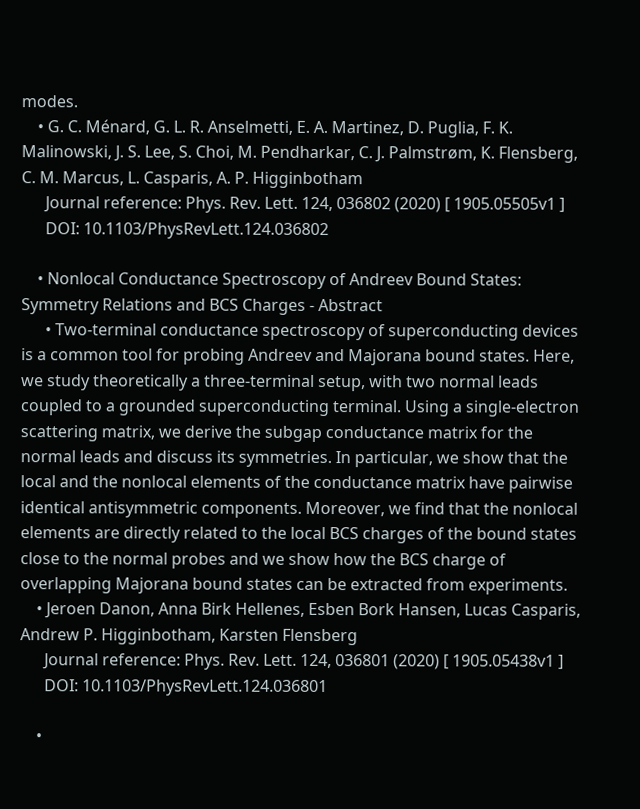modes.
    • G. C. Ménard, G. L. R. Anselmetti, E. A. Martinez, D. Puglia, F. K. Malinowski, J. S. Lee, S. Choi, M. Pendharkar, C. J. Palmstrøm, K. Flensberg, C. M. Marcus, L. Casparis, A. P. Higginbotham
      Journal reference: Phys. Rev. Lett. 124, 036802 (2020) [ 1905.05505v1 ]
      DOI: 10.1103/PhysRevLett.124.036802

    • Nonlocal Conductance Spectroscopy of Andreev Bound States: Symmetry Relations and BCS Charges - Abstract
      • Two-terminal conductance spectroscopy of superconducting devices is a common tool for probing Andreev and Majorana bound states. Here, we study theoretically a three-terminal setup, with two normal leads coupled to a grounded superconducting terminal. Using a single-electron scattering matrix, we derive the subgap conductance matrix for the normal leads and discuss its symmetries. In particular, we show that the local and the nonlocal elements of the conductance matrix have pairwise identical antisymmetric components. Moreover, we find that the nonlocal elements are directly related to the local BCS charges of the bound states close to the normal probes and we show how the BCS charge of overlapping Majorana bound states can be extracted from experiments.
    • Jeroen Danon, Anna Birk Hellenes, Esben Bork Hansen, Lucas Casparis, Andrew P. Higginbotham, Karsten Flensberg
      Journal reference: Phys. Rev. Lett. 124, 036801 (2020) [ 1905.05438v1 ]
      DOI: 10.1103/PhysRevLett.124.036801

    •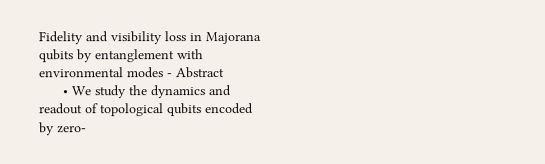Fidelity and visibility loss in Majorana qubits by entanglement with environmental modes - Abstract
      • We study the dynamics and readout of topological qubits encoded by zero-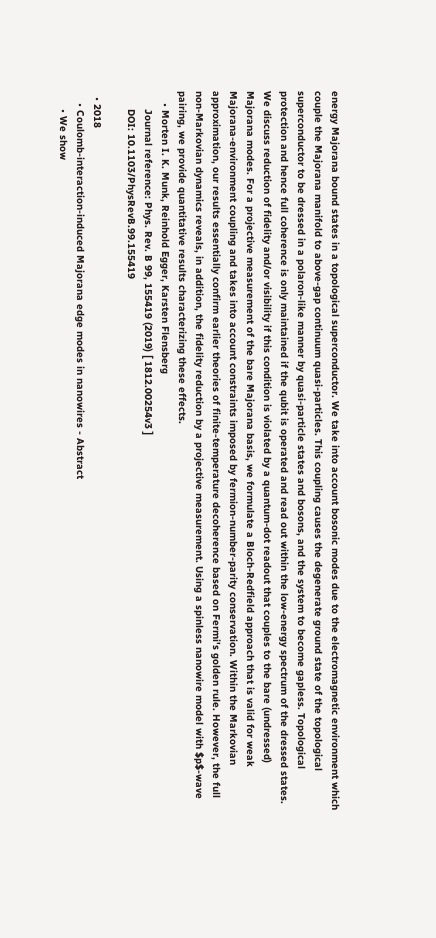energy Majorana bound states in a topological superconductor. We take into account bosonic modes due to the electromagnetic environment which couple the Majorana manifold to above-gap continuum quasi-particles. This coupling causes the degenerate ground state of the topological superconductor to be dressed in a polaron-like manner by quasi-particle states and bosons, and the system to become gapless. Topological protection and hence full coherence is only maintained if the qubit is operated and read out within the low-energy spectrum of the dressed states. We discuss reduction of fidelity and/or visibility if this condition is violated by a quantum-dot readout that couples to the bare (undressed) Majorana modes. For a projective measurement of the bare Majorana basis, we formulate a Bloch-Redfield approach that is valid for weak Majorana-environment coupling and takes into account constraints imposed by fermion-number-parity conservation. Within the Markovian approximation, our results essentially confirm earlier theories of finite-temperature decoherence based on Fermi's golden rule. However, the full non-Markovian dynamics reveals, in addition, the fidelity reduction by a projective measurement. Using a spinless nanowire model with $p$-wave pairing, we provide quantitative results characterizing these effects.
    • Morten I. K. Munk, Reinhold Egger, Karsten Flensberg
      Journal reference: Phys. Rev. B 99, 155419 (2019) [ 1812.00254v3 ]
      DOI: 10.1103/PhysRevB.99.155419

  • 2018
    • Coulomb-interaction-induced Majorana edge modes in nanowires - Abstract
      • We show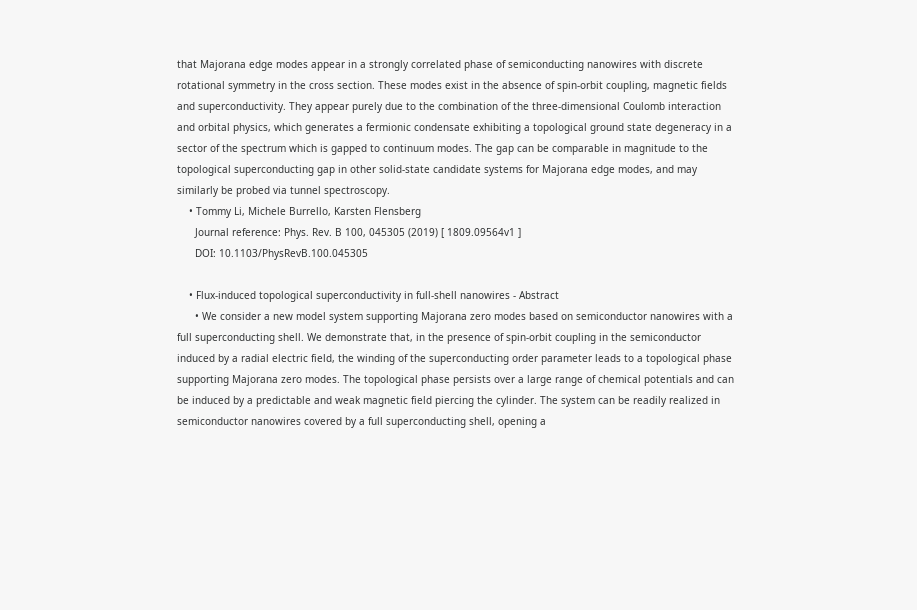that Majorana edge modes appear in a strongly correlated phase of semiconducting nanowires with discrete rotational symmetry in the cross section. These modes exist in the absence of spin-orbit coupling, magnetic fields and superconductivity. They appear purely due to the combination of the three-dimensional Coulomb interaction and orbital physics, which generates a fermionic condensate exhibiting a topological ground state degeneracy in a sector of the spectrum which is gapped to continuum modes. The gap can be comparable in magnitude to the topological superconducting gap in other solid-state candidate systems for Majorana edge modes, and may similarly be probed via tunnel spectroscopy.
    • Tommy Li, Michele Burrello, Karsten Flensberg
      Journal reference: Phys. Rev. B 100, 045305 (2019) [ 1809.09564v1 ]
      DOI: 10.1103/PhysRevB.100.045305

    • Flux-induced topological superconductivity in full-shell nanowires - Abstract
      • We consider a new model system supporting Majorana zero modes based on semiconductor nanowires with a full superconducting shell. We demonstrate that, in the presence of spin-orbit coupling in the semiconductor induced by a radial electric field, the winding of the superconducting order parameter leads to a topological phase supporting Majorana zero modes. The topological phase persists over a large range of chemical potentials and can be induced by a predictable and weak magnetic field piercing the cylinder. The system can be readily realized in semiconductor nanowires covered by a full superconducting shell, opening a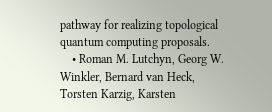pathway for realizing topological quantum computing proposals.
    • Roman M. Lutchyn, Georg W. Winkler, Bernard van Heck, Torsten Karzig, Karsten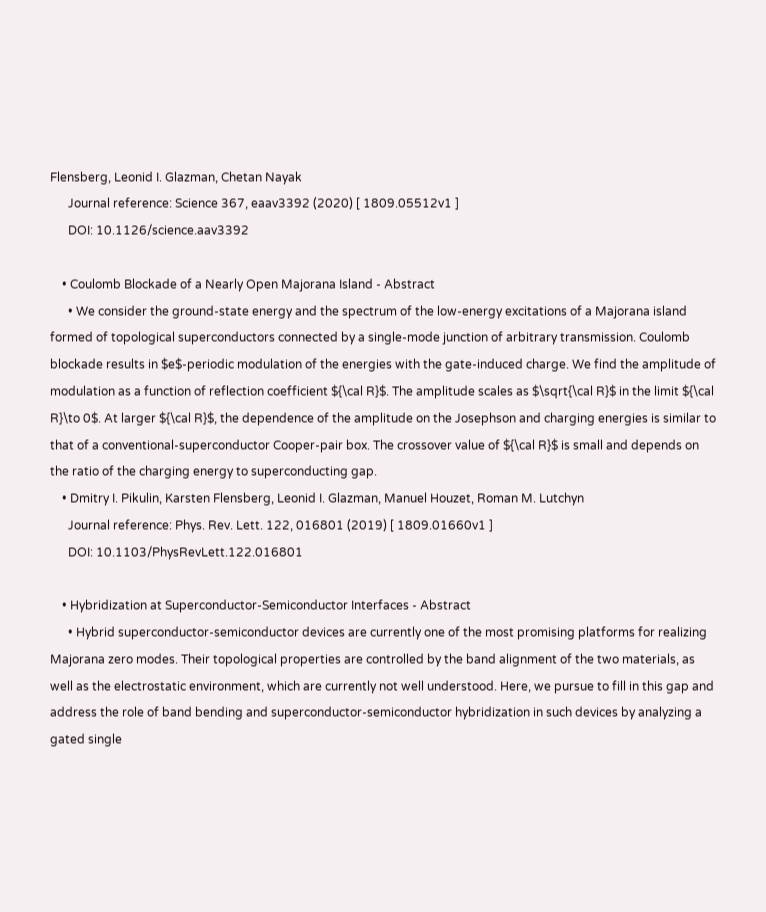Flensberg, Leonid I. Glazman, Chetan Nayak
      Journal reference: Science 367, eaav3392 (2020) [ 1809.05512v1 ]
      DOI: 10.1126/science.aav3392

    • Coulomb Blockade of a Nearly Open Majorana Island - Abstract
      • We consider the ground-state energy and the spectrum of the low-energy excitations of a Majorana island formed of topological superconductors connected by a single-mode junction of arbitrary transmission. Coulomb blockade results in $e$-periodic modulation of the energies with the gate-induced charge. We find the amplitude of modulation as a function of reflection coefficient ${\cal R}$. The amplitude scales as $\sqrt{\cal R}$ in the limit ${\cal R}\to 0$. At larger ${\cal R}$, the dependence of the amplitude on the Josephson and charging energies is similar to that of a conventional-superconductor Cooper-pair box. The crossover value of ${\cal R}$ is small and depends on the ratio of the charging energy to superconducting gap.
    • Dmitry I. Pikulin, Karsten Flensberg, Leonid I. Glazman, Manuel Houzet, Roman M. Lutchyn
      Journal reference: Phys. Rev. Lett. 122, 016801 (2019) [ 1809.01660v1 ]
      DOI: 10.1103/PhysRevLett.122.016801

    • Hybridization at Superconductor-Semiconductor Interfaces - Abstract
      • Hybrid superconductor-semiconductor devices are currently one of the most promising platforms for realizing Majorana zero modes. Their topological properties are controlled by the band alignment of the two materials, as well as the electrostatic environment, which are currently not well understood. Here, we pursue to fill in this gap and address the role of band bending and superconductor-semiconductor hybridization in such devices by analyzing a gated single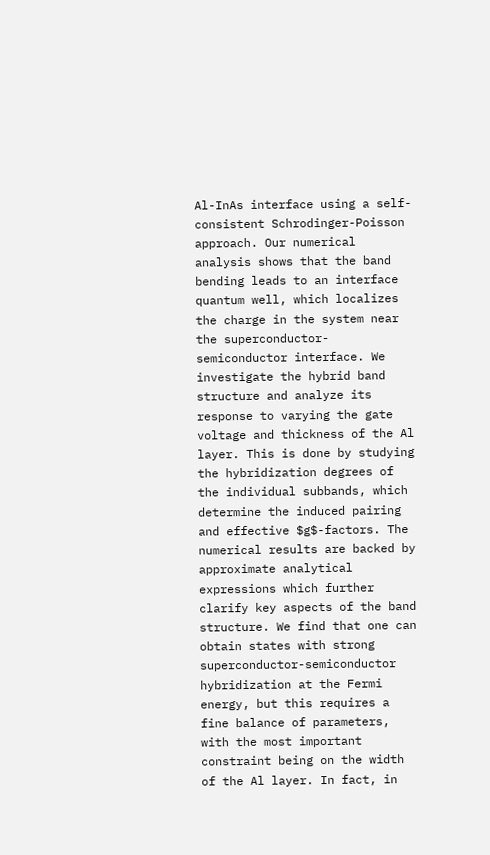Al-InAs interface using a self-consistent Schrodinger-Poisson approach. Our numerical analysis shows that the band bending leads to an interface quantum well, which localizes the charge in the system near the superconductor-semiconductor interface. We investigate the hybrid band structure and analyze its response to varying the gate voltage and thickness of the Al layer. This is done by studying the hybridization degrees of the individual subbands, which determine the induced pairing and effective $g$-factors. The numerical results are backed by approximate analytical expressions which further clarify key aspects of the band structure. We find that one can obtain states with strong superconductor-semiconductor hybridization at the Fermi energy, but this requires a fine balance of parameters, with the most important constraint being on the width of the Al layer. In fact, in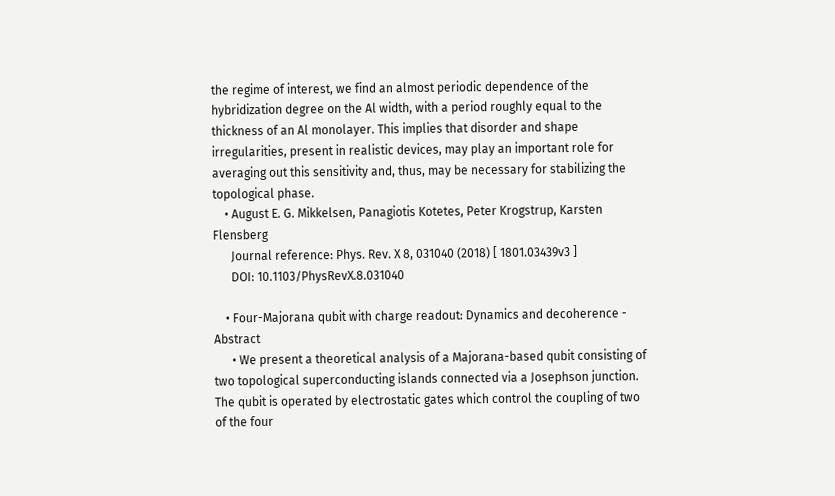the regime of interest, we find an almost periodic dependence of the hybridization degree on the Al width, with a period roughly equal to the thickness of an Al monolayer. This implies that disorder and shape irregularities, present in realistic devices, may play an important role for averaging out this sensitivity and, thus, may be necessary for stabilizing the topological phase.
    • August E. G. Mikkelsen, Panagiotis Kotetes, Peter Krogstrup, Karsten Flensberg
      Journal reference: Phys. Rev. X 8, 031040 (2018) [ 1801.03439v3 ]
      DOI: 10.1103/PhysRevX.8.031040

    • Four-Majorana qubit with charge readout: Dynamics and decoherence - Abstract
      • We present a theoretical analysis of a Majorana-based qubit consisting of two topological superconducting islands connected via a Josephson junction. The qubit is operated by electrostatic gates which control the coupling of two of the four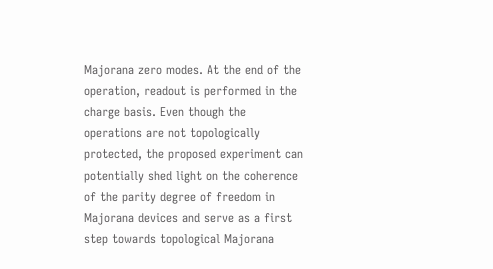Majorana zero modes. At the end of the operation, readout is performed in the charge basis. Even though the operations are not topologically protected, the proposed experiment can potentially shed light on the coherence of the parity degree of freedom in Majorana devices and serve as a first step towards topological Majorana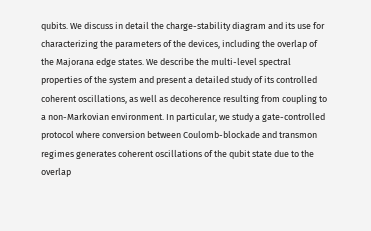qubits. We discuss in detail the charge-stability diagram and its use for characterizing the parameters of the devices, including the overlap of the Majorana edge states. We describe the multi-level spectral properties of the system and present a detailed study of its controlled coherent oscillations, as well as decoherence resulting from coupling to a non-Markovian environment. In particular, we study a gate-controlled protocol where conversion between Coulomb-blockade and transmon regimes generates coherent oscillations of the qubit state due to the overlap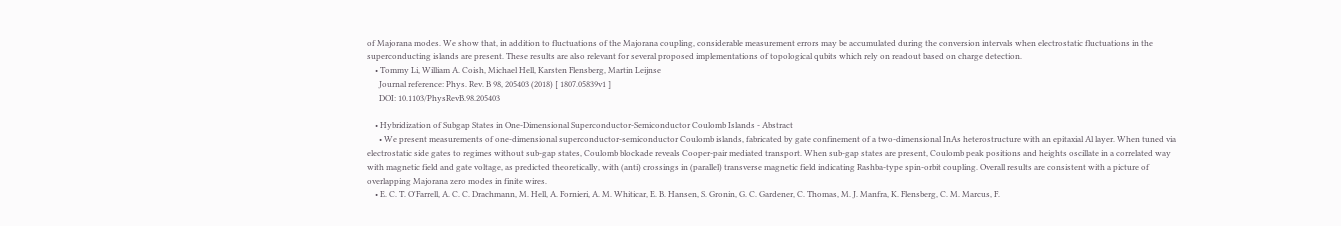of Majorana modes. We show that, in addition to fluctuations of the Majorana coupling, considerable measurement errors may be accumulated during the conversion intervals when electrostatic fluctuations in the superconducting islands are present. These results are also relevant for several proposed implementations of topological qubits which rely on readout based on charge detection.
    • Tommy Li, William A. Coish, Michael Hell, Karsten Flensberg, Martin Leijnse
      Journal reference: Phys. Rev. B 98, 205403 (2018) [ 1807.05839v1 ]
      DOI: 10.1103/PhysRevB.98.205403

    • Hybridization of Subgap States in One-Dimensional Superconductor-Semiconductor Coulomb Islands - Abstract
      • We present measurements of one-dimensional superconductor-semiconductor Coulomb islands, fabricated by gate confinement of a two-dimensional InAs heterostructure with an epitaxial Al layer. When tuned via electrostatic side gates to regimes without sub-gap states, Coulomb blockade reveals Cooper-pair mediated transport. When sub-gap states are present, Coulomb peak positions and heights oscillate in a correlated way with magnetic field and gate voltage, as predicted theoretically, with (anti) crossings in (parallel) transverse magnetic field indicating Rashba-type spin-orbit coupling. Overall results are consistent with a picture of overlapping Majorana zero modes in finite wires.
    • E. C. T. O'Farrell, A. C. C. Drachmann, M. Hell, A. Fornieri, A. M. Whiticar, E. B. Hansen, S. Gronin, G. C. Gardener, C. Thomas, M. J. Manfra, K. Flensberg, C. M. Marcus, F.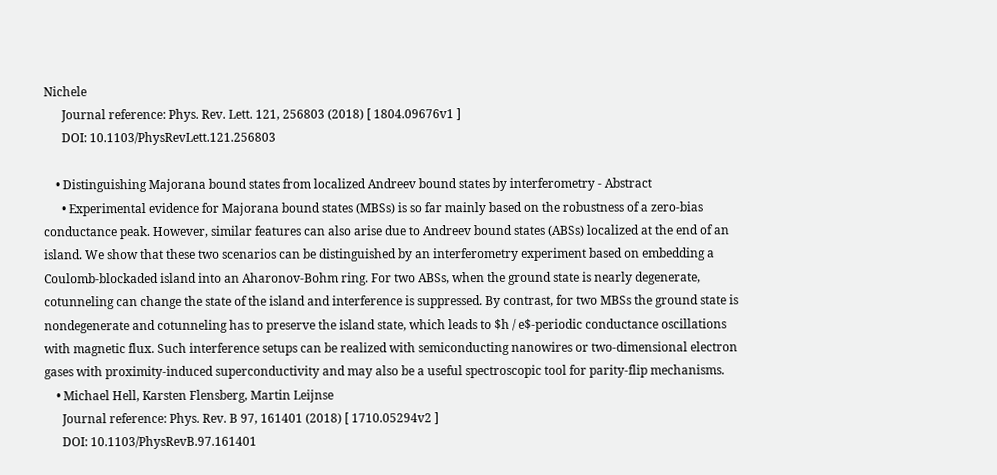Nichele
      Journal reference: Phys. Rev. Lett. 121, 256803 (2018) [ 1804.09676v1 ]
      DOI: 10.1103/PhysRevLett.121.256803

    • Distinguishing Majorana bound states from localized Andreev bound states by interferometry - Abstract
      • Experimental evidence for Majorana bound states (MBSs) is so far mainly based on the robustness of a zero-bias conductance peak. However, similar features can also arise due to Andreev bound states (ABSs) localized at the end of an island. We show that these two scenarios can be distinguished by an interferometry experiment based on embedding a Coulomb-blockaded island into an Aharonov-Bohm ring. For two ABSs, when the ground state is nearly degenerate, cotunneling can change the state of the island and interference is suppressed. By contrast, for two MBSs the ground state is nondegenerate and cotunneling has to preserve the island state, which leads to $h / e$-periodic conductance oscillations with magnetic flux. Such interference setups can be realized with semiconducting nanowires or two-dimensional electron gases with proximity-induced superconductivity and may also be a useful spectroscopic tool for parity-flip mechanisms.
    • Michael Hell, Karsten Flensberg, Martin Leijnse
      Journal reference: Phys. Rev. B 97, 161401 (2018) [ 1710.05294v2 ]
      DOI: 10.1103/PhysRevB.97.161401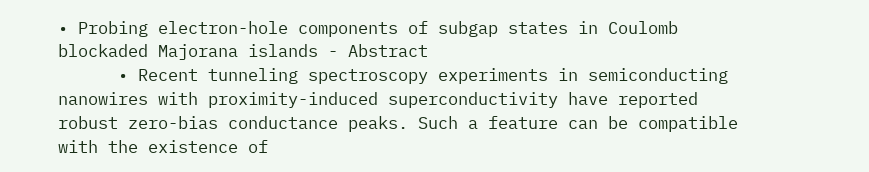• Probing electron-hole components of subgap states in Coulomb blockaded Majorana islands - Abstract
      • Recent tunneling spectroscopy experiments in semiconducting nanowires with proximity-induced superconductivity have reported robust zero-bias conductance peaks. Such a feature can be compatible with the existence of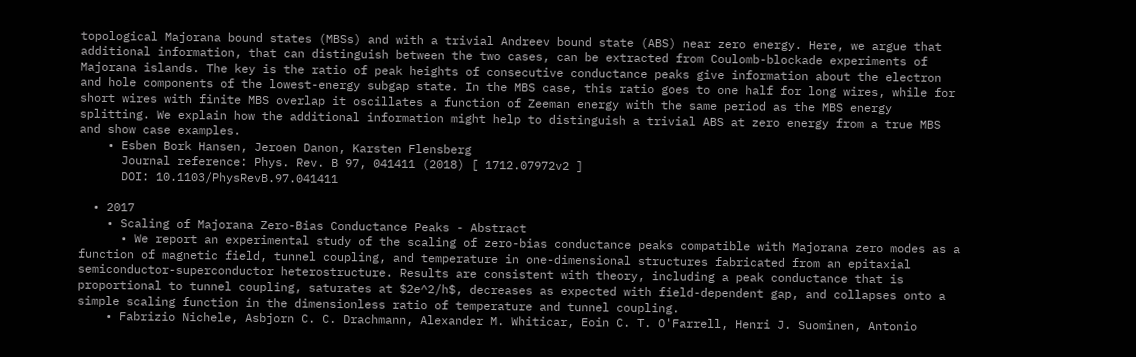topological Majorana bound states (MBSs) and with a trivial Andreev bound state (ABS) near zero energy. Here, we argue that additional information, that can distinguish between the two cases, can be extracted from Coulomb-blockade experiments of Majorana islands. The key is the ratio of peak heights of consecutive conductance peaks give information about the electron and hole components of the lowest-energy subgap state. In the MBS case, this ratio goes to one half for long wires, while for short wires with finite MBS overlap it oscillates a function of Zeeman energy with the same period as the MBS energy splitting. We explain how the additional information might help to distinguish a trivial ABS at zero energy from a true MBS and show case examples.
    • Esben Bork Hansen, Jeroen Danon, Karsten Flensberg
      Journal reference: Phys. Rev. B 97, 041411 (2018) [ 1712.07972v2 ]
      DOI: 10.1103/PhysRevB.97.041411

  • 2017
    • Scaling of Majorana Zero-Bias Conductance Peaks - Abstract
      • We report an experimental study of the scaling of zero-bias conductance peaks compatible with Majorana zero modes as a function of magnetic field, tunnel coupling, and temperature in one-dimensional structures fabricated from an epitaxial semiconductor-superconductor heterostructure. Results are consistent with theory, including a peak conductance that is proportional to tunnel coupling, saturates at $2e^2/h$, decreases as expected with field-dependent gap, and collapses onto a simple scaling function in the dimensionless ratio of temperature and tunnel coupling.
    • Fabrizio Nichele, Asbjorn C. C. Drachmann, Alexander M. Whiticar, Eoin C. T. O'Farrell, Henri J. Suominen, Antonio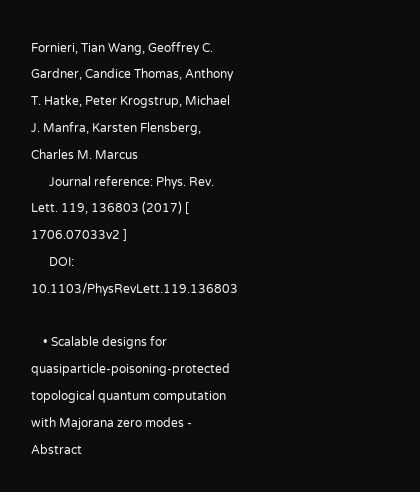Fornieri, Tian Wang, Geoffrey C. Gardner, Candice Thomas, Anthony T. Hatke, Peter Krogstrup, Michael J. Manfra, Karsten Flensberg, Charles M. Marcus
      Journal reference: Phys. Rev. Lett. 119, 136803 (2017) [ 1706.07033v2 ]
      DOI: 10.1103/PhysRevLett.119.136803

    • Scalable designs for quasiparticle-poisoning-protected topological quantum computation with Majorana zero modes - Abstract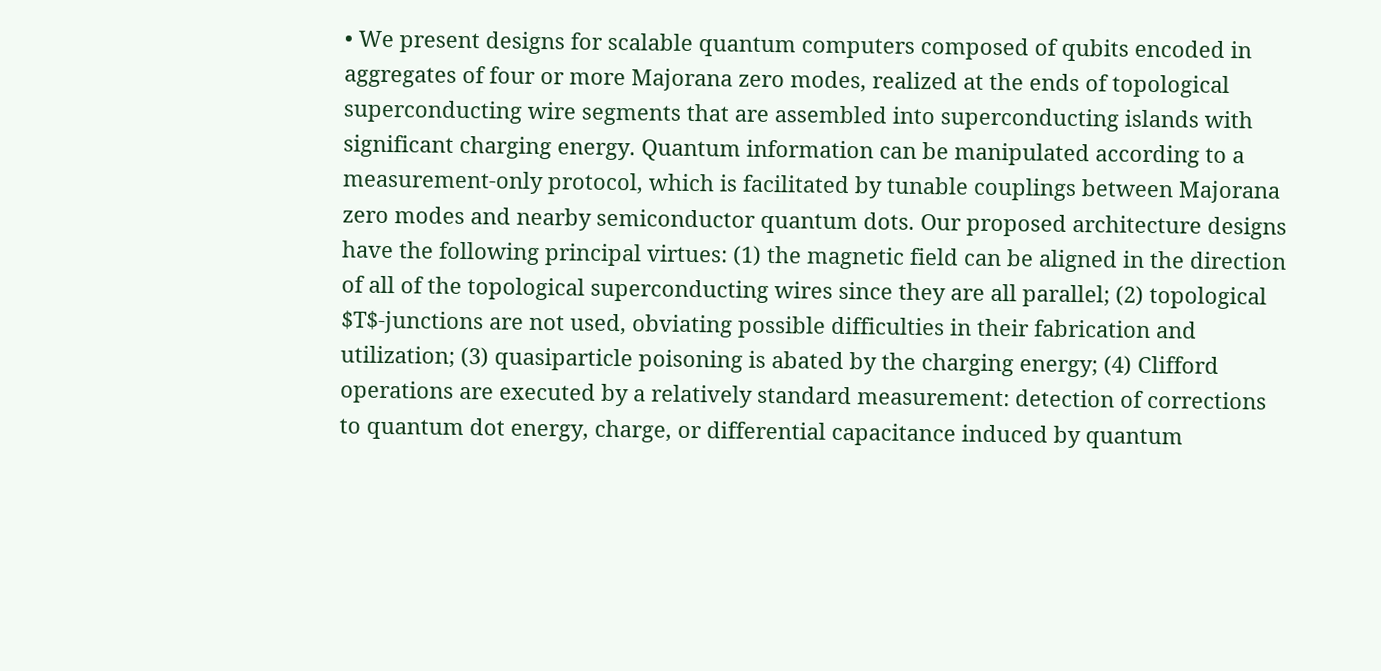• We present designs for scalable quantum computers composed of qubits encoded in aggregates of four or more Majorana zero modes, realized at the ends of topological superconducting wire segments that are assembled into superconducting islands with significant charging energy. Quantum information can be manipulated according to a measurement-only protocol, which is facilitated by tunable couplings between Majorana zero modes and nearby semiconductor quantum dots. Our proposed architecture designs have the following principal virtues: (1) the magnetic field can be aligned in the direction of all of the topological superconducting wires since they are all parallel; (2) topological $T$-junctions are not used, obviating possible difficulties in their fabrication and utilization; (3) quasiparticle poisoning is abated by the charging energy; (4) Clifford operations are executed by a relatively standard measurement: detection of corrections to quantum dot energy, charge, or differential capacitance induced by quantum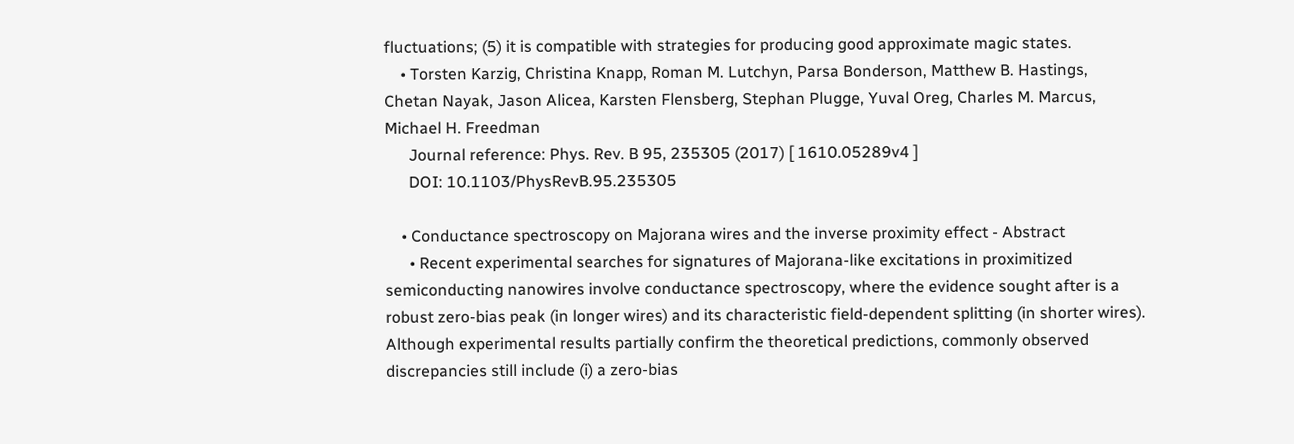fluctuations; (5) it is compatible with strategies for producing good approximate magic states.
    • Torsten Karzig, Christina Knapp, Roman M. Lutchyn, Parsa Bonderson, Matthew B. Hastings, Chetan Nayak, Jason Alicea, Karsten Flensberg, Stephan Plugge, Yuval Oreg, Charles M. Marcus, Michael H. Freedman
      Journal reference: Phys. Rev. B 95, 235305 (2017) [ 1610.05289v4 ]
      DOI: 10.1103/PhysRevB.95.235305

    • Conductance spectroscopy on Majorana wires and the inverse proximity effect - Abstract
      • Recent experimental searches for signatures of Majorana-like excitations in proximitized semiconducting nanowires involve conductance spectroscopy, where the evidence sought after is a robust zero-bias peak (in longer wires) and its characteristic field-dependent splitting (in shorter wires). Although experimental results partially confirm the theoretical predictions, commonly observed discrepancies still include (i) a zero-bias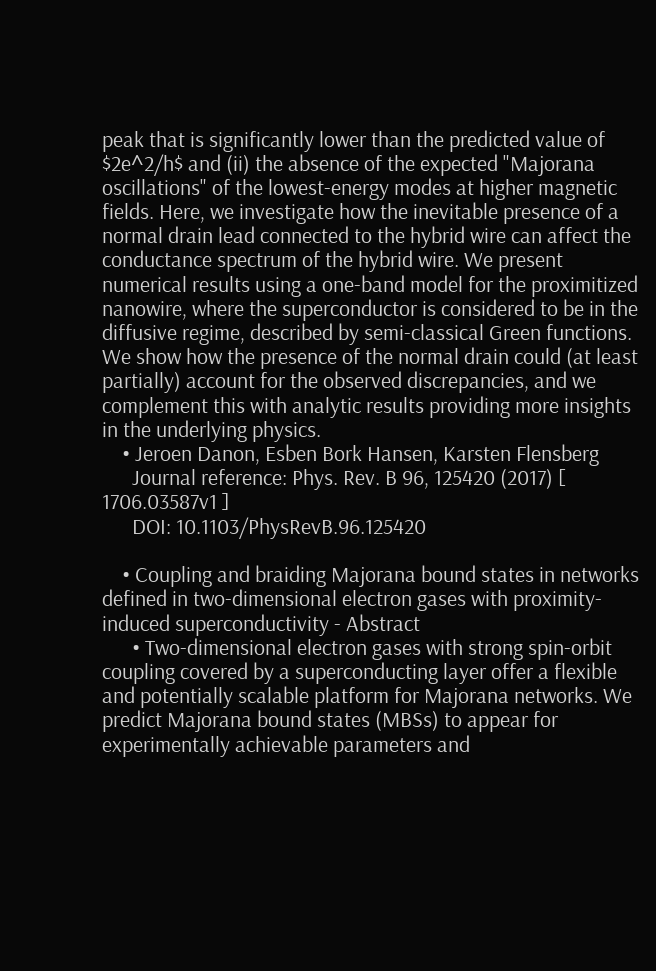peak that is significantly lower than the predicted value of $2e^2/h$ and (ii) the absence of the expected "Majorana oscillations" of the lowest-energy modes at higher magnetic fields. Here, we investigate how the inevitable presence of a normal drain lead connected to the hybrid wire can affect the conductance spectrum of the hybrid wire. We present numerical results using a one-band model for the proximitized nanowire, where the superconductor is considered to be in the diffusive regime, described by semi-classical Green functions. We show how the presence of the normal drain could (at least partially) account for the observed discrepancies, and we complement this with analytic results providing more insights in the underlying physics.
    • Jeroen Danon, Esben Bork Hansen, Karsten Flensberg
      Journal reference: Phys. Rev. B 96, 125420 (2017) [ 1706.03587v1 ]
      DOI: 10.1103/PhysRevB.96.125420

    • Coupling and braiding Majorana bound states in networks defined in two-dimensional electron gases with proximity-induced superconductivity - Abstract
      • Two-dimensional electron gases with strong spin-orbit coupling covered by a superconducting layer offer a flexible and potentially scalable platform for Majorana networks. We predict Majorana bound states (MBSs) to appear for experimentally achievable parameters and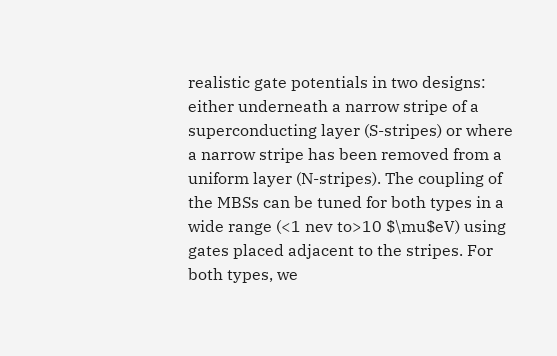realistic gate potentials in two designs: either underneath a narrow stripe of a superconducting layer (S-stripes) or where a narrow stripe has been removed from a uniform layer (N-stripes). The coupling of the MBSs can be tuned for both types in a wide range (<1 nev to>10 $\mu$eV) using gates placed adjacent to the stripes. For both types, we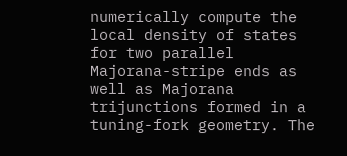numerically compute the local density of states for two parallel Majorana-stripe ends as well as Majorana trijunctions formed in a tuning-fork geometry. The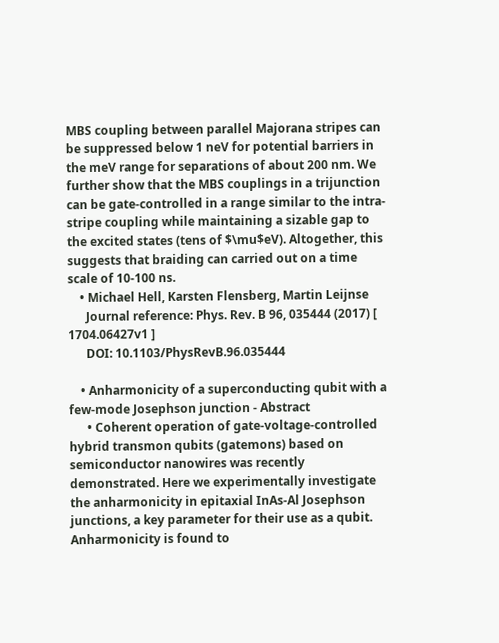MBS coupling between parallel Majorana stripes can be suppressed below 1 neV for potential barriers in the meV range for separations of about 200 nm. We further show that the MBS couplings in a trijunction can be gate-controlled in a range similar to the intra-stripe coupling while maintaining a sizable gap to the excited states (tens of $\mu$eV). Altogether, this suggests that braiding can carried out on a time scale of 10-100 ns.
    • Michael Hell, Karsten Flensberg, Martin Leijnse
      Journal reference: Phys. Rev. B 96, 035444 (2017) [ 1704.06427v1 ]
      DOI: 10.1103/PhysRevB.96.035444

    • Anharmonicity of a superconducting qubit with a few-mode Josephson junction - Abstract
      • Coherent operation of gate-voltage-controlled hybrid transmon qubits (gatemons) based on semiconductor nanowires was recently demonstrated. Here we experimentally investigate the anharmonicity in epitaxial InAs-Al Josephson junctions, a key parameter for their use as a qubit. Anharmonicity is found to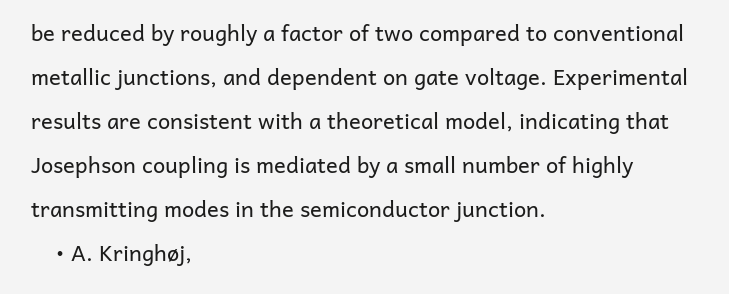be reduced by roughly a factor of two compared to conventional metallic junctions, and dependent on gate voltage. Experimental results are consistent with a theoretical model, indicating that Josephson coupling is mediated by a small number of highly transmitting modes in the semiconductor junction.
    • A. Kringhøj,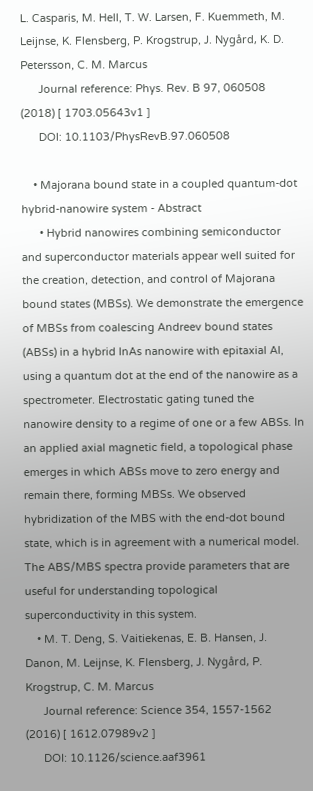L. Casparis, M. Hell, T. W. Larsen, F. Kuemmeth, M. Leijnse, K. Flensberg, P. Krogstrup, J. Nygård, K. D. Petersson, C. M. Marcus
      Journal reference: Phys. Rev. B 97, 060508 (2018) [ 1703.05643v1 ]
      DOI: 10.1103/PhysRevB.97.060508

    • Majorana bound state in a coupled quantum-dot hybrid-nanowire system - Abstract
      • Hybrid nanowires combining semiconductor and superconductor materials appear well suited for the creation, detection, and control of Majorana bound states (MBSs). We demonstrate the emergence of MBSs from coalescing Andreev bound states (ABSs) in a hybrid InAs nanowire with epitaxial Al, using a quantum dot at the end of the nanowire as a spectrometer. Electrostatic gating tuned the nanowire density to a regime of one or a few ABSs. In an applied axial magnetic field, a topological phase emerges in which ABSs move to zero energy and remain there, forming MBSs. We observed hybridization of the MBS with the end-dot bound state, which is in agreement with a numerical model. The ABS/MBS spectra provide parameters that are useful for understanding topological superconductivity in this system.
    • M. T. Deng, S. Vaitiekenas, E. B. Hansen, J. Danon, M. Leijnse, K. Flensberg, J. Nygård, P. Krogstrup, C. M. Marcus
      Journal reference: Science 354, 1557-1562 (2016) [ 1612.07989v2 ]
      DOI: 10.1126/science.aaf3961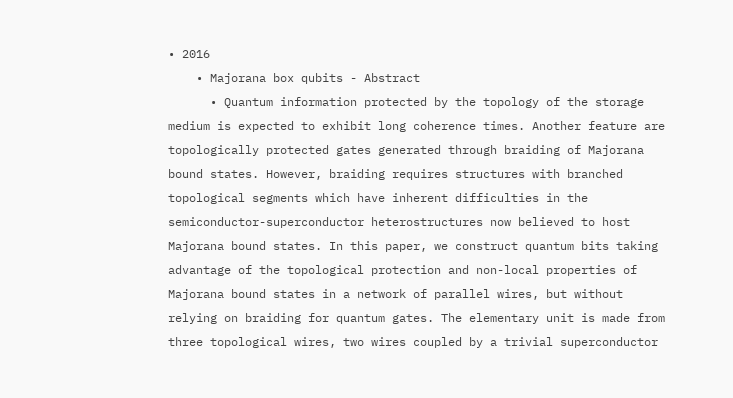• 2016
    • Majorana box qubits - Abstract
      • Quantum information protected by the topology of the storage medium is expected to exhibit long coherence times. Another feature are topologically protected gates generated through braiding of Majorana bound states. However, braiding requires structures with branched topological segments which have inherent difficulties in the semiconductor-superconductor heterostructures now believed to host Majorana bound states. In this paper, we construct quantum bits taking advantage of the topological protection and non-local properties of Majorana bound states in a network of parallel wires, but without relying on braiding for quantum gates. The elementary unit is made from three topological wires, two wires coupled by a trivial superconductor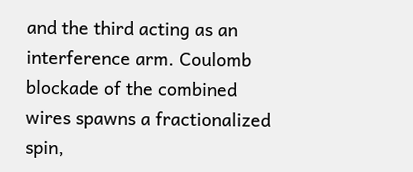and the third acting as an interference arm. Coulomb blockade of the combined wires spawns a fractionalized spin,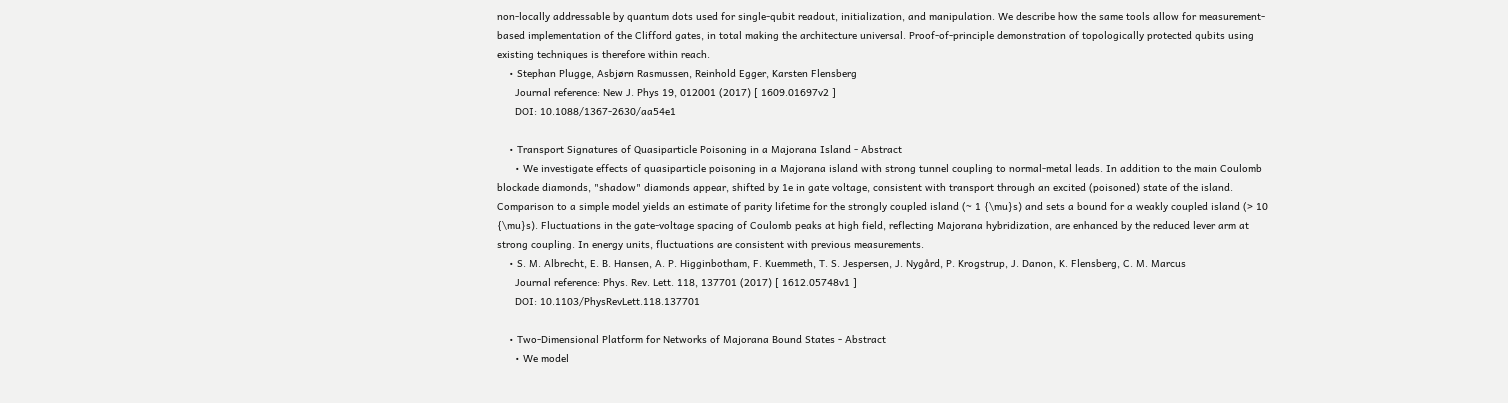non-locally addressable by quantum dots used for single-qubit readout, initialization, and manipulation. We describe how the same tools allow for measurement-based implementation of the Clifford gates, in total making the architecture universal. Proof-of-principle demonstration of topologically protected qubits using existing techniques is therefore within reach.
    • Stephan Plugge, Asbjørn Rasmussen, Reinhold Egger, Karsten Flensberg
      Journal reference: New J. Phys 19, 012001 (2017) [ 1609.01697v2 ]
      DOI: 10.1088/1367-2630/aa54e1

    • Transport Signatures of Quasiparticle Poisoning in a Majorana Island - Abstract
      • We investigate effects of quasiparticle poisoning in a Majorana island with strong tunnel coupling to normal-metal leads. In addition to the main Coulomb blockade diamonds, "shadow" diamonds appear, shifted by 1e in gate voltage, consistent with transport through an excited (poisoned) state of the island. Comparison to a simple model yields an estimate of parity lifetime for the strongly coupled island (~ 1 {\mu}s) and sets a bound for a weakly coupled island (> 10 {\mu}s). Fluctuations in the gate-voltage spacing of Coulomb peaks at high field, reflecting Majorana hybridization, are enhanced by the reduced lever arm at strong coupling. In energy units, fluctuations are consistent with previous measurements.
    • S. M. Albrecht, E. B. Hansen, A. P. Higginbotham, F. Kuemmeth, T. S. Jespersen, J. Nygård, P. Krogstrup, J. Danon, K. Flensberg, C. M. Marcus
      Journal reference: Phys. Rev. Lett. 118, 137701 (2017) [ 1612.05748v1 ]
      DOI: 10.1103/PhysRevLett.118.137701

    • Two-Dimensional Platform for Networks of Majorana Bound States - Abstract
      • We model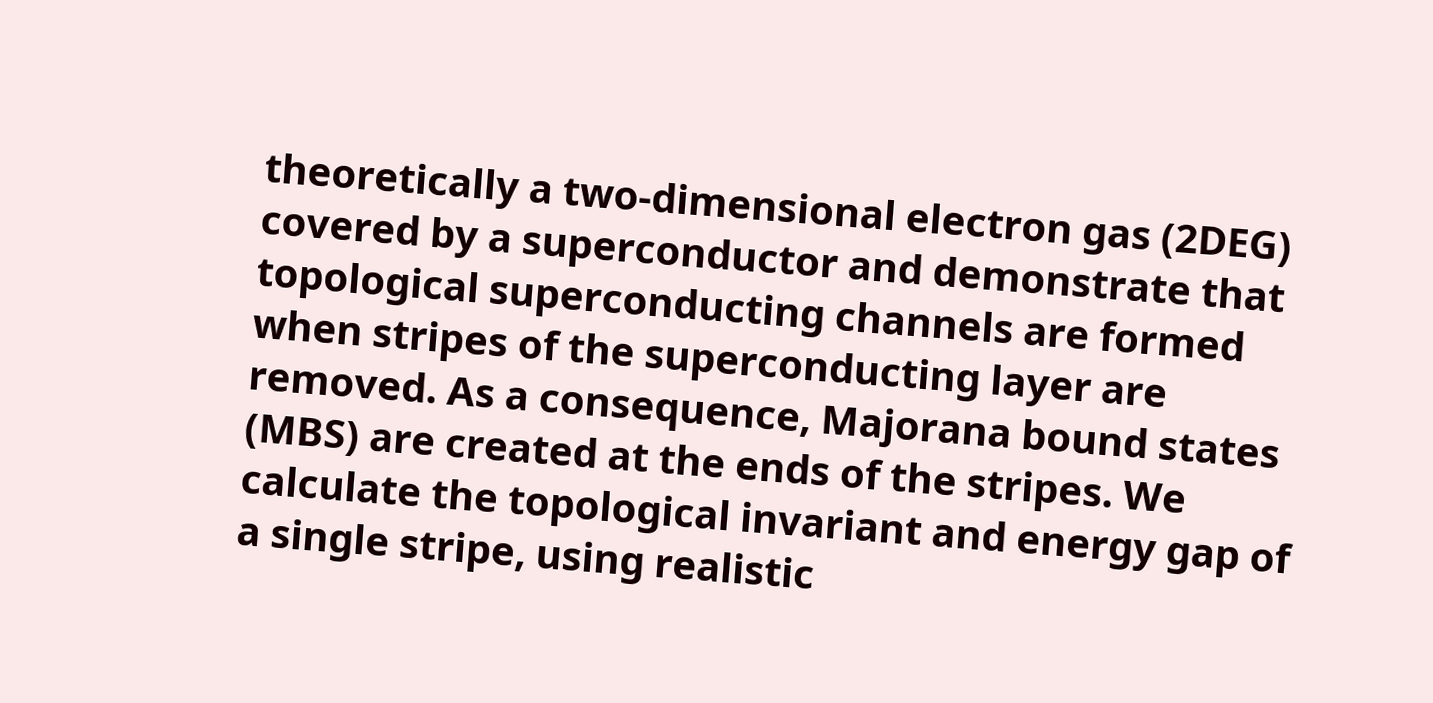theoretically a two-dimensional electron gas (2DEG) covered by a superconductor and demonstrate that topological superconducting channels are formed when stripes of the superconducting layer are removed. As a consequence, Majorana bound states (MBS) are created at the ends of the stripes. We calculate the topological invariant and energy gap of a single stripe, using realistic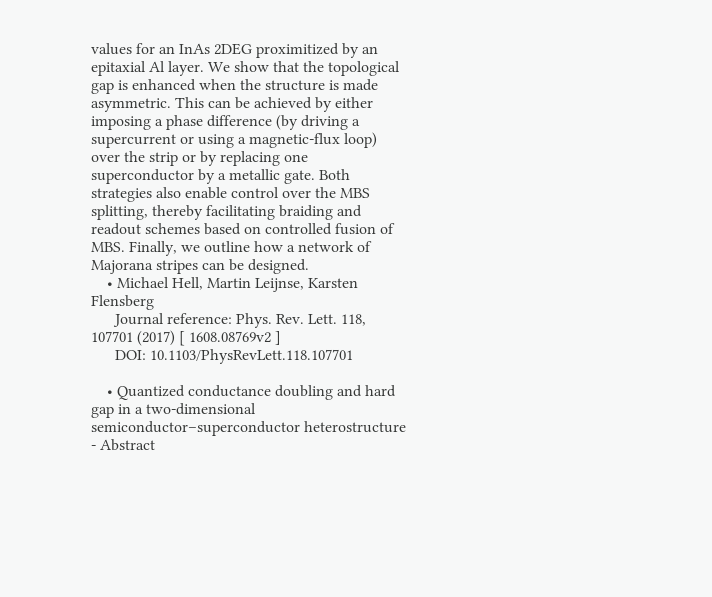values for an InAs 2DEG proximitized by an epitaxial Al layer. We show that the topological gap is enhanced when the structure is made asymmetric. This can be achieved by either imposing a phase difference (by driving a supercurrent or using a magnetic-flux loop) over the strip or by replacing one superconductor by a metallic gate. Both strategies also enable control over the MBS splitting, thereby facilitating braiding and readout schemes based on controlled fusion of MBS. Finally, we outline how a network of Majorana stripes can be designed.
    • Michael Hell, Martin Leijnse, Karsten Flensberg
      Journal reference: Phys. Rev. Lett. 118, 107701 (2017) [ 1608.08769v2 ]
      DOI: 10.1103/PhysRevLett.118.107701

    • Quantized conductance doubling and hard gap in a two-dimensional semiconductor–superconductor heterostructure - Abstract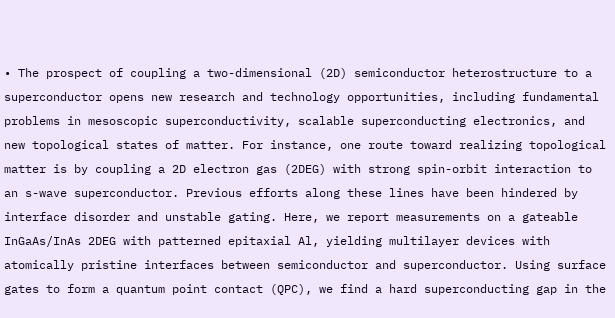• The prospect of coupling a two-dimensional (2D) semiconductor heterostructure to a superconductor opens new research and technology opportunities, including fundamental problems in mesoscopic superconductivity, scalable superconducting electronics, and new topological states of matter. For instance, one route toward realizing topological matter is by coupling a 2D electron gas (2DEG) with strong spin-orbit interaction to an s-wave superconductor. Previous efforts along these lines have been hindered by interface disorder and unstable gating. Here, we report measurements on a gateable InGaAs/InAs 2DEG with patterned epitaxial Al, yielding multilayer devices with atomically pristine interfaces between semiconductor and superconductor. Using surface gates to form a quantum point contact (QPC), we find a hard superconducting gap in the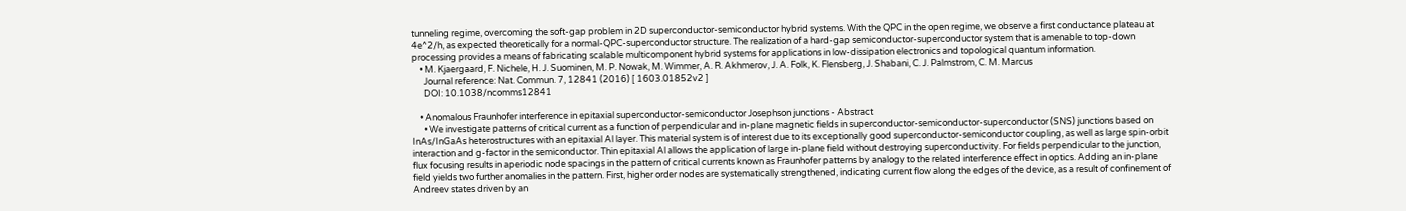tunneling regime, overcoming the soft-gap problem in 2D superconductor-semiconductor hybrid systems. With the QPC in the open regime, we observe a first conductance plateau at 4e^2/h, as expected theoretically for a normal-QPC-superconductor structure. The realization of a hard-gap semiconductor-superconductor system that is amenable to top-down processing provides a means of fabricating scalable multicomponent hybrid systems for applications in low-dissipation electronics and topological quantum information.
    • M. Kjaergaard, F. Nichele, H. J. Suominen, M. P. Nowak, M. Wimmer, A. R. Akhmerov, J. A. Folk, K. Flensberg, J. Shabani, C. J. Palmstrom, C. M. Marcus
      Journal reference: Nat. Commun. 7, 12841 (2016) [ 1603.01852v2 ]
      DOI: 10.1038/ncomms12841

    • Anomalous Fraunhofer interference in epitaxial superconductor-semiconductor Josephson junctions - Abstract
      • We investigate patterns of critical current as a function of perpendicular and in-plane magnetic fields in superconductor-semiconductor-superconductor (SNS) junctions based on InAs/InGaAs heterostructures with an epitaxial Al layer. This material system is of interest due to its exceptionally good superconductor-semiconductor coupling, as well as large spin-orbit interaction and g-factor in the semiconductor. Thin epitaxial Al allows the application of large in-plane field without destroying superconductivity. For fields perpendicular to the junction, flux focusing results in aperiodic node spacings in the pattern of critical currents known as Fraunhofer patterns by analogy to the related interference effect in optics. Adding an in-plane field yields two further anomalies in the pattern. First, higher order nodes are systematically strengthened, indicating current flow along the edges of the device, as a result of confinement of Andreev states driven by an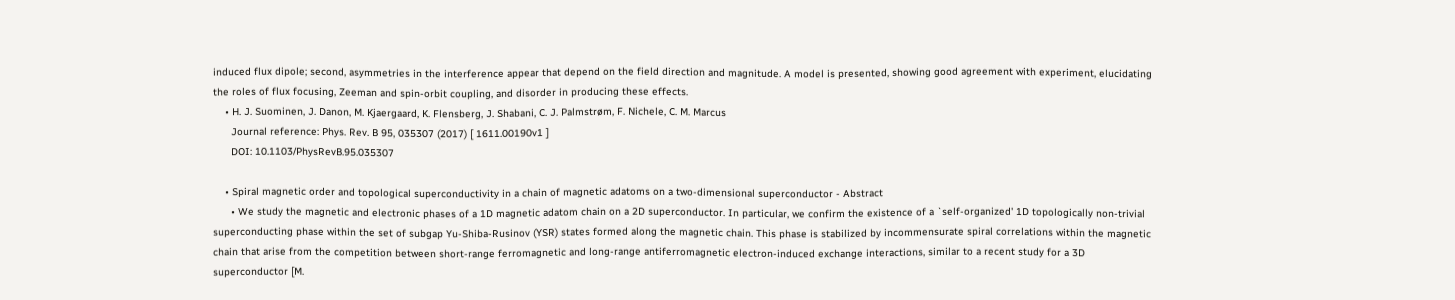induced flux dipole; second, asymmetries in the interference appear that depend on the field direction and magnitude. A model is presented, showing good agreement with experiment, elucidating the roles of flux focusing, Zeeman and spin-orbit coupling, and disorder in producing these effects.
    • H. J. Suominen, J. Danon, M. Kjaergaard, K. Flensberg, J. Shabani, C. J. Palmstrøm, F. Nichele, C. M. Marcus
      Journal reference: Phys. Rev. B 95, 035307 (2017) [ 1611.00190v1 ]
      DOI: 10.1103/PhysRevB.95.035307

    • Spiral magnetic order and topological superconductivity in a chain of magnetic adatoms on a two-dimensional superconductor - Abstract
      • We study the magnetic and electronic phases of a 1D magnetic adatom chain on a 2D superconductor. In particular, we confirm the existence of a `self-organized' 1D topologically non-trivial superconducting phase within the set of subgap Yu-Shiba-Rusinov (YSR) states formed along the magnetic chain. This phase is stabilized by incommensurate spiral correlations within the magnetic chain that arise from the competition between short-range ferromagnetic and long-range antiferromagnetic electron-induced exchange interactions, similar to a recent study for a 3D superconductor [M.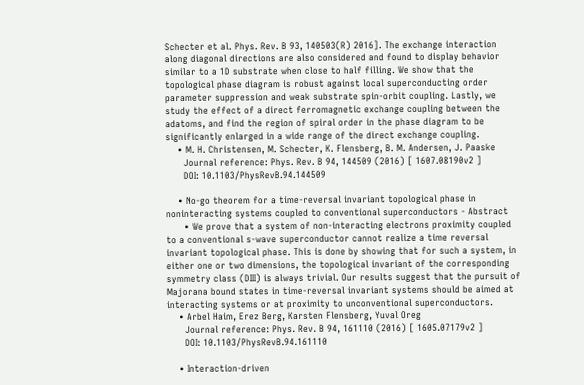Schecter et al. Phys. Rev. B 93, 140503(R) 2016]. The exchange interaction along diagonal directions are also considered and found to display behavior similar to a 1D substrate when close to half filling. We show that the topological phase diagram is robust against local superconducting order parameter suppression and weak substrate spin-orbit coupling. Lastly, we study the effect of a direct ferromagnetic exchange coupling between the adatoms, and find the region of spiral order in the phase diagram to be significantly enlarged in a wide range of the direct exchange coupling.
    • M. H. Christensen, M. Schecter, K. Flensberg, B. M. Andersen, J. Paaske
      Journal reference: Phys. Rev. B 94, 144509 (2016) [ 1607.08190v2 ]
      DOI: 10.1103/PhysRevB.94.144509

    • No-go theorem for a time-reversal invariant topological phase in noninteracting systems coupled to conventional superconductors - Abstract
      • We prove that a system of non-interacting electrons proximity coupled to a conventional s-wave superconductor cannot realize a time reversal invariant topological phase. This is done by showing that for such a system, in either one or two dimensions, the topological invariant of the corresponding symmetry class (DIII) is always trivial. Our results suggest that the pursuit of Majorana bound states in time-reversal invariant systems should be aimed at interacting systems or at proximity to unconventional superconductors.
    • Arbel Haim, Erez Berg, Karsten Flensberg, Yuval Oreg
      Journal reference: Phys. Rev. B 94, 161110 (2016) [ 1605.07179v2 ]
      DOI: 10.1103/PhysRevB.94.161110

    • Interaction-driven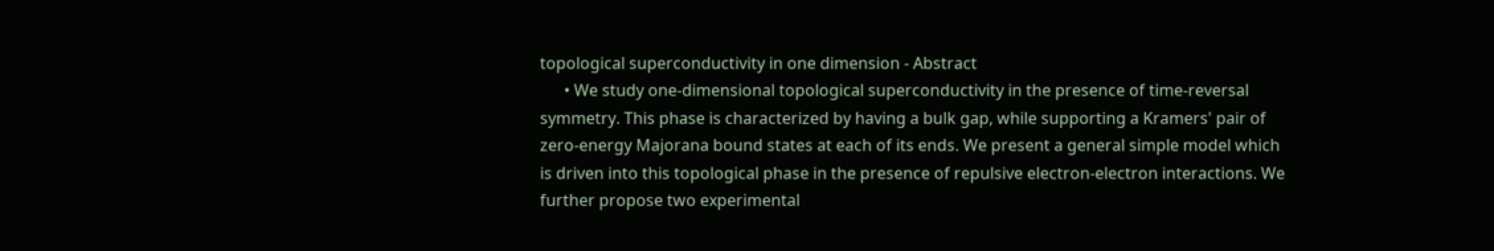topological superconductivity in one dimension - Abstract
      • We study one-dimensional topological superconductivity in the presence of time-reversal symmetry. This phase is characterized by having a bulk gap, while supporting a Kramers' pair of zero-energy Majorana bound states at each of its ends. We present a general simple model which is driven into this topological phase in the presence of repulsive electron-electron interactions. We further propose two experimental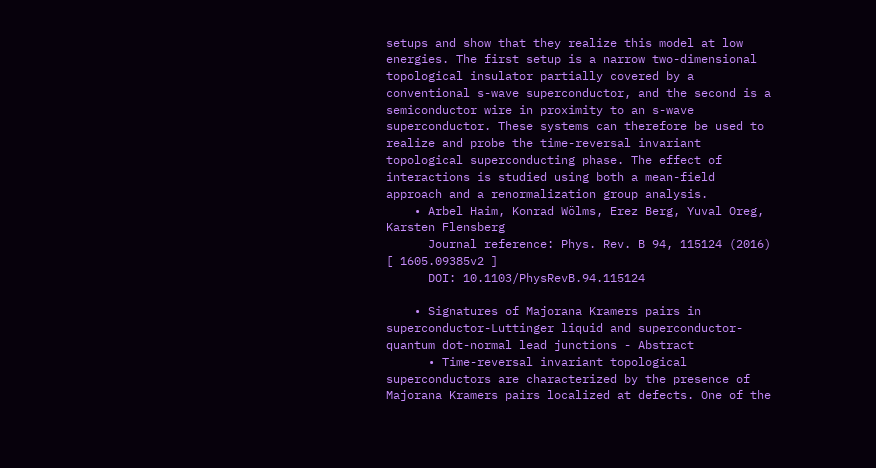setups and show that they realize this model at low energies. The first setup is a narrow two-dimensional topological insulator partially covered by a conventional s-wave superconductor, and the second is a semiconductor wire in proximity to an s-wave superconductor. These systems can therefore be used to realize and probe the time-reversal invariant topological superconducting phase. The effect of interactions is studied using both a mean-field approach and a renormalization group analysis.
    • Arbel Haim, Konrad Wölms, Erez Berg, Yuval Oreg, Karsten Flensberg
      Journal reference: Phys. Rev. B 94, 115124 (2016) [ 1605.09385v2 ]
      DOI: 10.1103/PhysRevB.94.115124

    • Signatures of Majorana Kramers pairs in superconductor-Luttinger liquid and superconductor-quantum dot-normal lead junctions - Abstract
      • Time-reversal invariant topological superconductors are characterized by the presence of Majorana Kramers pairs localized at defects. One of the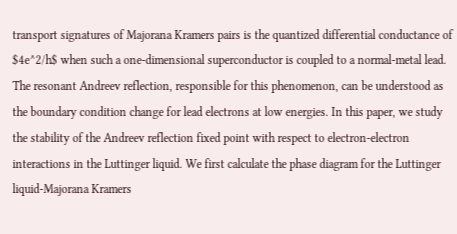transport signatures of Majorana Kramers pairs is the quantized differential conductance of $4e^2/h$ when such a one-dimensional superconductor is coupled to a normal-metal lead. The resonant Andreev reflection, responsible for this phenomenon, can be understood as the boundary condition change for lead electrons at low energies. In this paper, we study the stability of the Andreev reflection fixed point with respect to electron-electron interactions in the Luttinger liquid. We first calculate the phase diagram for the Luttinger liquid-Majorana Kramers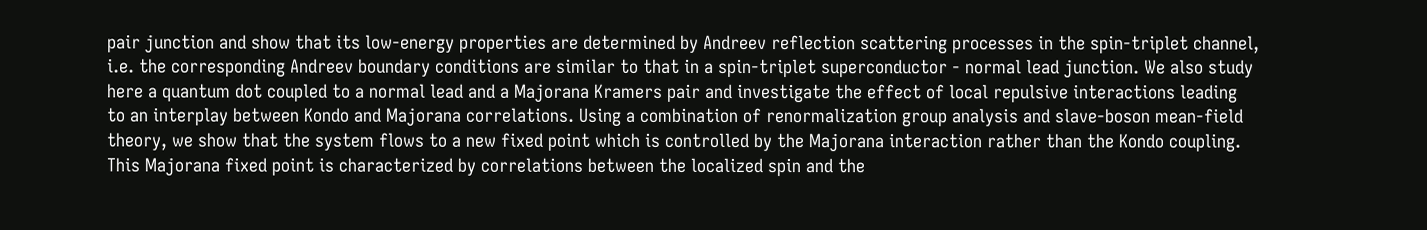pair junction and show that its low-energy properties are determined by Andreev reflection scattering processes in the spin-triplet channel, i.e. the corresponding Andreev boundary conditions are similar to that in a spin-triplet superconductor - normal lead junction. We also study here a quantum dot coupled to a normal lead and a Majorana Kramers pair and investigate the effect of local repulsive interactions leading to an interplay between Kondo and Majorana correlations. Using a combination of renormalization group analysis and slave-boson mean-field theory, we show that the system flows to a new fixed point which is controlled by the Majorana interaction rather than the Kondo coupling. This Majorana fixed point is characterized by correlations between the localized spin and the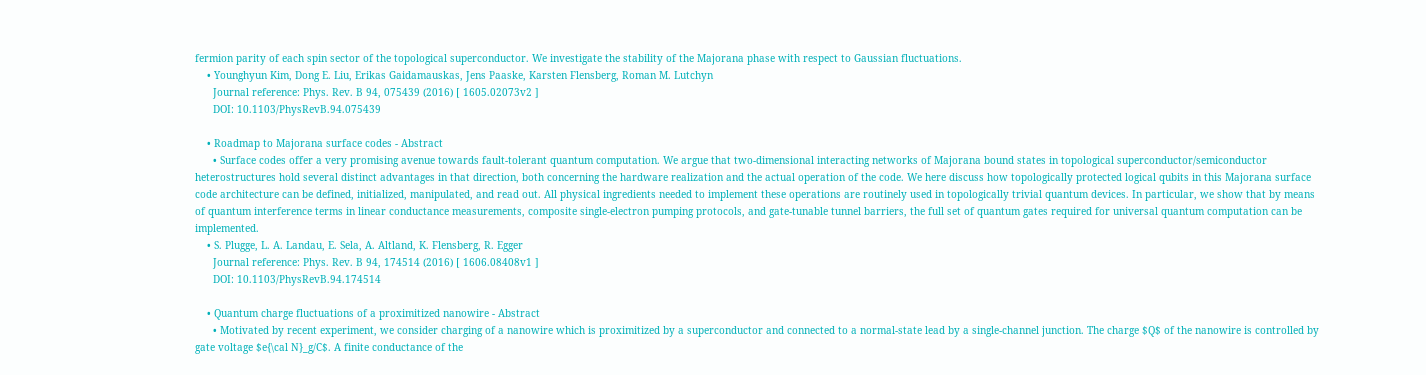fermion parity of each spin sector of the topological superconductor. We investigate the stability of the Majorana phase with respect to Gaussian fluctuations.
    • Younghyun Kim, Dong E. Liu, Erikas Gaidamauskas, Jens Paaske, Karsten Flensberg, Roman M. Lutchyn
      Journal reference: Phys. Rev. B 94, 075439 (2016) [ 1605.02073v2 ]
      DOI: 10.1103/PhysRevB.94.075439

    • Roadmap to Majorana surface codes - Abstract
      • Surface codes offer a very promising avenue towards fault-tolerant quantum computation. We argue that two-dimensional interacting networks of Majorana bound states in topological superconductor/semiconductor heterostructures hold several distinct advantages in that direction, both concerning the hardware realization and the actual operation of the code. We here discuss how topologically protected logical qubits in this Majorana surface code architecture can be defined, initialized, manipulated, and read out. All physical ingredients needed to implement these operations are routinely used in topologically trivial quantum devices. In particular, we show that by means of quantum interference terms in linear conductance measurements, composite single-electron pumping protocols, and gate-tunable tunnel barriers, the full set of quantum gates required for universal quantum computation can be implemented.
    • S. Plugge, L. A. Landau, E. Sela, A. Altland, K. Flensberg, R. Egger
      Journal reference: Phys. Rev. B 94, 174514 (2016) [ 1606.08408v1 ]
      DOI: 10.1103/PhysRevB.94.174514

    • Quantum charge fluctuations of a proximitized nanowire - Abstract
      • Motivated by recent experiment, we consider charging of a nanowire which is proximitized by a superconductor and connected to a normal-state lead by a single-channel junction. The charge $Q$ of the nanowire is controlled by gate voltage $e{\cal N}_g/C$. A finite conductance of the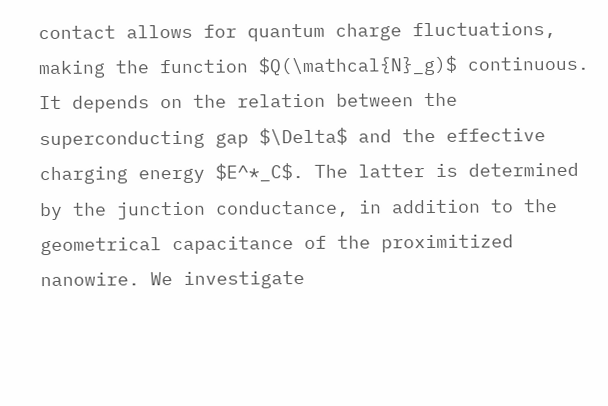contact allows for quantum charge fluctuations, making the function $Q(\mathcal{N}_g)$ continuous. It depends on the relation between the superconducting gap $\Delta$ and the effective charging energy $E^*_C$. The latter is determined by the junction conductance, in addition to the geometrical capacitance of the proximitized nanowire. We investigate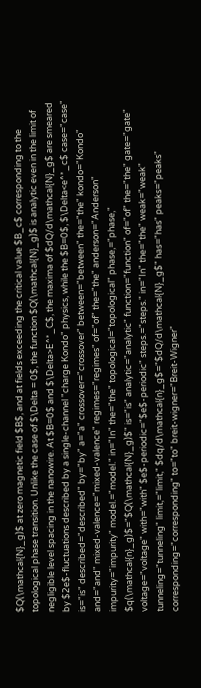$Q(\mathcal{N}_g)$ at zero magnetic field $B$, and at fields exceeding the critical value $B_c$ corresponding to the topological phase transition. Unlike the case of $\Delta = 0$, the function $Q(\mathcal{N}_g)$ is analytic even in the limit of negligible level spacing in the nanowire. At $B=0$ and $\Delta>E^*_C$, the maxima of $dQ/d\mathcal{N}_g$ are smeared by $2e$-fluctuations described by a single-channel "charge Kondo" physics, while the $B=0$, $\Delta<e^*_c$ case="case" is="is" described="described" by="by" a="a" crossover="crossover" between="between" the="the" kondo="Kondo" and="and" mixed-valence="mixed-valence" regimes="regimes" of="of" the="the" anderson="Anderson" impurity="impurity" model.="model." in="In" the="the" topological="topological" phase,="phase," $q(\mathcal{n}_g)$="$Q(\mathcal{N}_g)$" is="is" analytic="analytic" function="function" of="of" the="the" gate="gate" voltage="voltage" with="with" $e$-periodic="$e$-periodic" steps.="steps." in="In" the="the" weak="weak" tunneling="tunneling" limit,="limit," $dq/d\mathcal{n}_g$="$dQ/d\mathcal{N}_g$" has="has" peaks="peaks" corresponding="corresponding" to="to" breit-wigner="Breit-Wigner"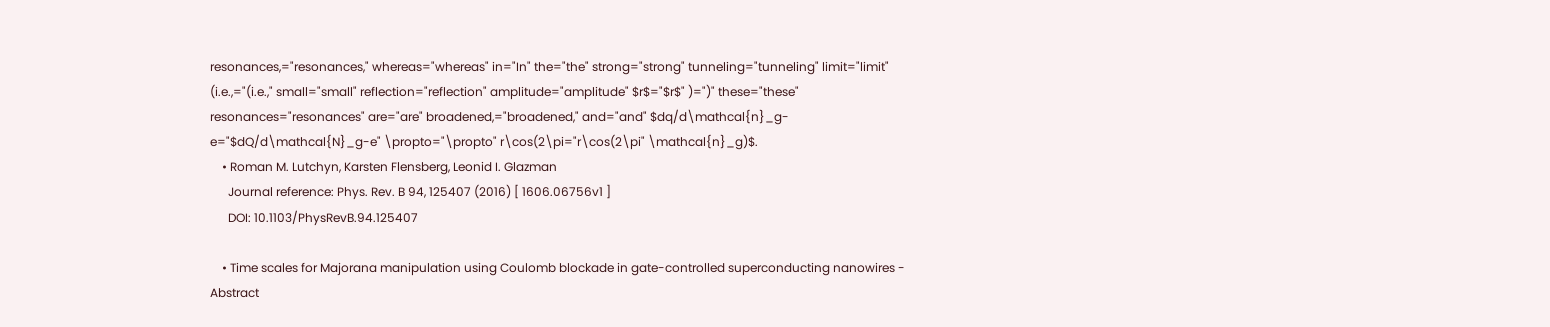resonances,="resonances," whereas="whereas" in="In" the="the" strong="strong" tunneling="tunneling" limit="limit" (i.e.,="(i.e.," small="small" reflection="reflection" amplitude="amplitude" $r$="$r$" )=")" these="these" resonances="resonances" are="are" broadened,="broadened," and="and" $dq/d\mathcal{n}_g-e="$dQ/d\mathcal{N}_g-e" \propto="\propto" r\cos(2\pi="r\cos(2\pi" \mathcal{n}_g)$.
    • Roman M. Lutchyn, Karsten Flensberg, Leonid I. Glazman
      Journal reference: Phys. Rev. B 94, 125407 (2016) [ 1606.06756v1 ]
      DOI: 10.1103/PhysRevB.94.125407

    • Time scales for Majorana manipulation using Coulomb blockade in gate-controlled superconducting nanowires - Abstract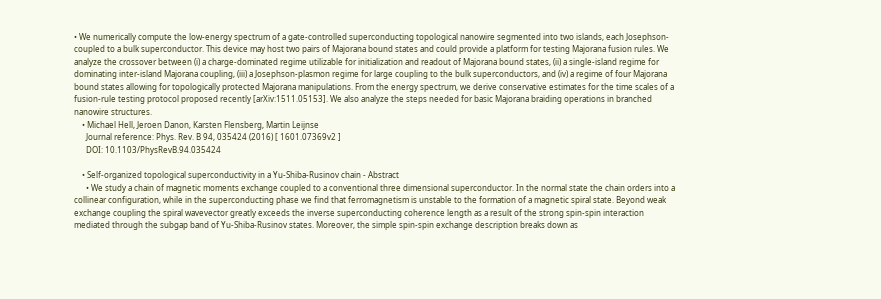• We numerically compute the low-energy spectrum of a gate-controlled superconducting topological nanowire segmented into two islands, each Josephson-coupled to a bulk superconductor. This device may host two pairs of Majorana bound states and could provide a platform for testing Majorana fusion rules. We analyze the crossover between (i) a charge-dominated regime utilizable for initialization and readout of Majorana bound states, (ii) a single-island regime for dominating inter-island Majorana coupling, (iii) a Josephson-plasmon regime for large coupling to the bulk superconductors, and (iv) a regime of four Majorana bound states allowing for topologically protected Majorana manipulations. From the energy spectrum, we derive conservative estimates for the time scales of a fusion-rule testing protocol proposed recently [arXiv:1511.05153]. We also analyze the steps needed for basic Majorana braiding operations in branched nanowire structures.
    • Michael Hell, Jeroen Danon, Karsten Flensberg, Martin Leijnse
      Journal reference: Phys. Rev. B 94, 035424 (2016) [ 1601.07369v2 ]
      DOI: 10.1103/PhysRevB.94.035424

    • Self-organized topological superconductivity in a Yu-Shiba-Rusinov chain - Abstract
      • We study a chain of magnetic moments exchange coupled to a conventional three dimensional superconductor. In the normal state the chain orders into a collinear configuration, while in the superconducting phase we find that ferromagnetism is unstable to the formation of a magnetic spiral state. Beyond weak exchange coupling the spiral wavevector greatly exceeds the inverse superconducting coherence length as a result of the strong spin-spin interaction mediated through the subgap band of Yu-Shiba-Rusinov states. Moreover, the simple spin-spin exchange description breaks down as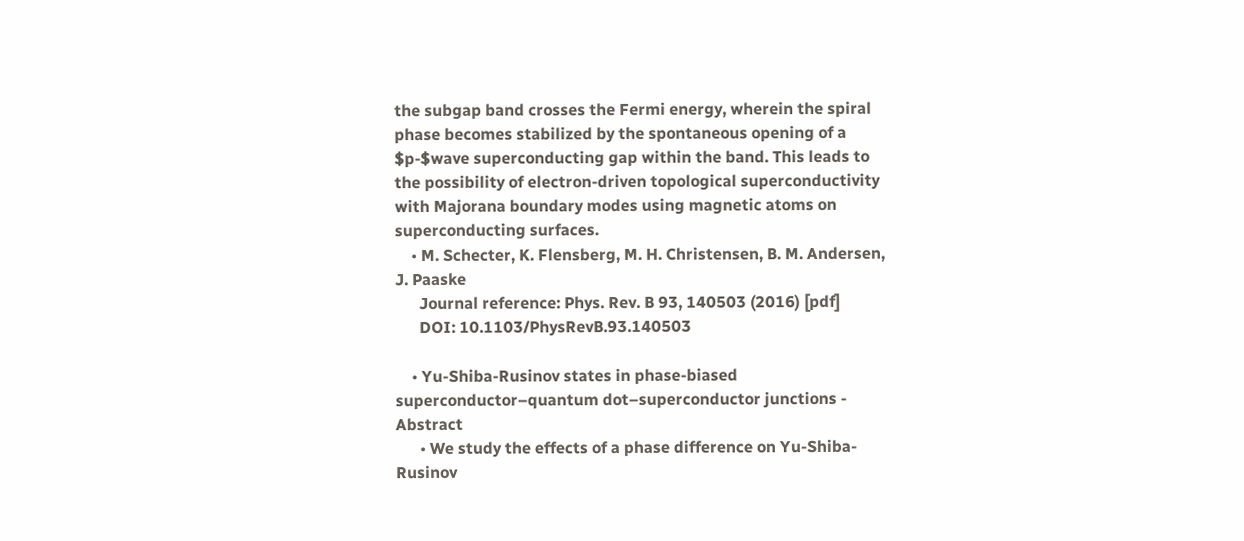the subgap band crosses the Fermi energy, wherein the spiral phase becomes stabilized by the spontaneous opening of a $p-$wave superconducting gap within the band. This leads to the possibility of electron-driven topological superconductivity with Majorana boundary modes using magnetic atoms on superconducting surfaces.
    • M. Schecter, K. Flensberg, M. H. Christensen, B. M. Andersen, J. Paaske
      Journal reference: Phys. Rev. B 93, 140503 (2016) [pdf]
      DOI: 10.1103/PhysRevB.93.140503

    • Yu-Shiba-Rusinov states in phase-biased superconductor–quantum dot–superconductor junctions - Abstract
      • We study the effects of a phase difference on Yu-Shiba-Rusinov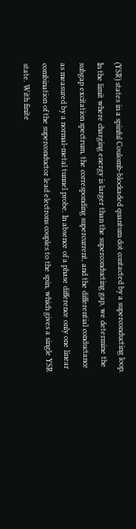(YSR) states in a spinful Coulomb-blockaded quantum dot contacted by a superconducting loop. In the limit where charging energy is larger than the superconducting gap, we determine the subgap excitation spectrum, the corresponding supercurrent, and the differential conductance as measured by a normal-metal tunnel probe. In absence of a phase difference only one linear combination of the superconductor lead electrons couples to the spin, which gives a single YSR state. With finite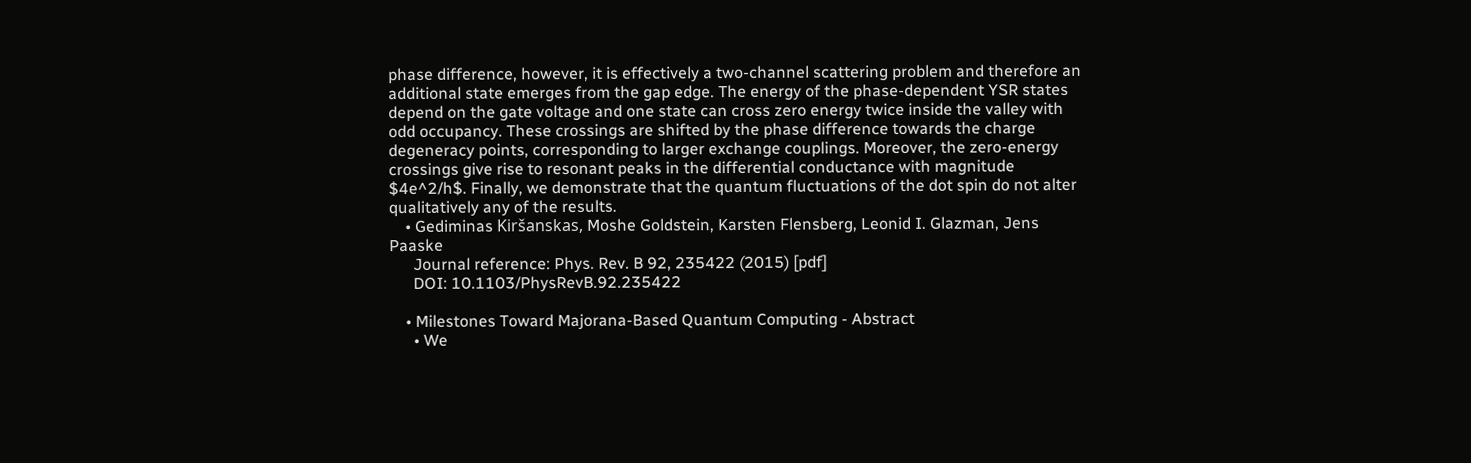phase difference, however, it is effectively a two-channel scattering problem and therefore an additional state emerges from the gap edge. The energy of the phase-dependent YSR states depend on the gate voltage and one state can cross zero energy twice inside the valley with odd occupancy. These crossings are shifted by the phase difference towards the charge degeneracy points, corresponding to larger exchange couplings. Moreover, the zero-energy crossings give rise to resonant peaks in the differential conductance with magnitude $4e^2/h$. Finally, we demonstrate that the quantum fluctuations of the dot spin do not alter qualitatively any of the results.
    • Gediminas Kiršanskas, Moshe Goldstein, Karsten Flensberg, Leonid I. Glazman, Jens Paaske
      Journal reference: Phys. Rev. B 92, 235422 (2015) [pdf]
      DOI: 10.1103/PhysRevB.92.235422

    • Milestones Toward Majorana-Based Quantum Computing - Abstract
      • We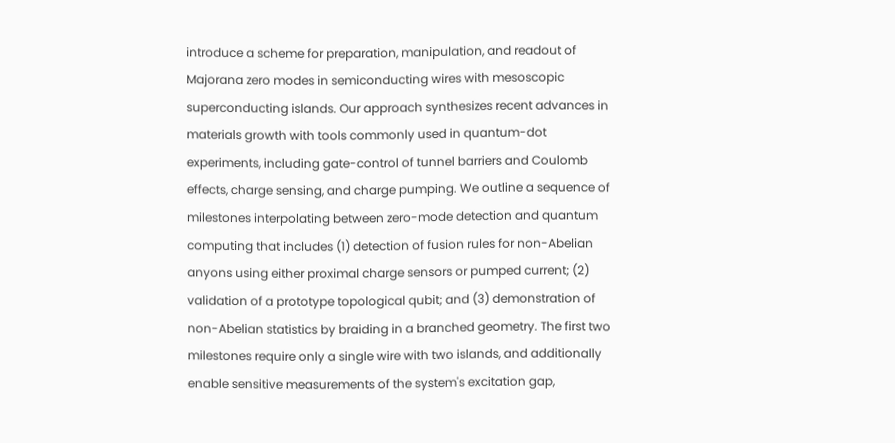introduce a scheme for preparation, manipulation, and readout of Majorana zero modes in semiconducting wires with mesoscopic superconducting islands. Our approach synthesizes recent advances in materials growth with tools commonly used in quantum-dot experiments, including gate-control of tunnel barriers and Coulomb effects, charge sensing, and charge pumping. We outline a sequence of milestones interpolating between zero-mode detection and quantum computing that includes (1) detection of fusion rules for non-Abelian anyons using either proximal charge sensors or pumped current; (2) validation of a prototype topological qubit; and (3) demonstration of non-Abelian statistics by braiding in a branched geometry. The first two milestones require only a single wire with two islands, and additionally enable sensitive measurements of the system's excitation gap,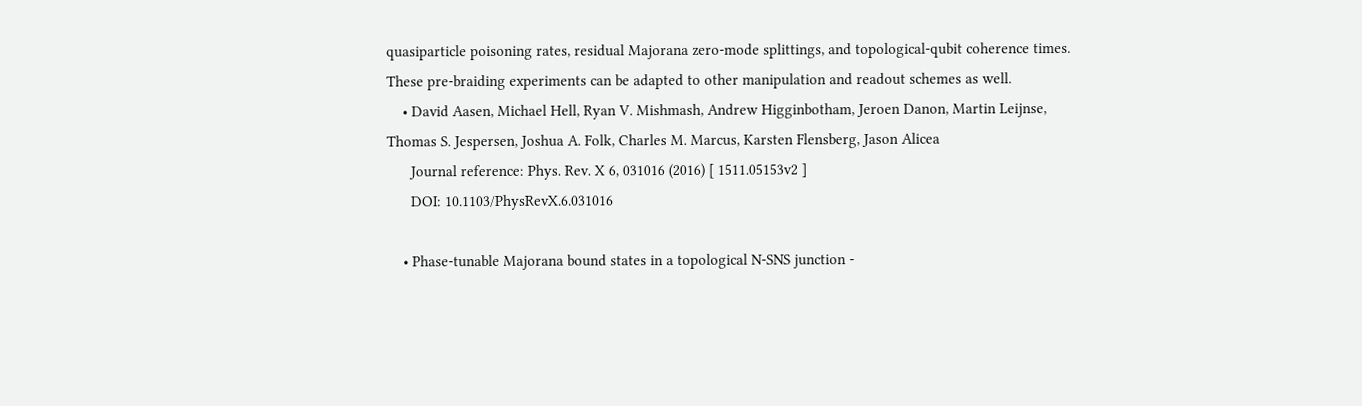quasiparticle poisoning rates, residual Majorana zero-mode splittings, and topological-qubit coherence times. These pre-braiding experiments can be adapted to other manipulation and readout schemes as well.
    • David Aasen, Michael Hell, Ryan V. Mishmash, Andrew Higginbotham, Jeroen Danon, Martin Leijnse, Thomas S. Jespersen, Joshua A. Folk, Charles M. Marcus, Karsten Flensberg, Jason Alicea
      Journal reference: Phys. Rev. X 6, 031016 (2016) [ 1511.05153v2 ]
      DOI: 10.1103/PhysRevX.6.031016

    • Phase-tunable Majorana bound states in a topological N-SNS junction -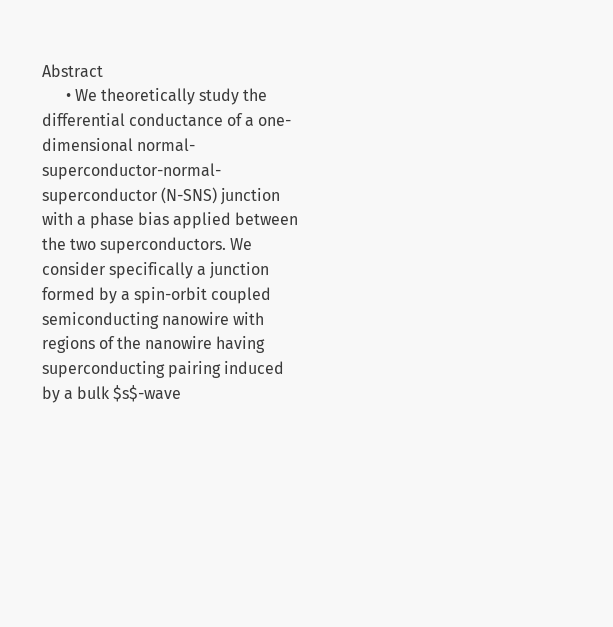Abstract
      • We theoretically study the differential conductance of a one-dimensional normal-superconductor-normal-superconductor (N-SNS) junction with a phase bias applied between the two superconductors. We consider specifically a junction formed by a spin-orbit coupled semiconducting nanowire with regions of the nanowire having superconducting pairing induced by a bulk $s$-wave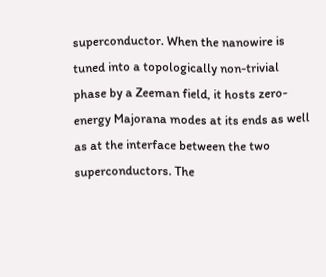superconductor. When the nanowire is tuned into a topologically non-trivial phase by a Zeeman field, it hosts zero-energy Majorana modes at its ends as well as at the interface between the two superconductors. The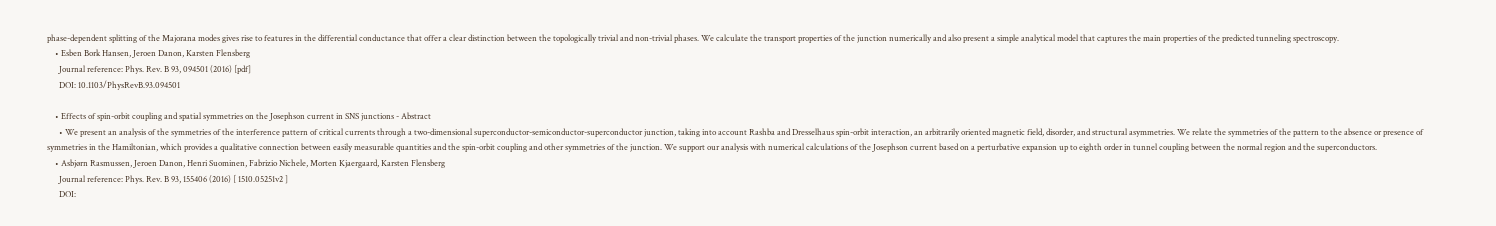phase-dependent splitting of the Majorana modes gives rise to features in the differential conductance that offer a clear distinction between the topologically trivial and non-trivial phases. We calculate the transport properties of the junction numerically and also present a simple analytical model that captures the main properties of the predicted tunneling spectroscopy.
    • Esben Bork Hansen, Jeroen Danon, Karsten Flensberg
      Journal reference: Phys. Rev. B 93, 094501 (2016) [pdf]
      DOI: 10.1103/PhysRevB.93.094501

    • Effects of spin-orbit coupling and spatial symmetries on the Josephson current in SNS junctions - Abstract
      • We present an analysis of the symmetries of the interference pattern of critical currents through a two-dimensional superconductor-semiconductor-superconductor junction, taking into account Rashba and Dresselhaus spin-orbit interaction, an arbitrarily oriented magnetic field, disorder, and structural asymmetries. We relate the symmetries of the pattern to the absence or presence of symmetries in the Hamiltonian, which provides a qualitative connection between easily measurable quantities and the spin-orbit coupling and other symmetries of the junction. We support our analysis with numerical calculations of the Josephson current based on a perturbative expansion up to eighth order in tunnel coupling between the normal region and the superconductors.
    • Asbjørn Rasmussen, Jeroen Danon, Henri Suominen, Fabrizio Nichele, Morten Kjaergaard, Karsten Flensberg
      Journal reference: Phys. Rev. B 93, 155406 (2016) [ 1510.05251v2 ]
      DOI: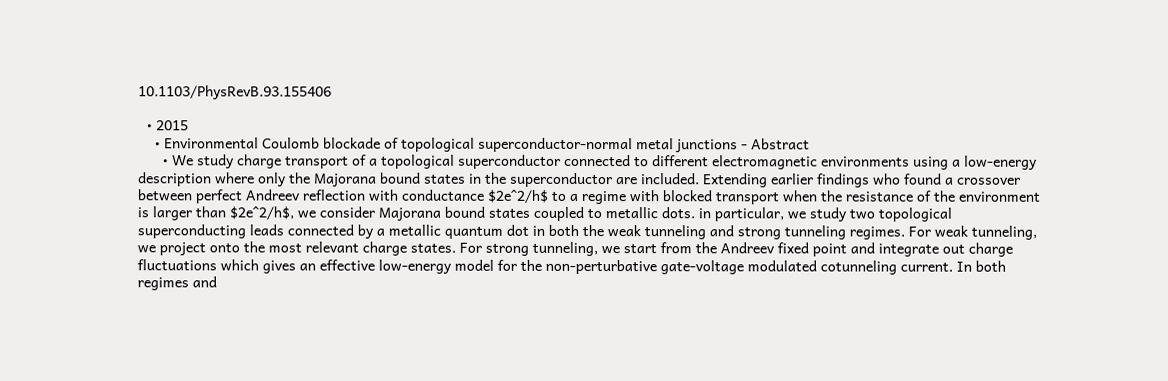10.1103/PhysRevB.93.155406

  • 2015
    • Environmental Coulomb blockade of topological superconductor-normal metal junctions - Abstract
      • We study charge transport of a topological superconductor connected to different electromagnetic environments using a low-energy description where only the Majorana bound states in the superconductor are included. Extending earlier findings who found a crossover between perfect Andreev reflection with conductance $2e^2/h$ to a regime with blocked transport when the resistance of the environment is larger than $2e^2/h$, we consider Majorana bound states coupled to metallic dots. in particular, we study two topological superconducting leads connected by a metallic quantum dot in both the weak tunneling and strong tunneling regimes. For weak tunneling, we project onto the most relevant charge states. For strong tunneling, we start from the Andreev fixed point and integrate out charge fluctuations which gives an effective low-energy model for the non-perturbative gate-voltage modulated cotunneling current. In both regimes and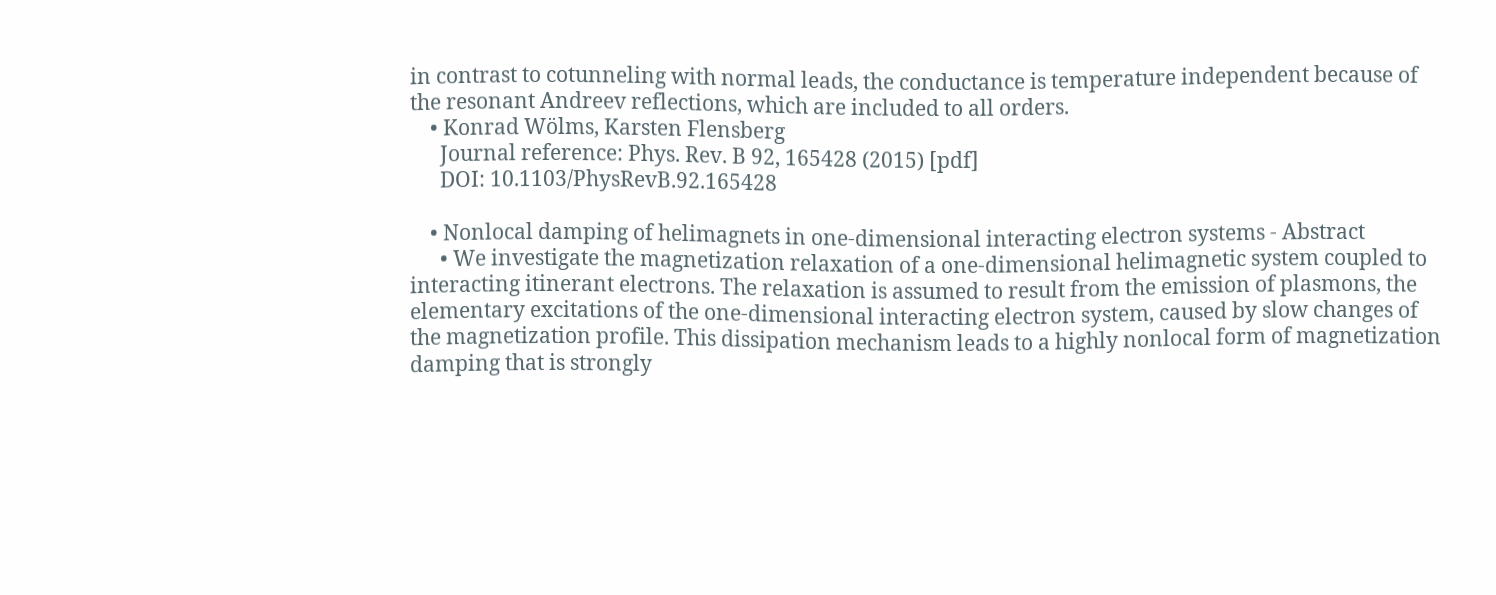in contrast to cotunneling with normal leads, the conductance is temperature independent because of the resonant Andreev reflections, which are included to all orders.
    • Konrad Wölms, Karsten Flensberg
      Journal reference: Phys. Rev. B 92, 165428 (2015) [pdf]
      DOI: 10.1103/PhysRevB.92.165428

    • Nonlocal damping of helimagnets in one-dimensional interacting electron systems - Abstract
      • We investigate the magnetization relaxation of a one-dimensional helimagnetic system coupled to interacting itinerant electrons. The relaxation is assumed to result from the emission of plasmons, the elementary excitations of the one-dimensional interacting electron system, caused by slow changes of the magnetization profile. This dissipation mechanism leads to a highly nonlocal form of magnetization damping that is strongly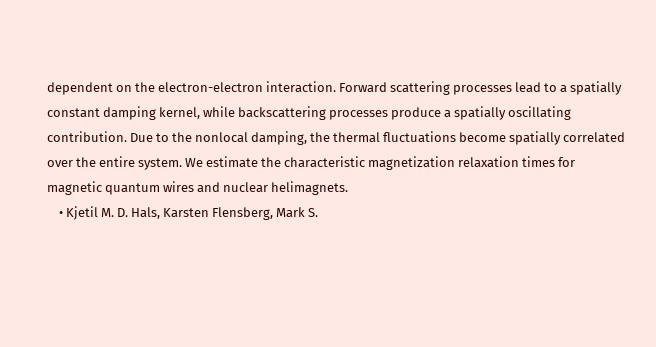dependent on the electron-electron interaction. Forward scattering processes lead to a spatially constant damping kernel, while backscattering processes produce a spatially oscillating contribution. Due to the nonlocal damping, the thermal fluctuations become spatially correlated over the entire system. We estimate the characteristic magnetization relaxation times for magnetic quantum wires and nuclear helimagnets.
    • Kjetil M. D. Hals, Karsten Flensberg, Mark S.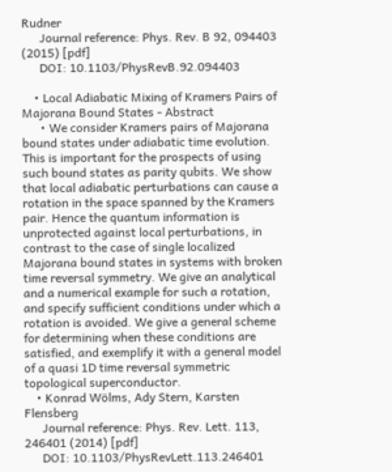Rudner
      Journal reference: Phys. Rev. B 92, 094403 (2015) [pdf]
      DOI: 10.1103/PhysRevB.92.094403

    • Local Adiabatic Mixing of Kramers Pairs of Majorana Bound States - Abstract
      • We consider Kramers pairs of Majorana bound states under adiabatic time evolution. This is important for the prospects of using such bound states as parity qubits. We show that local adiabatic perturbations can cause a rotation in the space spanned by the Kramers pair. Hence the quantum information is unprotected against local perturbations, in contrast to the case of single localized Majorana bound states in systems with broken time reversal symmetry. We give an analytical and a numerical example for such a rotation, and specify sufficient conditions under which a rotation is avoided. We give a general scheme for determining when these conditions are satisfied, and exemplify it with a general model of a quasi 1D time reversal symmetric topological superconductor.
    • Konrad Wölms, Ady Stern, Karsten Flensberg
      Journal reference: Phys. Rev. Lett. 113, 246401 (2014) [pdf]
      DOI: 10.1103/PhysRevLett.113.246401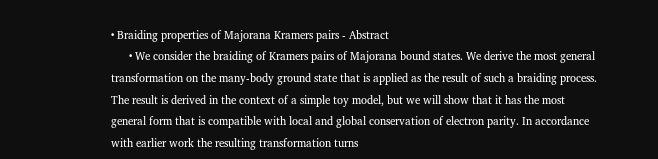• Braiding properties of Majorana Kramers pairs - Abstract
      • We consider the braiding of Kramers pairs of Majorana bound states. We derive the most general transformation on the many-body ground state that is applied as the result of such a braiding process. The result is derived in the context of a simple toy model, but we will show that it has the most general form that is compatible with local and global conservation of electron parity. In accordance with earlier work the resulting transformation turns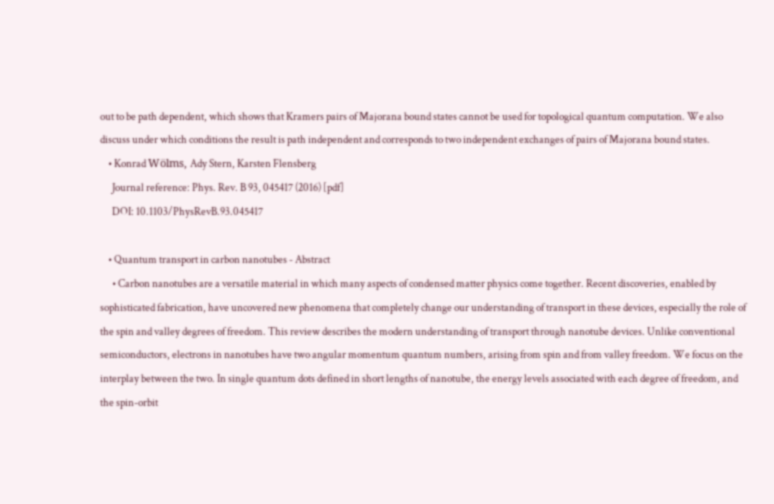out to be path dependent, which shows that Kramers pairs of Majorana bound states cannot be used for topological quantum computation. We also discuss under which conditions the result is path independent and corresponds to two independent exchanges of pairs of Majorana bound states.
    • Konrad Wölms, Ady Stern, Karsten Flensberg
      Journal reference: Phys. Rev. B 93, 045417 (2016) [pdf]
      DOI: 10.1103/PhysRevB.93.045417

    • Quantum transport in carbon nanotubes - Abstract
      • Carbon nanotubes are a versatile material in which many aspects of condensed matter physics come together. Recent discoveries, enabled by sophisticated fabrication, have uncovered new phenomena that completely change our understanding of transport in these devices, especially the role of the spin and valley degrees of freedom. This review describes the modern understanding of transport through nanotube devices. Unlike conventional semiconductors, electrons in nanotubes have two angular momentum quantum numbers, arising from spin and from valley freedom. We focus on the interplay between the two. In single quantum dots defined in short lengths of nanotube, the energy levels associated with each degree of freedom, and the spin-orbit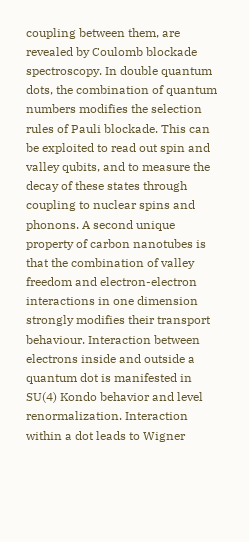coupling between them, are revealed by Coulomb blockade spectroscopy. In double quantum dots, the combination of quantum numbers modifies the selection rules of Pauli blockade. This can be exploited to read out spin and valley qubits, and to measure the decay of these states through coupling to nuclear spins and phonons. A second unique property of carbon nanotubes is that the combination of valley freedom and electron-electron interactions in one dimension strongly modifies their transport behaviour. Interaction between electrons inside and outside a quantum dot is manifested in SU(4) Kondo behavior and level renormalization. Interaction within a dot leads to Wigner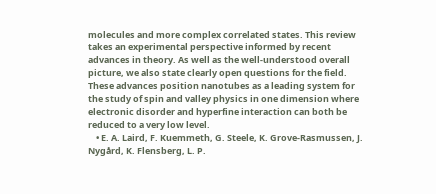molecules and more complex correlated states. This review takes an experimental perspective informed by recent advances in theory. As well as the well-understood overall picture, we also state clearly open questions for the field. These advances position nanotubes as a leading system for the study of spin and valley physics in one dimension where electronic disorder and hyperfine interaction can both be reduced to a very low level.
    • E. A. Laird, F. Kuemmeth, G. Steele, K. Grove-Rasmussen, J. Nygård, K. Flensberg, L. P.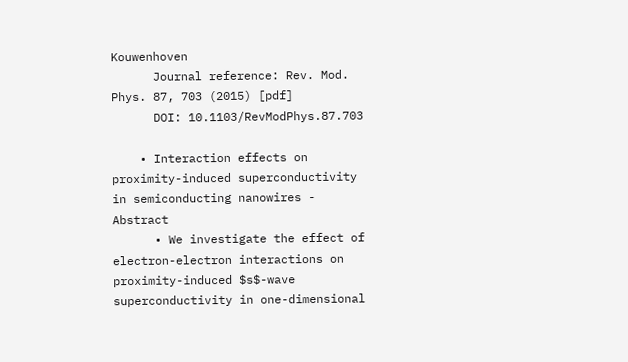Kouwenhoven
      Journal reference: Rev. Mod. Phys. 87, 703 (2015) [pdf]
      DOI: 10.1103/RevModPhys.87.703

    • Interaction effects on proximity-induced superconductivity in semiconducting nanowires - Abstract
      • We investigate the effect of electron-electron interactions on proximity-induced $s$-wave superconductivity in one-dimensional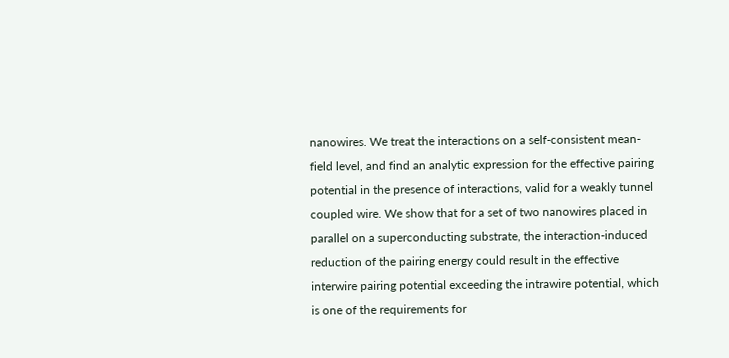nanowires. We treat the interactions on a self-consistent mean-field level, and find an analytic expression for the effective pairing potential in the presence of interactions, valid for a weakly tunnel coupled wire. We show that for a set of two nanowires placed in parallel on a superconducting substrate, the interaction-induced reduction of the pairing energy could result in the effective interwire pairing potential exceeding the intrawire potential, which is one of the requirements for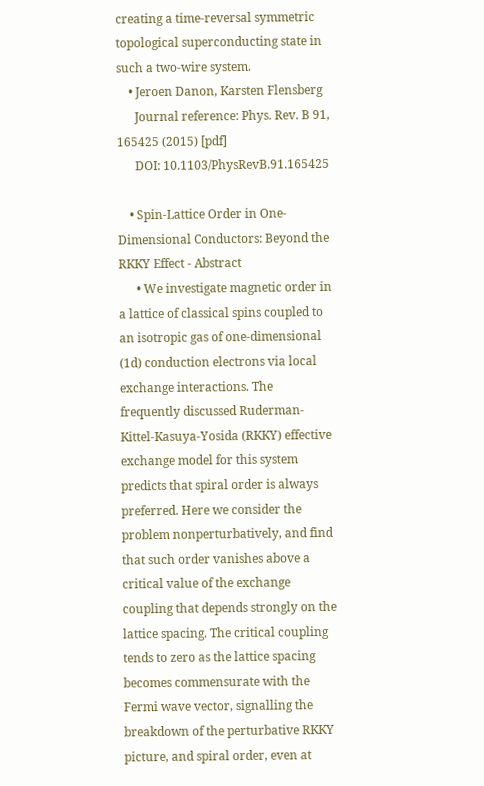creating a time-reversal symmetric topological superconducting state in such a two-wire system.
    • Jeroen Danon, Karsten Flensberg
      Journal reference: Phys. Rev. B 91, 165425 (2015) [pdf]
      DOI: 10.1103/PhysRevB.91.165425

    • Spin-Lattice Order in One-Dimensional Conductors: Beyond the RKKY Effect - Abstract
      • We investigate magnetic order in a lattice of classical spins coupled to an isotropic gas of one-dimensional (1d) conduction electrons via local exchange interactions. The frequently discussed Ruderman-Kittel-Kasuya-Yosida (RKKY) effective exchange model for this system predicts that spiral order is always preferred. Here we consider the problem nonperturbatively, and find that such order vanishes above a critical value of the exchange coupling that depends strongly on the lattice spacing. The critical coupling tends to zero as the lattice spacing becomes commensurate with the Fermi wave vector, signalling the breakdown of the perturbative RKKY picture, and spiral order, even at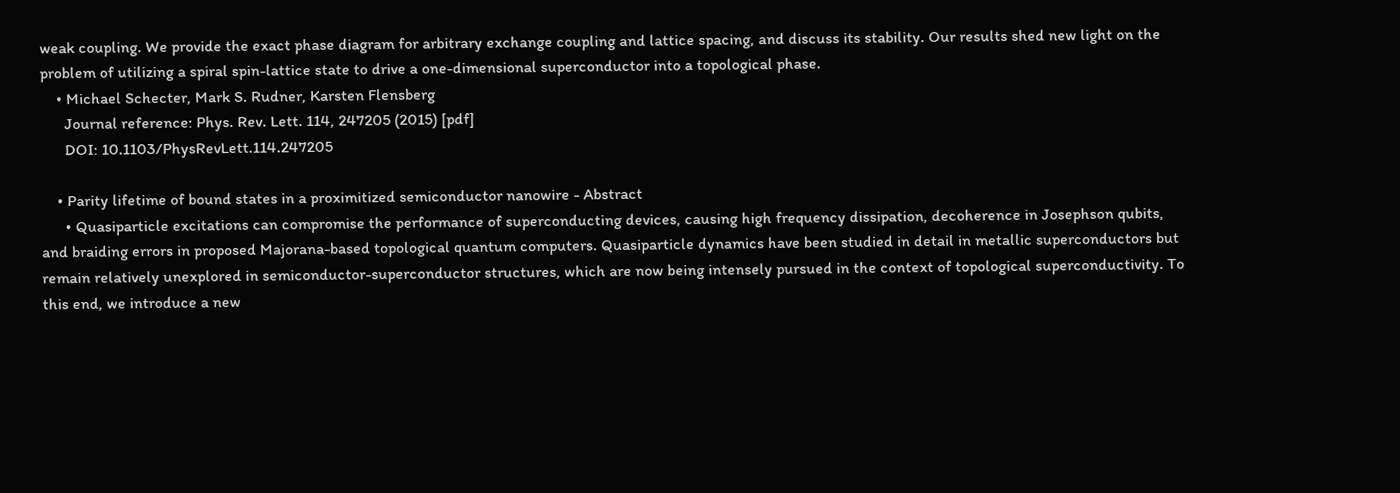weak coupling. We provide the exact phase diagram for arbitrary exchange coupling and lattice spacing, and discuss its stability. Our results shed new light on the problem of utilizing a spiral spin-lattice state to drive a one-dimensional superconductor into a topological phase.
    • Michael Schecter, Mark S. Rudner, Karsten Flensberg
      Journal reference: Phys. Rev. Lett. 114, 247205 (2015) [pdf]
      DOI: 10.1103/PhysRevLett.114.247205

    • Parity lifetime of bound states in a proximitized semiconductor nanowire - Abstract
      • Quasiparticle excitations can compromise the performance of superconducting devices, causing high frequency dissipation, decoherence in Josephson qubits, and braiding errors in proposed Majorana-based topological quantum computers. Quasiparticle dynamics have been studied in detail in metallic superconductors but remain relatively unexplored in semiconductor-superconductor structures, which are now being intensely pursued in the context of topological superconductivity. To this end, we introduce a new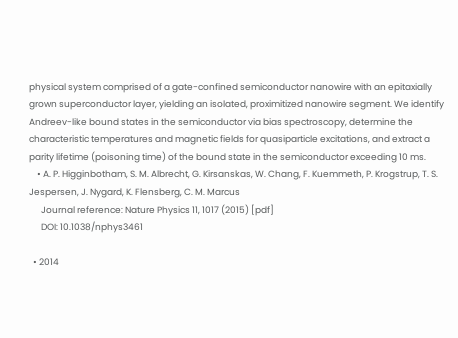physical system comprised of a gate-confined semiconductor nanowire with an epitaxially grown superconductor layer, yielding an isolated, proximitized nanowire segment. We identify Andreev-like bound states in the semiconductor via bias spectroscopy, determine the characteristic temperatures and magnetic fields for quasiparticle excitations, and extract a parity lifetime (poisoning time) of the bound state in the semiconductor exceeding 10 ms.
    • A. P. Higginbotham, S. M. Albrecht, G. Kirsanskas, W. Chang, F. Kuemmeth, P. Krogstrup, T. S. Jespersen, J. Nygard, K. Flensberg, C. M. Marcus
      Journal reference: Nature Physics 11, 1017 (2015) [pdf]
      DOI: 10.1038/nphys3461

  • 2014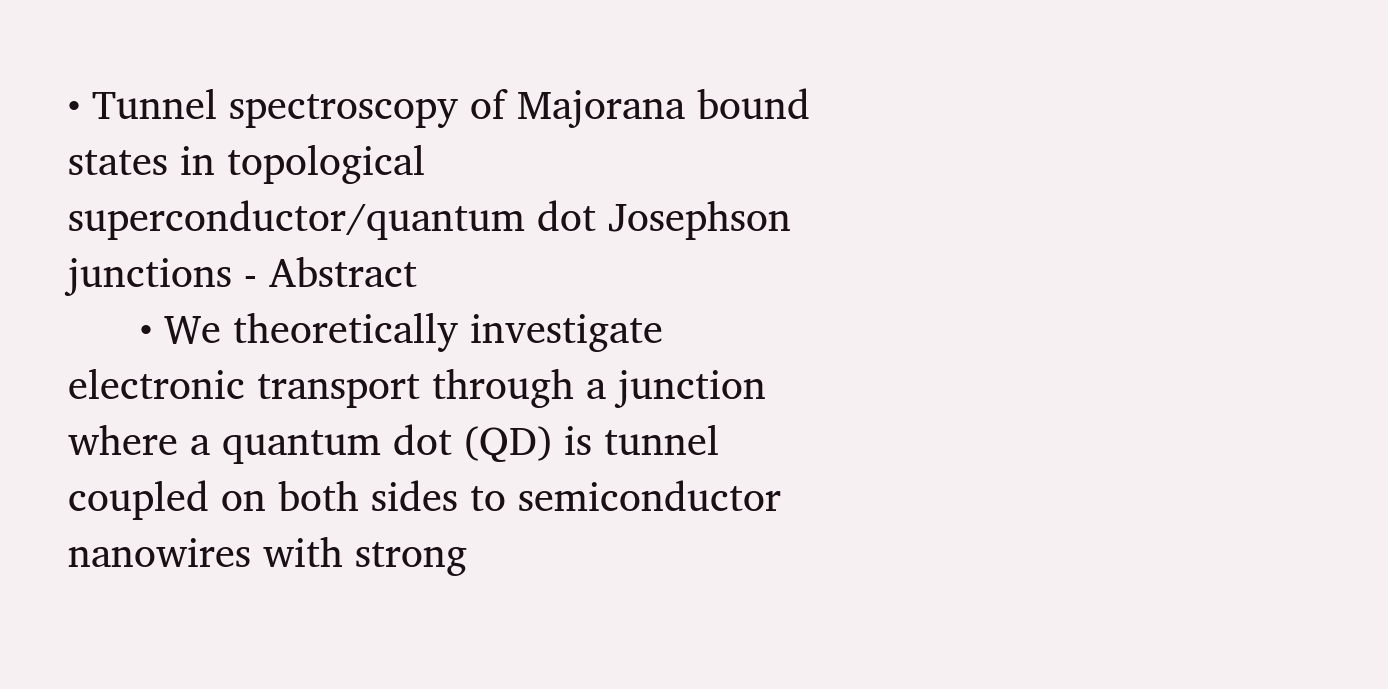• Tunnel spectroscopy of Majorana bound states in topological superconductor/quantum dot Josephson junctions - Abstract
      • We theoretically investigate electronic transport through a junction where a quantum dot (QD) is tunnel coupled on both sides to semiconductor nanowires with strong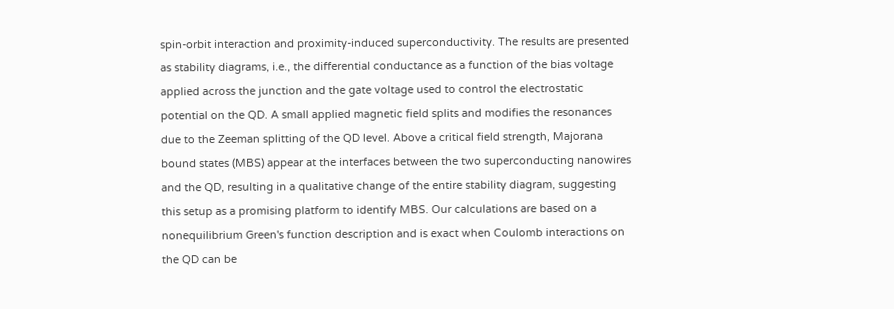spin-orbit interaction and proximity-induced superconductivity. The results are presented as stability diagrams, i.e., the differential conductance as a function of the bias voltage applied across the junction and the gate voltage used to control the electrostatic potential on the QD. A small applied magnetic field splits and modifies the resonances due to the Zeeman splitting of the QD level. Above a critical field strength, Majorana bound states (MBS) appear at the interfaces between the two superconducting nanowires and the QD, resulting in a qualitative change of the entire stability diagram, suggesting this setup as a promising platform to identify MBS. Our calculations are based on a nonequilibrium Green's function description and is exact when Coulomb interactions on the QD can be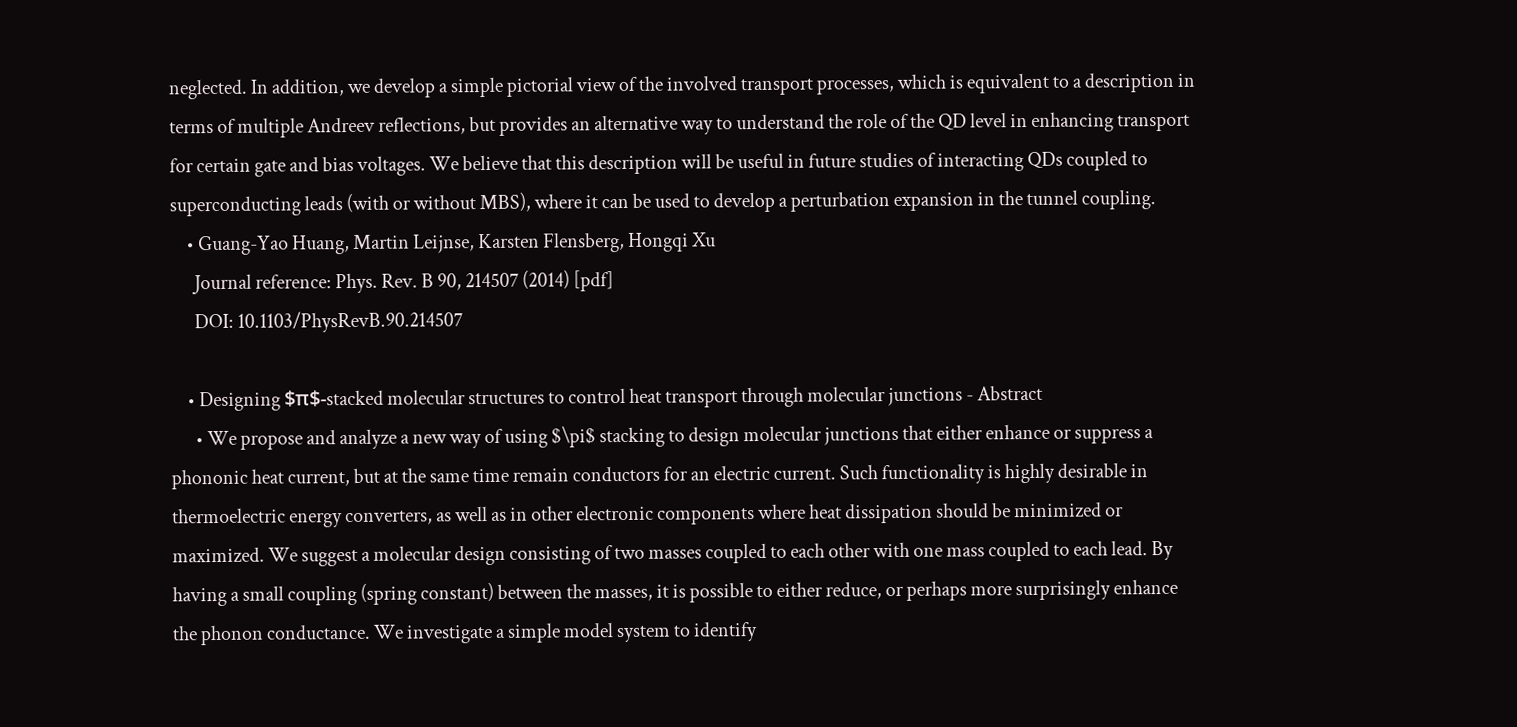neglected. In addition, we develop a simple pictorial view of the involved transport processes, which is equivalent to a description in terms of multiple Andreev reflections, but provides an alternative way to understand the role of the QD level in enhancing transport for certain gate and bias voltages. We believe that this description will be useful in future studies of interacting QDs coupled to superconducting leads (with or without MBS), where it can be used to develop a perturbation expansion in the tunnel coupling.
    • Guang-Yao Huang, Martin Leijnse, Karsten Flensberg, Hongqi Xu
      Journal reference: Phys. Rev. B 90, 214507 (2014) [pdf]
      DOI: 10.1103/PhysRevB.90.214507

    • Designing $π$-stacked molecular structures to control heat transport through molecular junctions - Abstract
      • We propose and analyze a new way of using $\pi$ stacking to design molecular junctions that either enhance or suppress a phononic heat current, but at the same time remain conductors for an electric current. Such functionality is highly desirable in thermoelectric energy converters, as well as in other electronic components where heat dissipation should be minimized or maximized. We suggest a molecular design consisting of two masses coupled to each other with one mass coupled to each lead. By having a small coupling (spring constant) between the masses, it is possible to either reduce, or perhaps more surprisingly enhance the phonon conductance. We investigate a simple model system to identify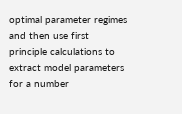optimal parameter regimes and then use first principle calculations to extract model parameters for a number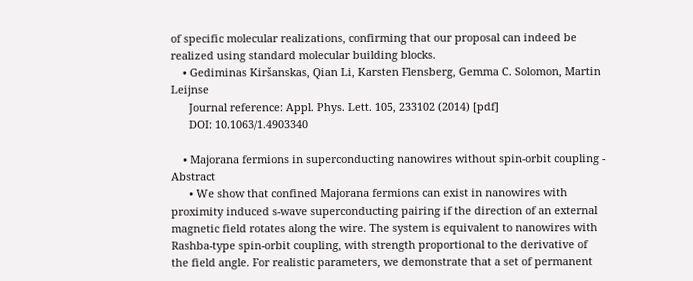of specific molecular realizations, confirming that our proposal can indeed be realized using standard molecular building blocks.
    • Gediminas Kiršanskas, Qian Li, Karsten Flensberg, Gemma C. Solomon, Martin Leijnse
      Journal reference: Appl. Phys. Lett. 105, 233102 (2014) [pdf]
      DOI: 10.1063/1.4903340

    • Majorana fermions in superconducting nanowires without spin-orbit coupling - Abstract
      • We show that confined Majorana fermions can exist in nanowires with proximity induced s-wave superconducting pairing if the direction of an external magnetic field rotates along the wire. The system is equivalent to nanowires with Rashba-type spin-orbit coupling, with strength proportional to the derivative of the field angle. For realistic parameters, we demonstrate that a set of permanent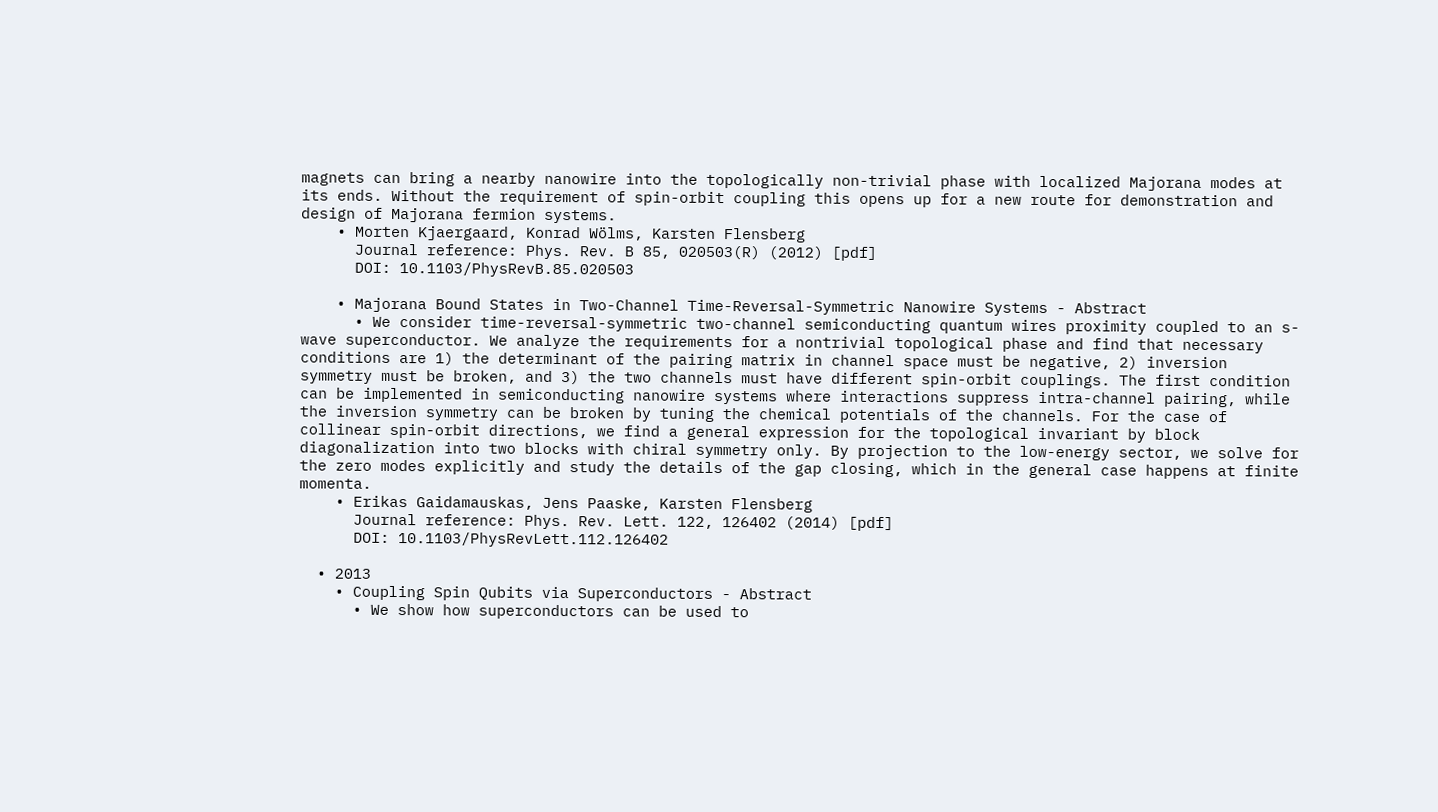magnets can bring a nearby nanowire into the topologically non-trivial phase with localized Majorana modes at its ends. Without the requirement of spin-orbit coupling this opens up for a new route for demonstration and design of Majorana fermion systems.
    • Morten Kjaergaard, Konrad Wölms, Karsten Flensberg
      Journal reference: Phys. Rev. B 85, 020503(R) (2012) [pdf]
      DOI: 10.1103/PhysRevB.85.020503

    • Majorana Bound States in Two-Channel Time-Reversal-Symmetric Nanowire Systems - Abstract
      • We consider time-reversal-symmetric two-channel semiconducting quantum wires proximity coupled to an s-wave superconductor. We analyze the requirements for a nontrivial topological phase and find that necessary conditions are 1) the determinant of the pairing matrix in channel space must be negative, 2) inversion symmetry must be broken, and 3) the two channels must have different spin-orbit couplings. The first condition can be implemented in semiconducting nanowire systems where interactions suppress intra-channel pairing, while the inversion symmetry can be broken by tuning the chemical potentials of the channels. For the case of collinear spin-orbit directions, we find a general expression for the topological invariant by block diagonalization into two blocks with chiral symmetry only. By projection to the low-energy sector, we solve for the zero modes explicitly and study the details of the gap closing, which in the general case happens at finite momenta.
    • Erikas Gaidamauskas, Jens Paaske, Karsten Flensberg
      Journal reference: Phys. Rev. Lett. 122, 126402 (2014) [pdf]
      DOI: 10.1103/PhysRevLett.112.126402

  • 2013
    • Coupling Spin Qubits via Superconductors - Abstract
      • We show how superconductors can be used to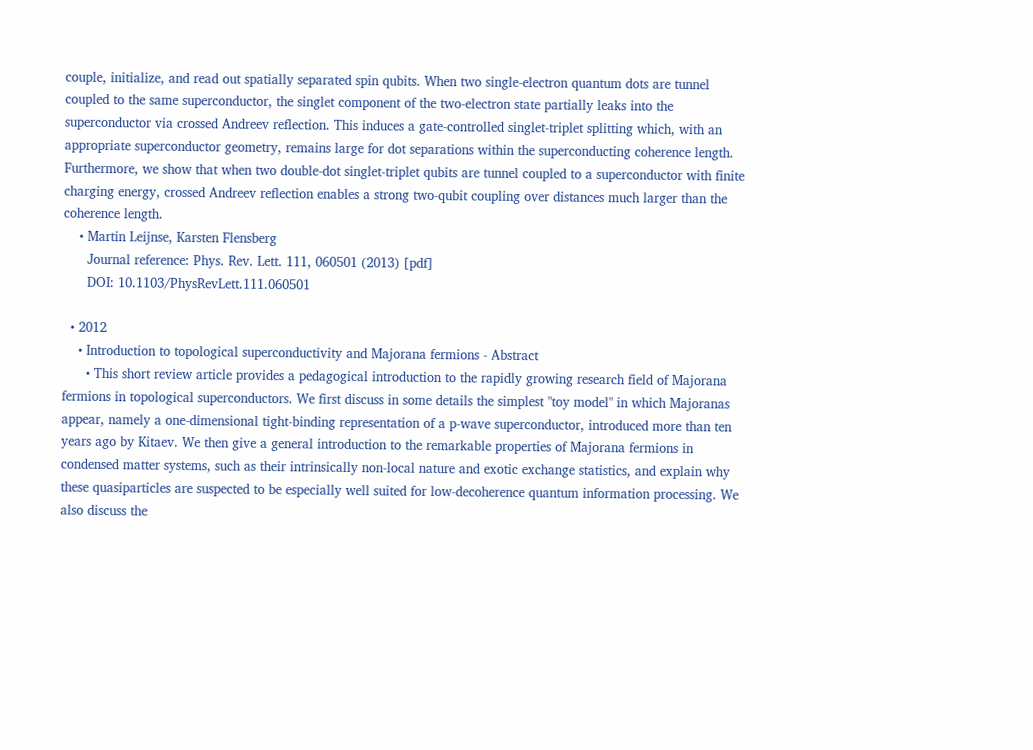couple, initialize, and read out spatially separated spin qubits. When two single-electron quantum dots are tunnel coupled to the same superconductor, the singlet component of the two-electron state partially leaks into the superconductor via crossed Andreev reflection. This induces a gate-controlled singlet-triplet splitting which, with an appropriate superconductor geometry, remains large for dot separations within the superconducting coherence length. Furthermore, we show that when two double-dot singlet-triplet qubits are tunnel coupled to a superconductor with finite charging energy, crossed Andreev reflection enables a strong two-qubit coupling over distances much larger than the coherence length.
    • Martin Leijnse, Karsten Flensberg
      Journal reference: Phys. Rev. Lett. 111, 060501 (2013) [pdf]
      DOI: 10.1103/PhysRevLett.111.060501

  • 2012
    • Introduction to topological superconductivity and Majorana fermions - Abstract
      • This short review article provides a pedagogical introduction to the rapidly growing research field of Majorana fermions in topological superconductors. We first discuss in some details the simplest "toy model" in which Majoranas appear, namely a one-dimensional tight-binding representation of a p-wave superconductor, introduced more than ten years ago by Kitaev. We then give a general introduction to the remarkable properties of Majorana fermions in condensed matter systems, such as their intrinsically non-local nature and exotic exchange statistics, and explain why these quasiparticles are suspected to be especially well suited for low-decoherence quantum information processing. We also discuss the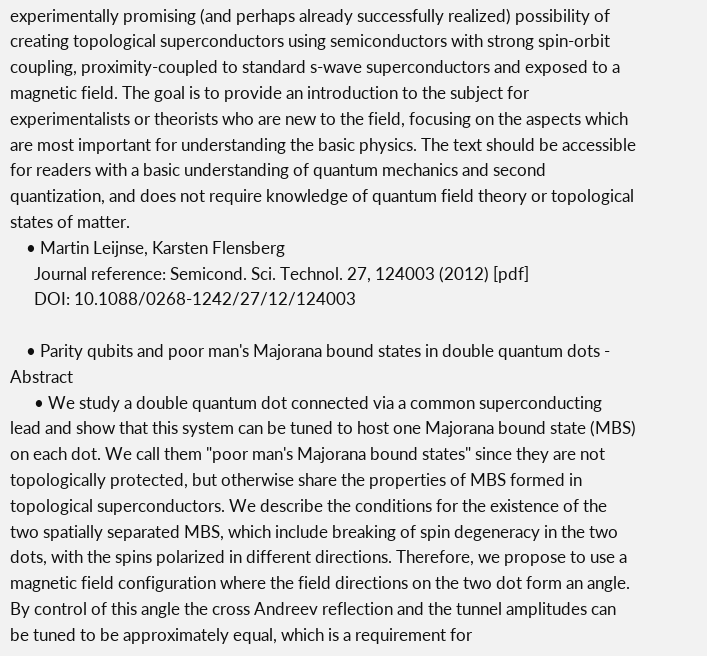experimentally promising (and perhaps already successfully realized) possibility of creating topological superconductors using semiconductors with strong spin-orbit coupling, proximity-coupled to standard s-wave superconductors and exposed to a magnetic field. The goal is to provide an introduction to the subject for experimentalists or theorists who are new to the field, focusing on the aspects which are most important for understanding the basic physics. The text should be accessible for readers with a basic understanding of quantum mechanics and second quantization, and does not require knowledge of quantum field theory or topological states of matter.
    • Martin Leijnse, Karsten Flensberg
      Journal reference: Semicond. Sci. Technol. 27, 124003 (2012) [pdf]
      DOI: 10.1088/0268-1242/27/12/124003

    • Parity qubits and poor man's Majorana bound states in double quantum dots - Abstract
      • We study a double quantum dot connected via a common superconducting lead and show that this system can be tuned to host one Majorana bound state (MBS) on each dot. We call them "poor man's Majorana bound states" since they are not topologically protected, but otherwise share the properties of MBS formed in topological superconductors. We describe the conditions for the existence of the two spatially separated MBS, which include breaking of spin degeneracy in the two dots, with the spins polarized in different directions. Therefore, we propose to use a magnetic field configuration where the field directions on the two dot form an angle. By control of this angle the cross Andreev reflection and the tunnel amplitudes can be tuned to be approximately equal, which is a requirement for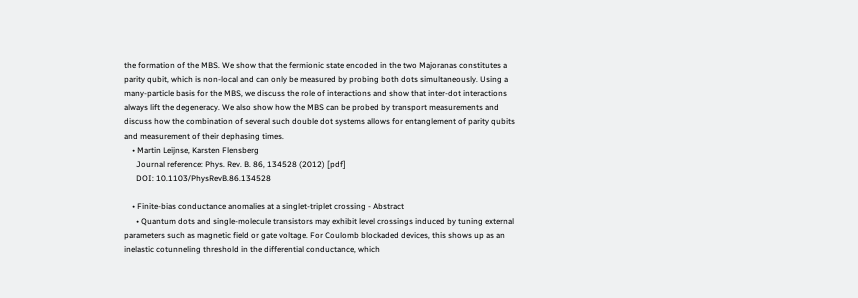the formation of the MBS. We show that the fermionic state encoded in the two Majoranas constitutes a parity qubit, which is non-local and can only be measured by probing both dots simultaneously. Using a many-particle basis for the MBS, we discuss the role of interactions and show that inter-dot interactions always lift the degeneracy. We also show how the MBS can be probed by transport measurements and discuss how the combination of several such double dot systems allows for entanglement of parity qubits and measurement of their dephasing times.
    • Martin Leijnse, Karsten Flensberg
      Journal reference: Phys. Rev. B. 86, 134528 (2012) [pdf]
      DOI: 10.1103/PhysRevB.86.134528

    • Finite-bias conductance anomalies at a singlet-triplet crossing - Abstract
      • Quantum dots and single-molecule transistors may exhibit level crossings induced by tuning external parameters such as magnetic field or gate voltage. For Coulomb blockaded devices, this shows up as an inelastic cotunneling threshold in the differential conductance, which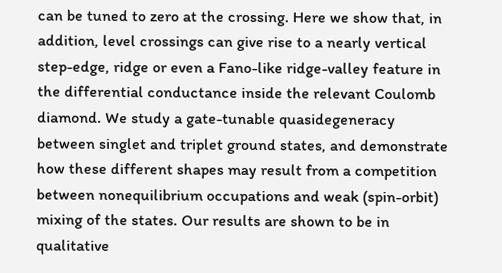can be tuned to zero at the crossing. Here we show that, in addition, level crossings can give rise to a nearly vertical step-edge, ridge or even a Fano-like ridge-valley feature in the differential conductance inside the relevant Coulomb diamond. We study a gate-tunable quasidegeneracy between singlet and triplet ground states, and demonstrate how these different shapes may result from a competition between nonequilibrium occupations and weak (spin-orbit) mixing of the states. Our results are shown to be in qualitative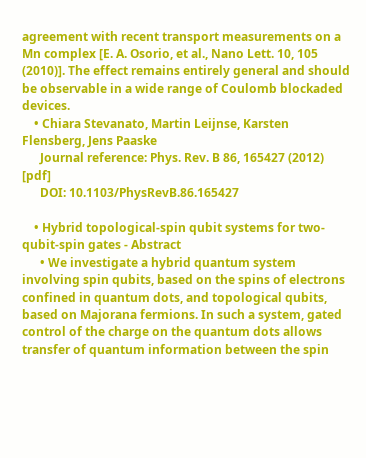agreement with recent transport measurements on a Mn complex [E. A. Osorio, et al., Nano Lett. 10, 105 (2010)]. The effect remains entirely general and should be observable in a wide range of Coulomb blockaded devices.
    • Chiara Stevanato, Martin Leijnse, Karsten Flensberg, Jens Paaske
      Journal reference: Phys. Rev. B 86, 165427 (2012) [pdf]
      DOI: 10.1103/PhysRevB.86.165427

    • Hybrid topological-spin qubit systems for two-qubit-spin gates - Abstract
      • We investigate a hybrid quantum system involving spin qubits, based on the spins of electrons confined in quantum dots, and topological qubits, based on Majorana fermions. In such a system, gated control of the charge on the quantum dots allows transfer of quantum information between the spin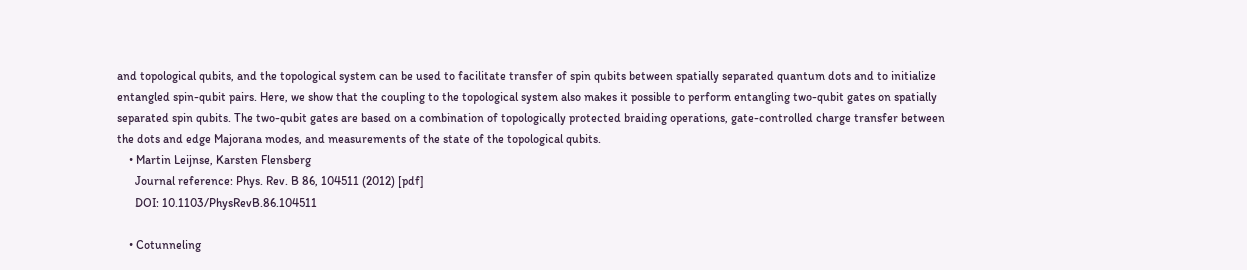and topological qubits, and the topological system can be used to facilitate transfer of spin qubits between spatially separated quantum dots and to initialize entangled spin-qubit pairs. Here, we show that the coupling to the topological system also makes it possible to perform entangling two-qubit gates on spatially separated spin qubits. The two-qubit gates are based on a combination of topologically protected braiding operations, gate-controlled charge transfer between the dots and edge Majorana modes, and measurements of the state of the topological qubits.
    • Martin Leijnse, Karsten Flensberg
      Journal reference: Phys. Rev. B 86, 104511 (2012) [pdf]
      DOI: 10.1103/PhysRevB.86.104511

    • Cotunneling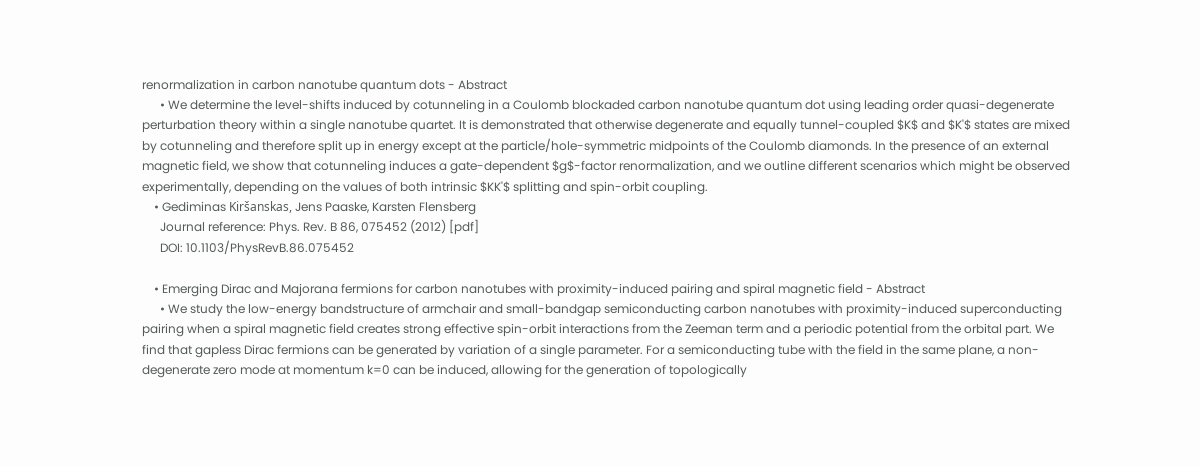renormalization in carbon nanotube quantum dots - Abstract
      • We determine the level-shifts induced by cotunneling in a Coulomb blockaded carbon nanotube quantum dot using leading order quasi-degenerate perturbation theory within a single nanotube quartet. It is demonstrated that otherwise degenerate and equally tunnel-coupled $K$ and $K'$ states are mixed by cotunneling and therefore split up in energy except at the particle/hole-symmetric midpoints of the Coulomb diamonds. In the presence of an external magnetic field, we show that cotunneling induces a gate-dependent $g$-factor renormalization, and we outline different scenarios which might be observed experimentally, depending on the values of both intrinsic $KK'$ splitting and spin-orbit coupling.
    • Gediminas Kiršanskas, Jens Paaske, Karsten Flensberg
      Journal reference: Phys. Rev. B 86, 075452 (2012) [pdf]
      DOI: 10.1103/PhysRevB.86.075452

    • Emerging Dirac and Majorana fermions for carbon nanotubes with proximity-induced pairing and spiral magnetic field - Abstract
      • We study the low-energy bandstructure of armchair and small-bandgap semiconducting carbon nanotubes with proximity-induced superconducting pairing when a spiral magnetic field creates strong effective spin-orbit interactions from the Zeeman term and a periodic potential from the orbital part. We find that gapless Dirac fermions can be generated by variation of a single parameter. For a semiconducting tube with the field in the same plane, a non-degenerate zero mode at momentum k=0 can be induced, allowing for the generation of topologically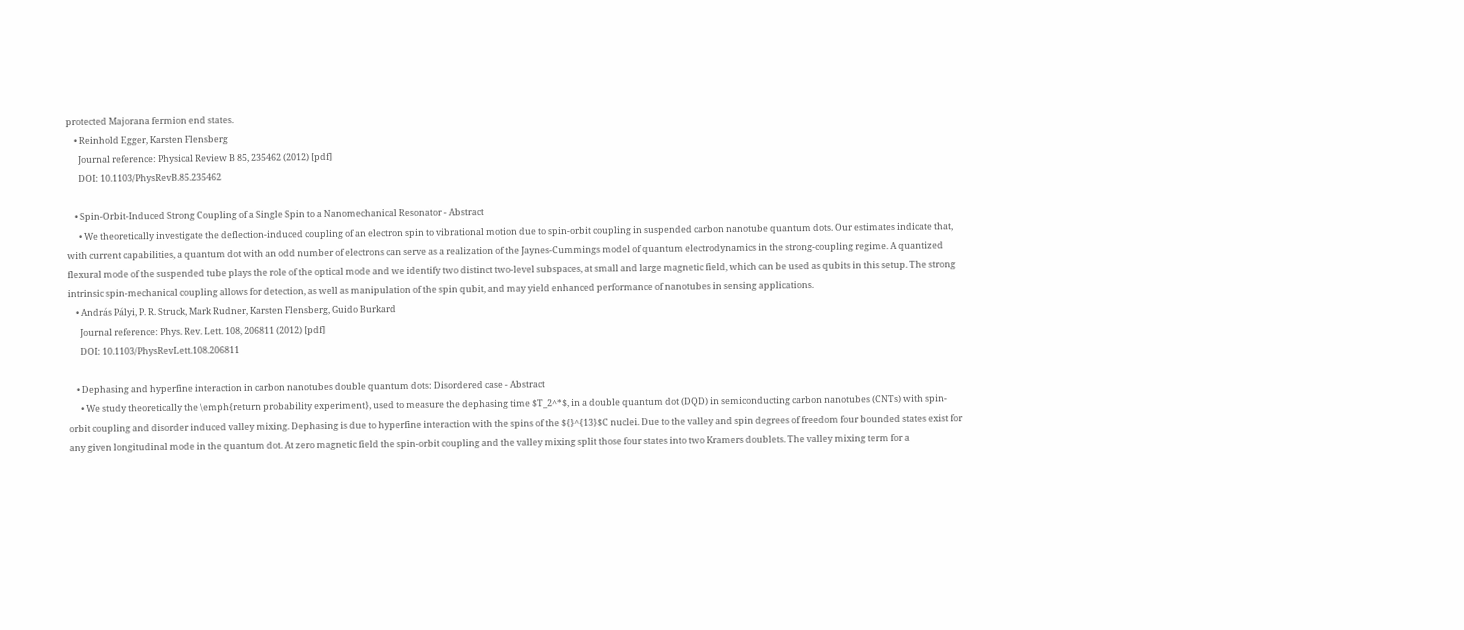protected Majorana fermion end states.
    • Reinhold Egger, Karsten Flensberg
      Journal reference: Physical Review B 85, 235462 (2012) [pdf]
      DOI: 10.1103/PhysRevB.85.235462

    • Spin-Orbit-Induced Strong Coupling of a Single Spin to a Nanomechanical Resonator - Abstract
      • We theoretically investigate the deflection-induced coupling of an electron spin to vibrational motion due to spin-orbit coupling in suspended carbon nanotube quantum dots. Our estimates indicate that, with current capabilities, a quantum dot with an odd number of electrons can serve as a realization of the Jaynes-Cummings model of quantum electrodynamics in the strong-coupling regime. A quantized flexural mode of the suspended tube plays the role of the optical mode and we identify two distinct two-level subspaces, at small and large magnetic field, which can be used as qubits in this setup. The strong intrinsic spin-mechanical coupling allows for detection, as well as manipulation of the spin qubit, and may yield enhanced performance of nanotubes in sensing applications.
    • András Pályi, P. R. Struck, Mark Rudner, Karsten Flensberg, Guido Burkard
      Journal reference: Phys. Rev. Lett. 108, 206811 (2012) [pdf]
      DOI: 10.1103/PhysRevLett.108.206811

    • Dephasing and hyperfine interaction in carbon nanotubes double quantum dots: Disordered case - Abstract
      • We study theoretically the \emph{return probability experiment}, used to measure the dephasing time $T_2^*$, in a double quantum dot (DQD) in semiconducting carbon nanotubes (CNTs) with spin-orbit coupling and disorder induced valley mixing. Dephasing is due to hyperfine interaction with the spins of the ${}^{13}$C nuclei. Due to the valley and spin degrees of freedom four bounded states exist for any given longitudinal mode in the quantum dot. At zero magnetic field the spin-orbit coupling and the valley mixing split those four states into two Kramers doublets. The valley mixing term for a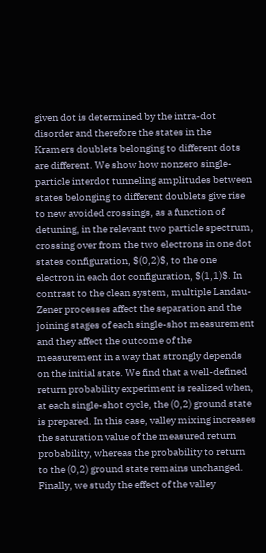given dot is determined by the intra-dot disorder and therefore the states in the Kramers doublets belonging to different dots are different. We show how nonzero single-particle interdot tunneling amplitudes between states belonging to different doublets give rise to new avoided crossings, as a function of detuning, in the relevant two particle spectrum, crossing over from the two electrons in one dot states configuration, $(0,2)$, to the one electron in each dot configuration, $(1,1)$. In contrast to the clean system, multiple Landau-Zener processes affect the separation and the joining stages of each single-shot measurement and they affect the outcome of the measurement in a way that strongly depends on the initial state. We find that a well-defined return probability experiment is realized when, at each single-shot cycle, the (0,2) ground state is prepared. In this case, valley mixing increases the saturation value of the measured return probability, whereas the probability to return to the (0,2) ground state remains unchanged. Finally, we study the effect of the valley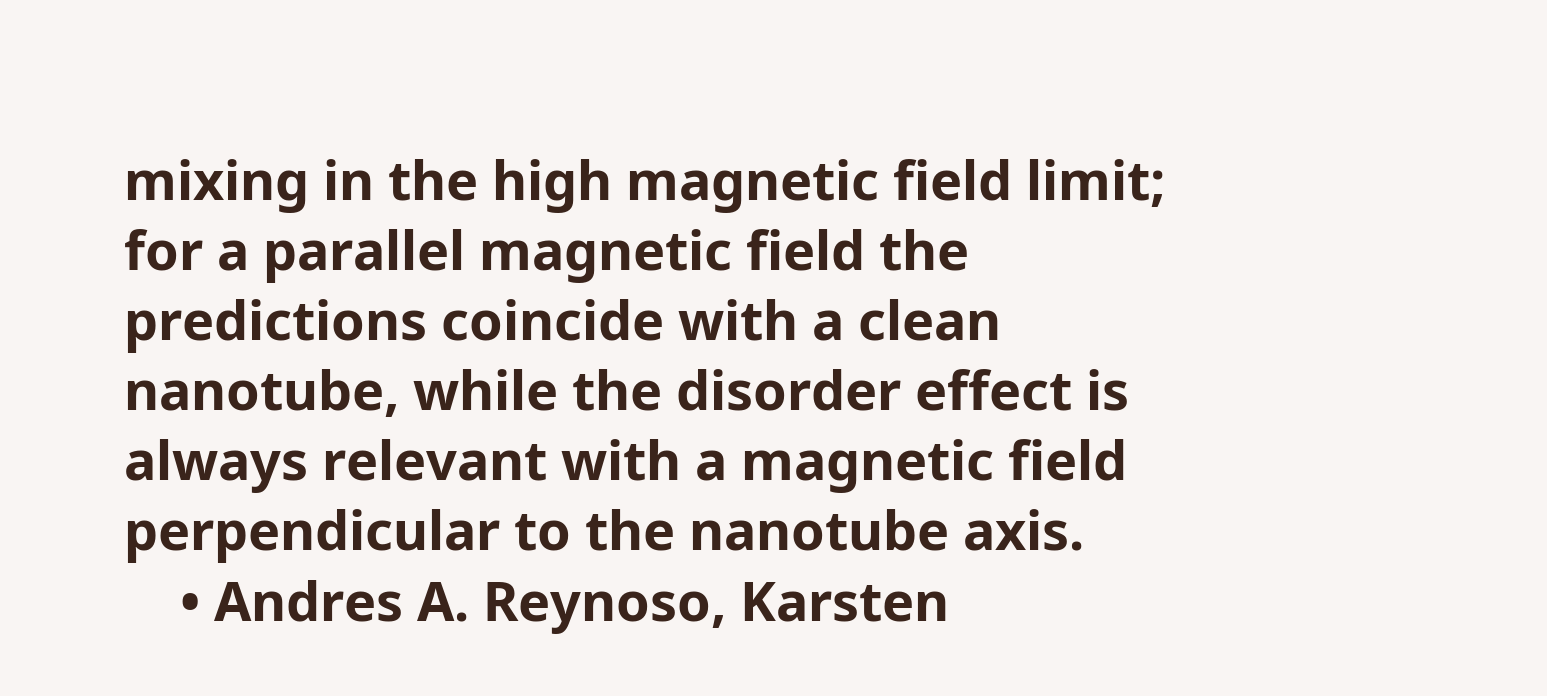mixing in the high magnetic field limit; for a parallel magnetic field the predictions coincide with a clean nanotube, while the disorder effect is always relevant with a magnetic field perpendicular to the nanotube axis.
    • Andres A. Reynoso, Karsten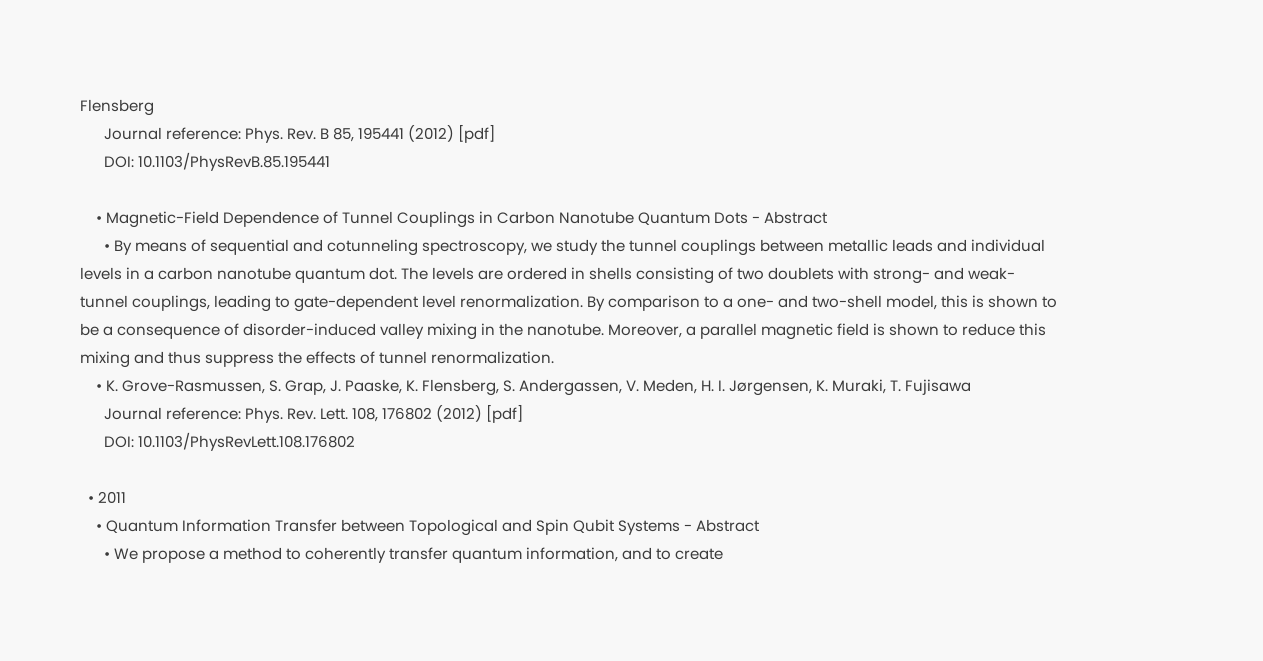Flensberg
      Journal reference: Phys. Rev. B 85, 195441 (2012) [pdf]
      DOI: 10.1103/PhysRevB.85.195441

    • Magnetic-Field Dependence of Tunnel Couplings in Carbon Nanotube Quantum Dots - Abstract
      • By means of sequential and cotunneling spectroscopy, we study the tunnel couplings between metallic leads and individual levels in a carbon nanotube quantum dot. The levels are ordered in shells consisting of two doublets with strong- and weak-tunnel couplings, leading to gate-dependent level renormalization. By comparison to a one- and two-shell model, this is shown to be a consequence of disorder-induced valley mixing in the nanotube. Moreover, a parallel magnetic field is shown to reduce this mixing and thus suppress the effects of tunnel renormalization.
    • K. Grove-Rasmussen, S. Grap, J. Paaske, K. Flensberg, S. Andergassen, V. Meden, H. I. Jørgensen, K. Muraki, T. Fujisawa
      Journal reference: Phys. Rev. Lett. 108, 176802 (2012) [pdf]
      DOI: 10.1103/PhysRevLett.108.176802

  • 2011
    • Quantum Information Transfer between Topological and Spin Qubit Systems - Abstract
      • We propose a method to coherently transfer quantum information, and to create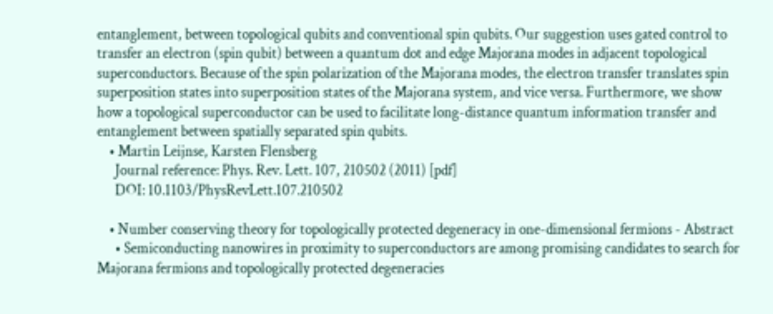entanglement, between topological qubits and conventional spin qubits. Our suggestion uses gated control to transfer an electron (spin qubit) between a quantum dot and edge Majorana modes in adjacent topological superconductors. Because of the spin polarization of the Majorana modes, the electron transfer translates spin superposition states into superposition states of the Majorana system, and vice versa. Furthermore, we show how a topological superconductor can be used to facilitate long-distance quantum information transfer and entanglement between spatially separated spin qubits.
    • Martin Leijnse, Karsten Flensberg
      Journal reference: Phys. Rev. Lett. 107, 210502 (2011) [pdf]
      DOI: 10.1103/PhysRevLett.107.210502

    • Number conserving theory for topologically protected degeneracy in one-dimensional fermions - Abstract
      • Semiconducting nanowires in proximity to superconductors are among promising candidates to search for Majorana fermions and topologically protected degeneracies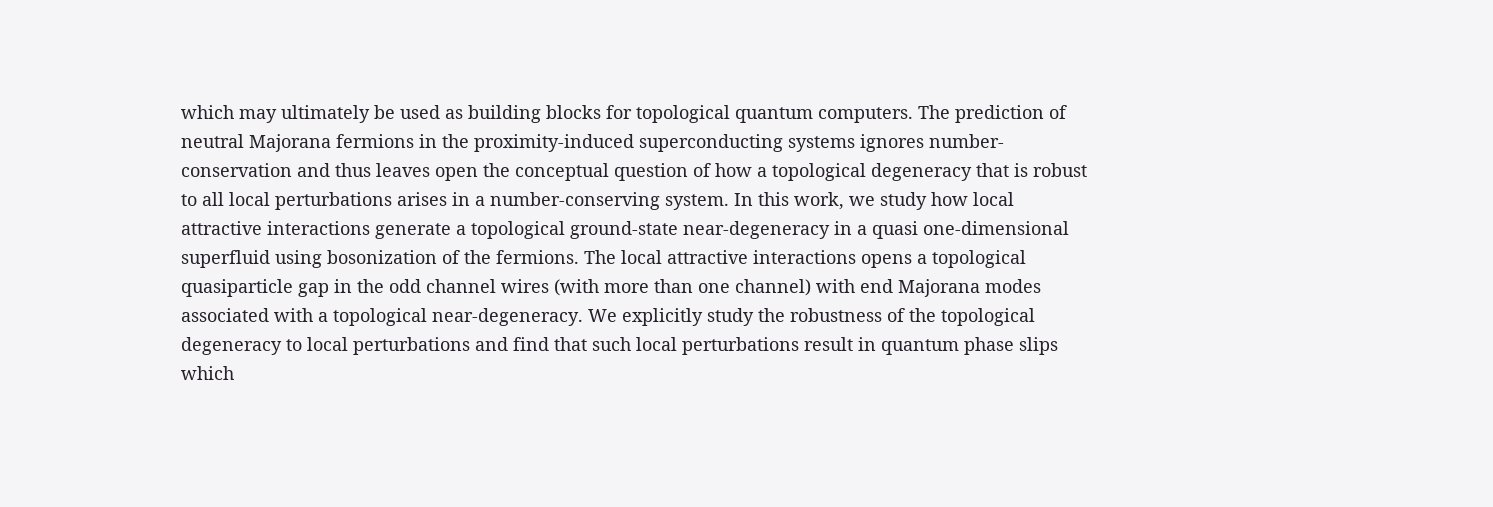which may ultimately be used as building blocks for topological quantum computers. The prediction of neutral Majorana fermions in the proximity-induced superconducting systems ignores number-conservation and thus leaves open the conceptual question of how a topological degeneracy that is robust to all local perturbations arises in a number-conserving system. In this work, we study how local attractive interactions generate a topological ground-state near-degeneracy in a quasi one-dimensional superfluid using bosonization of the fermions. The local attractive interactions opens a topological quasiparticle gap in the odd channel wires (with more than one channel) with end Majorana modes associated with a topological near-degeneracy. We explicitly study the robustness of the topological degeneracy to local perturbations and find that such local perturbations result in quantum phase slips which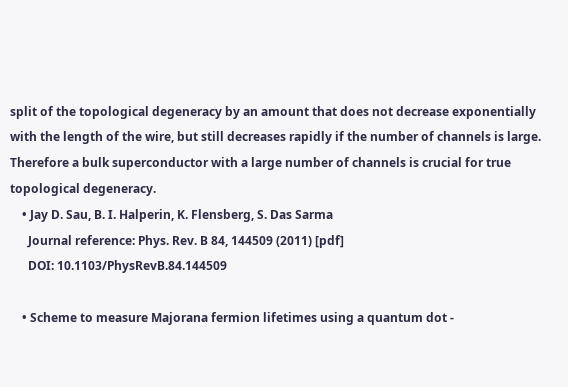split of the topological degeneracy by an amount that does not decrease exponentially with the length of the wire, but still decreases rapidly if the number of channels is large. Therefore a bulk superconductor with a large number of channels is crucial for true topological degeneracy.
    • Jay D. Sau, B. I. Halperin, K. Flensberg, S. Das Sarma
      Journal reference: Phys. Rev. B 84, 144509 (2011) [pdf]
      DOI: 10.1103/PhysRevB.84.144509

    • Scheme to measure Majorana fermion lifetimes using a quantum dot -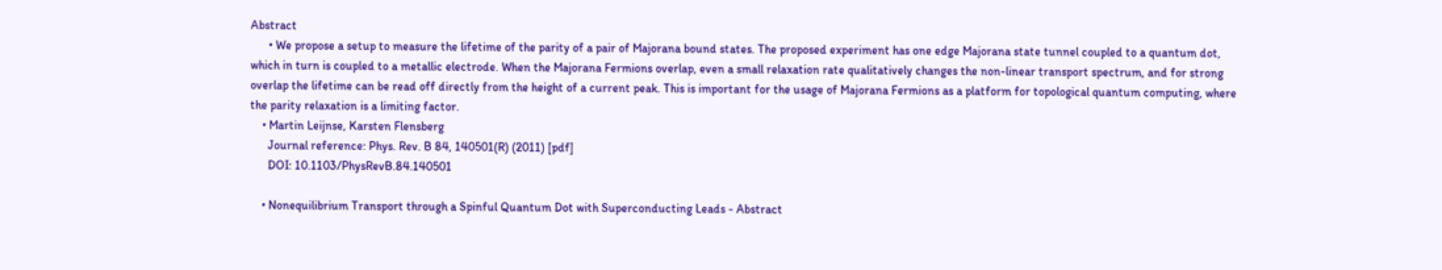Abstract
      • We propose a setup to measure the lifetime of the parity of a pair of Majorana bound states. The proposed experiment has one edge Majorana state tunnel coupled to a quantum dot, which in turn is coupled to a metallic electrode. When the Majorana Fermions overlap, even a small relaxation rate qualitatively changes the non-linear transport spectrum, and for strong overlap the lifetime can be read off directly from the height of a current peak. This is important for the usage of Majorana Fermions as a platform for topological quantum computing, where the parity relaxation is a limiting factor.
    • Martin Leijnse, Karsten Flensberg
      Journal reference: Phys. Rev. B 84, 140501(R) (2011) [pdf]
      DOI: 10.1103/PhysRevB.84.140501

    • Nonequilibrium Transport through a Spinful Quantum Dot with Superconducting Leads - Abstract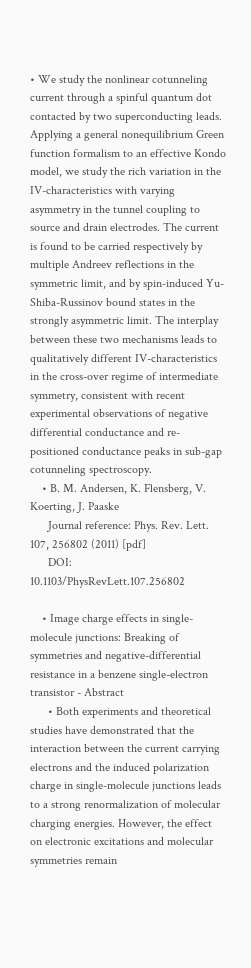• We study the nonlinear cotunneling current through a spinful quantum dot contacted by two superconducting leads. Applying a general nonequilibrium Green function formalism to an effective Kondo model, we study the rich variation in the IV-characteristics with varying asymmetry in the tunnel coupling to source and drain electrodes. The current is found to be carried respectively by multiple Andreev reflections in the symmetric limit, and by spin-induced Yu-Shiba-Russinov bound states in the strongly asymmetric limit. The interplay between these two mechanisms leads to qualitatively different IV-characteristics in the cross-over regime of intermediate symmetry, consistent with recent experimental observations of negative differential conductance and re-positioned conductance peaks in sub-gap cotunneling spectroscopy.
    • B. M. Andersen, K. Flensberg, V. Koerting, J. Paaske
      Journal reference: Phys. Rev. Lett. 107, 256802 (2011) [pdf]
      DOI: 10.1103/PhysRevLett.107.256802

    • Image charge effects in single-molecule junctions: Breaking of symmetries and negative-differential resistance in a benzene single-electron transistor - Abstract
      • Both experiments and theoretical studies have demonstrated that the interaction between the current carrying electrons and the induced polarization charge in single-molecule junctions leads to a strong renormalization of molecular charging energies. However, the effect on electronic excitations and molecular symmetries remain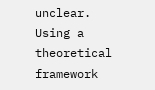unclear. Using a theoretical framework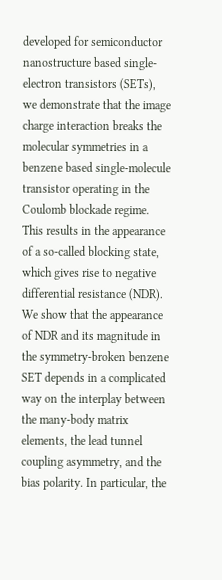developed for semiconductor nanostructure based single-electron transistors (SETs), we demonstrate that the image charge interaction breaks the molecular symmetries in a benzene based single-molecule transistor operating in the Coulomb blockade regime. This results in the appearance of a so-called blocking state, which gives rise to negative differential resistance (NDR). We show that the appearance of NDR and its magnitude in the symmetry-broken benzene SET depends in a complicated way on the interplay between the many-body matrix elements, the lead tunnel coupling asymmetry, and the bias polarity. In particular, the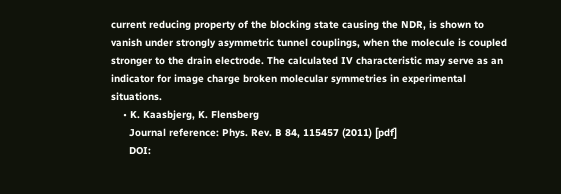current reducing property of the blocking state causing the NDR, is shown to vanish under strongly asymmetric tunnel couplings, when the molecule is coupled stronger to the drain electrode. The calculated IV characteristic may serve as an indicator for image charge broken molecular symmetries in experimental situations.
    • K. Kaasbjerg, K. Flensberg
      Journal reference: Phys. Rev. B 84, 115457 (2011) [pdf]
      DOI: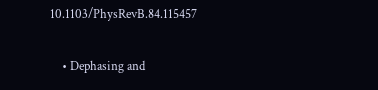10.1103/PhysRevB.84.115457

    • Dephasing and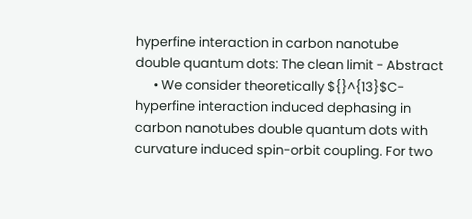hyperfine interaction in carbon nanotube double quantum dots: The clean limit - Abstract
      • We consider theoretically ${}^{13}$C-hyperfine interaction induced dephasing in carbon nanotubes double quantum dots with curvature induced spin-orbit coupling. For two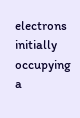electrons initially occupying a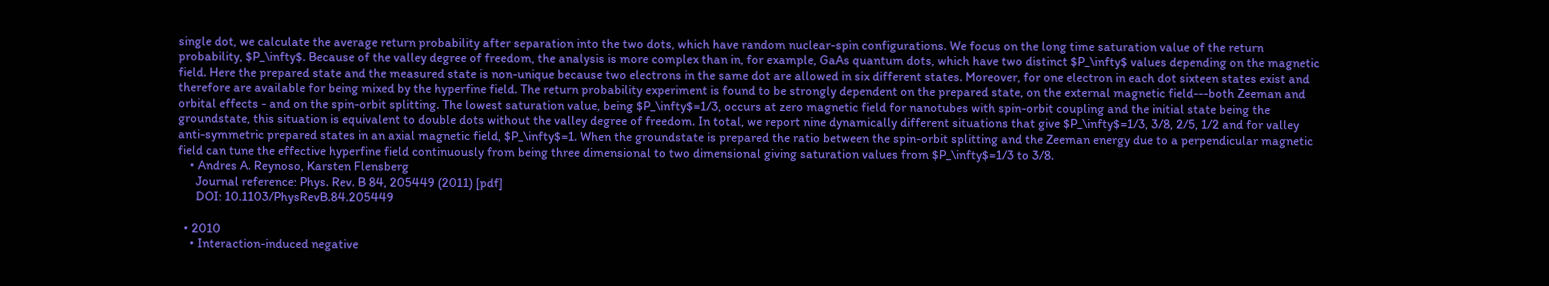single dot, we calculate the average return probability after separation into the two dots, which have random nuclear-spin configurations. We focus on the long time saturation value of the return probability, $P_\infty$. Because of the valley degree of freedom, the analysis is more complex than in, for example, GaAs quantum dots, which have two distinct $P_\infty$ values depending on the magnetic field. Here the prepared state and the measured state is non-unique because two electrons in the same dot are allowed in six different states. Moreover, for one electron in each dot sixteen states exist and therefore are available for being mixed by the hyperfine field. The return probability experiment is found to be strongly dependent on the prepared state, on the external magnetic field---both Zeeman and orbital effects - and on the spin-orbit splitting. The lowest saturation value, being $P_\infty$=1/3, occurs at zero magnetic field for nanotubes with spin-orbit coupling and the initial state being the groundstate, this situation is equivalent to double dots without the valley degree of freedom. In total, we report nine dynamically different situations that give $P_\infty$=1/3, 3/8, 2/5, 1/2 and for valley anti-symmetric prepared states in an axial magnetic field, $P_\infty$=1. When the groundstate is prepared the ratio between the spin-orbit splitting and the Zeeman energy due to a perpendicular magnetic field can tune the effective hyperfine field continuously from being three dimensional to two dimensional giving saturation values from $P_\infty$=1/3 to 3/8.
    • Andres A. Reynoso, Karsten Flensberg
      Journal reference: Phys. Rev. B 84, 205449 (2011) [pdf]
      DOI: 10.1103/PhysRevB.84.205449

  • 2010
    • Interaction-induced negative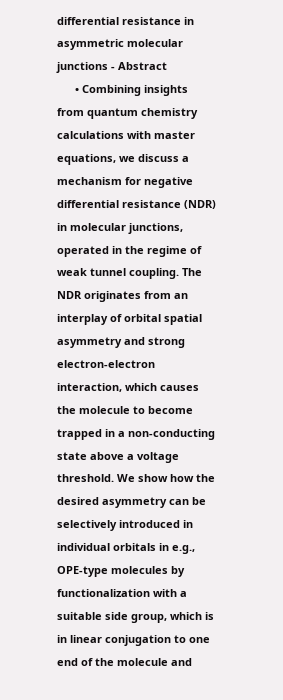differential resistance in asymmetric molecular junctions - Abstract
      • Combining insights from quantum chemistry calculations with master equations, we discuss a mechanism for negative differential resistance (NDR) in molecular junctions, operated in the regime of weak tunnel coupling. The NDR originates from an interplay of orbital spatial asymmetry and strong electron-electron interaction, which causes the molecule to become trapped in a non-conducting state above a voltage threshold. We show how the desired asymmetry can be selectively introduced in individual orbitals in e.g., OPE-type molecules by functionalization with a suitable side group, which is in linear conjugation to one end of the molecule and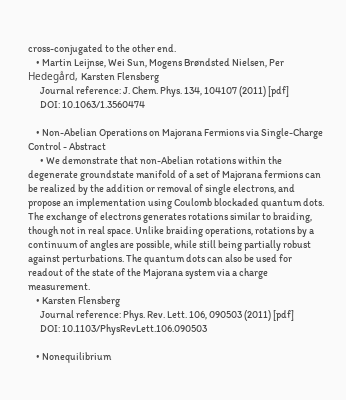cross-conjugated to the other end.
    • Martin Leijnse, Wei Sun, Mogens Brøndsted Nielsen, Per Hedegård, Karsten Flensberg
      Journal reference: J. Chem. Phys. 134, 104107 (2011) [pdf]
      DOI: 10.1063/1.3560474

    • Non-Abelian Operations on Majorana Fermions via Single-Charge Control - Abstract
      • We demonstrate that non-Abelian rotations within the degenerate groundstate manifold of a set of Majorana fermions can be realized by the addition or removal of single electrons, and propose an implementation using Coulomb blockaded quantum dots. The exchange of electrons generates rotations similar to braiding, though not in real space. Unlike braiding operations, rotations by a continuum of angles are possible, while still being partially robust against perturbations. The quantum dots can also be used for readout of the state of the Majorana system via a charge measurement.
    • Karsten Flensberg
      Journal reference: Phys. Rev. Lett. 106, 090503 (2011) [pdf]
      DOI: 10.1103/PhysRevLett.106.090503

    • Nonequilibrium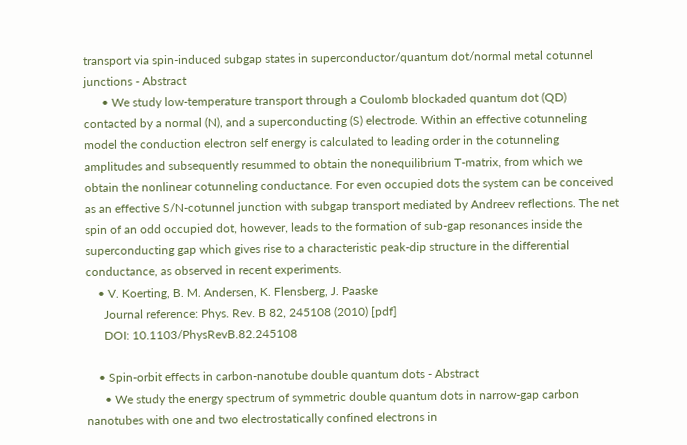transport via spin-induced subgap states in superconductor/quantum dot/normal metal cotunnel junctions - Abstract
      • We study low-temperature transport through a Coulomb blockaded quantum dot (QD) contacted by a normal (N), and a superconducting (S) electrode. Within an effective cotunneling model the conduction electron self energy is calculated to leading order in the cotunneling amplitudes and subsequently resummed to obtain the nonequilibrium T-matrix, from which we obtain the nonlinear cotunneling conductance. For even occupied dots the system can be conceived as an effective S/N-cotunnel junction with subgap transport mediated by Andreev reflections. The net spin of an odd occupied dot, however, leads to the formation of sub-gap resonances inside the superconducting gap which gives rise to a characteristic peak-dip structure in the differential conductance, as observed in recent experiments.
    • V. Koerting, B. M. Andersen, K. Flensberg, J. Paaske
      Journal reference: Phys. Rev. B 82, 245108 (2010) [pdf]
      DOI: 10.1103/PhysRevB.82.245108

    • Spin-orbit effects in carbon-nanotube double quantum dots - Abstract
      • We study the energy spectrum of symmetric double quantum dots in narrow-gap carbon nanotubes with one and two electrostatically confined electrons in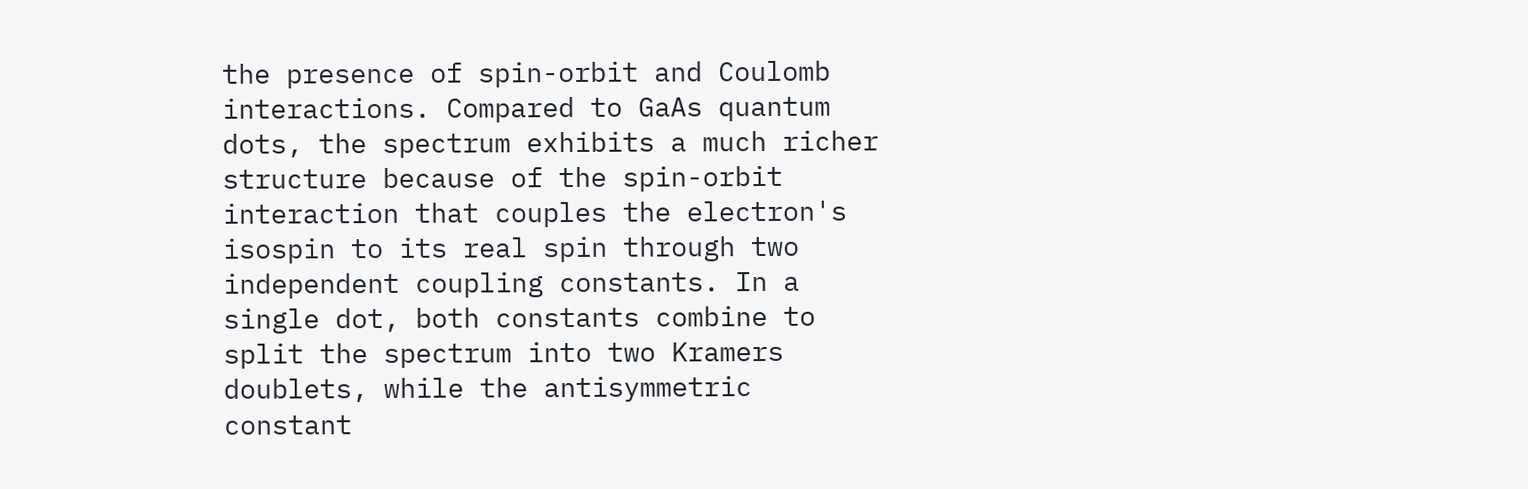the presence of spin-orbit and Coulomb interactions. Compared to GaAs quantum dots, the spectrum exhibits a much richer structure because of the spin-orbit interaction that couples the electron's isospin to its real spin through two independent coupling constants. In a single dot, both constants combine to split the spectrum into two Kramers doublets, while the antisymmetric constant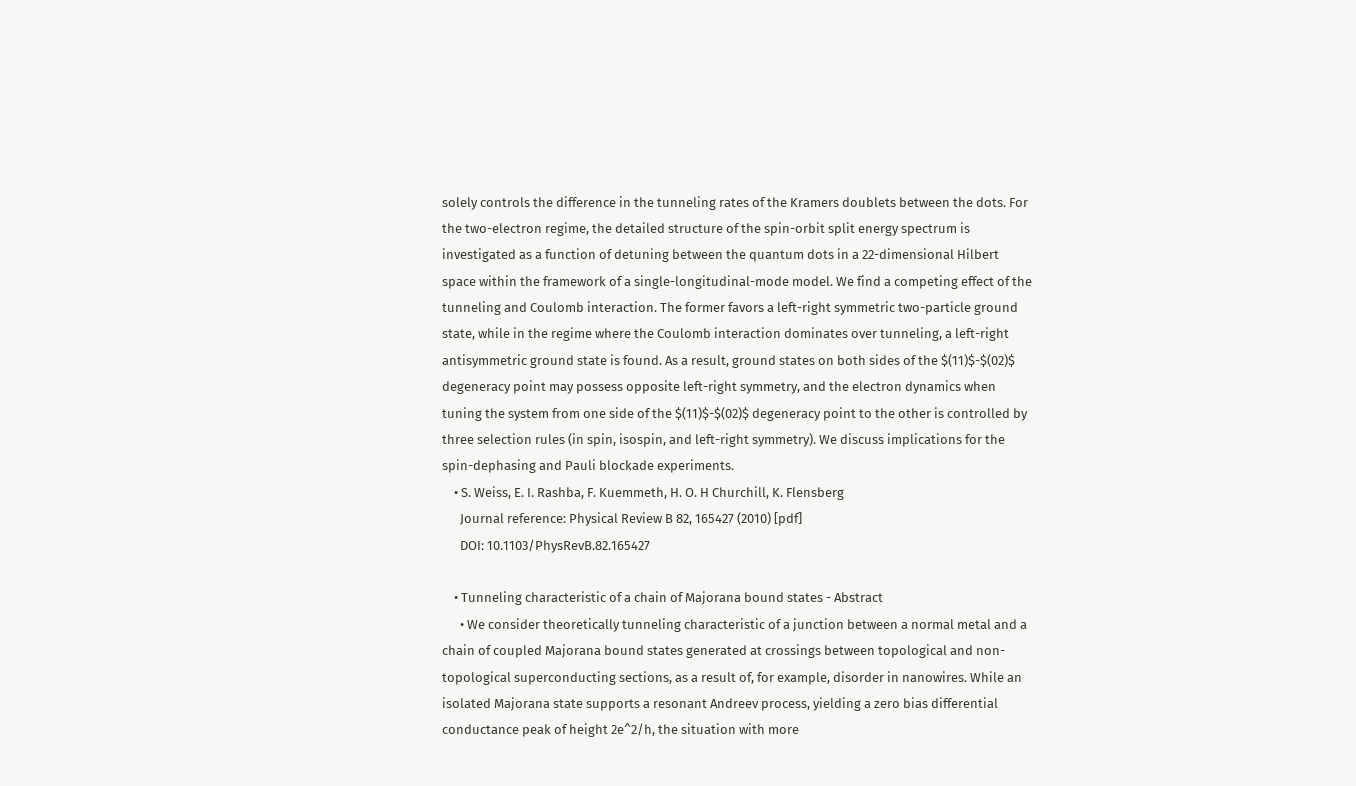solely controls the difference in the tunneling rates of the Kramers doublets between the dots. For the two-electron regime, the detailed structure of the spin-orbit split energy spectrum is investigated as a function of detuning between the quantum dots in a 22-dimensional Hilbert space within the framework of a single-longitudinal-mode model. We find a competing effect of the tunneling and Coulomb interaction. The former favors a left-right symmetric two-particle ground state, while in the regime where the Coulomb interaction dominates over tunneling, a left-right antisymmetric ground state is found. As a result, ground states on both sides of the $(11)$-$(02)$ degeneracy point may possess opposite left-right symmetry, and the electron dynamics when tuning the system from one side of the $(11)$-$(02)$ degeneracy point to the other is controlled by three selection rules (in spin, isospin, and left-right symmetry). We discuss implications for the spin-dephasing and Pauli blockade experiments.
    • S. Weiss, E. I. Rashba, F. Kuemmeth, H. O. H Churchill, K. Flensberg
      Journal reference: Physical Review B 82, 165427 (2010) [pdf]
      DOI: 10.1103/PhysRevB.82.165427

    • Tunneling characteristic of a chain of Majorana bound states - Abstract
      • We consider theoretically tunneling characteristic of a junction between a normal metal and a chain of coupled Majorana bound states generated at crossings between topological and non-topological superconducting sections, as a result of, for example, disorder in nanowires. While an isolated Majorana state supports a resonant Andreev process, yielding a zero bias differential conductance peak of height 2e^2/h, the situation with more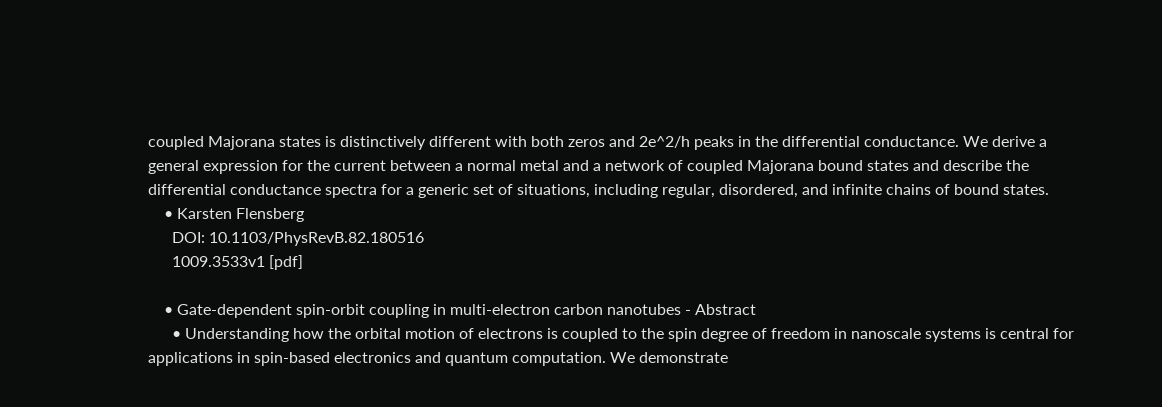coupled Majorana states is distinctively different with both zeros and 2e^2/h peaks in the differential conductance. We derive a general expression for the current between a normal metal and a network of coupled Majorana bound states and describe the differential conductance spectra for a generic set of situations, including regular, disordered, and infinite chains of bound states.
    • Karsten Flensberg
      DOI: 10.1103/PhysRevB.82.180516
      1009.3533v1 [pdf]

    • Gate-dependent spin-orbit coupling in multi-electron carbon nanotubes - Abstract
      • Understanding how the orbital motion of electrons is coupled to the spin degree of freedom in nanoscale systems is central for applications in spin-based electronics and quantum computation. We demonstrate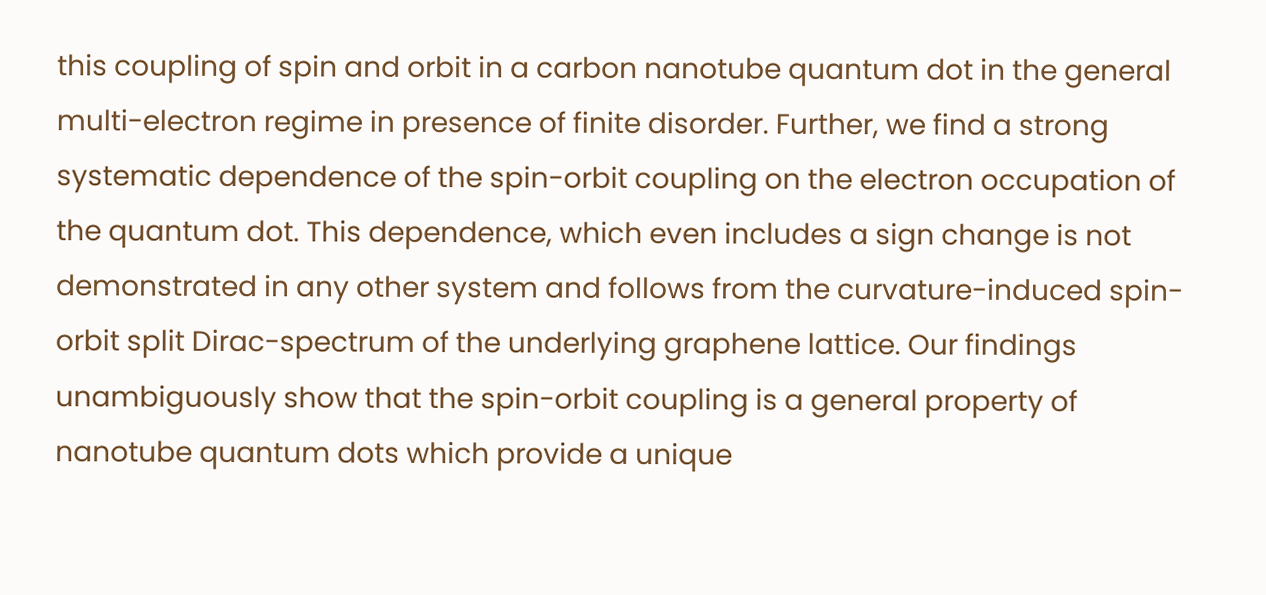this coupling of spin and orbit in a carbon nanotube quantum dot in the general multi-electron regime in presence of finite disorder. Further, we find a strong systematic dependence of the spin-orbit coupling on the electron occupation of the quantum dot. This dependence, which even includes a sign change is not demonstrated in any other system and follows from the curvature-induced spin-orbit split Dirac-spectrum of the underlying graphene lattice. Our findings unambiguously show that the spin-orbit coupling is a general property of nanotube quantum dots which provide a unique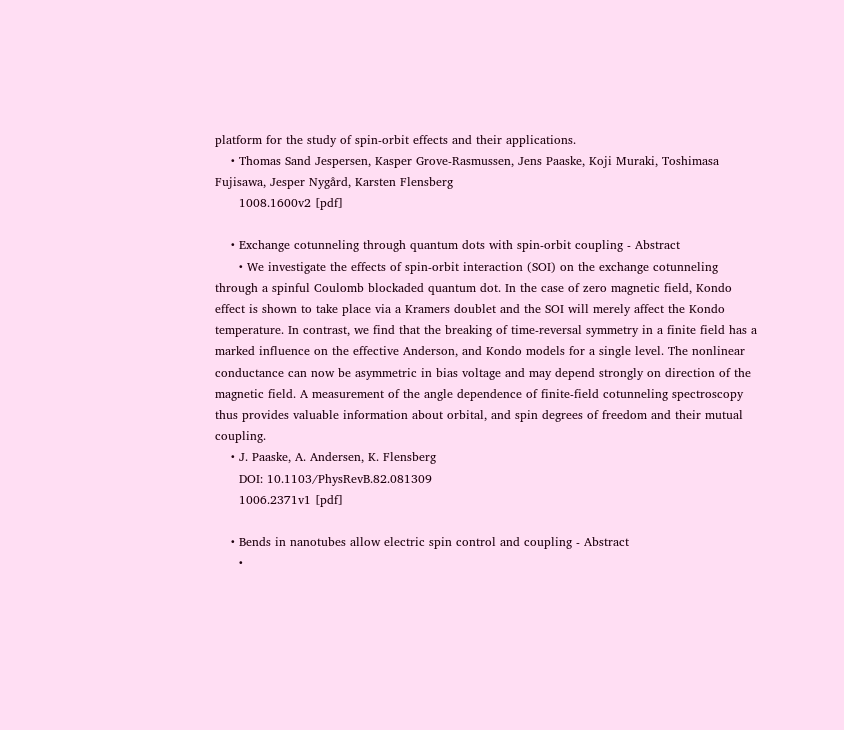platform for the study of spin-orbit effects and their applications.
    • Thomas Sand Jespersen, Kasper Grove-Rasmussen, Jens Paaske, Koji Muraki, Toshimasa Fujisawa, Jesper Nygård, Karsten Flensberg
      1008.1600v2 [pdf]

    • Exchange cotunneling through quantum dots with spin-orbit coupling - Abstract
      • We investigate the effects of spin-orbit interaction (SOI) on the exchange cotunneling through a spinful Coulomb blockaded quantum dot. In the case of zero magnetic field, Kondo effect is shown to take place via a Kramers doublet and the SOI will merely affect the Kondo temperature. In contrast, we find that the breaking of time-reversal symmetry in a finite field has a marked influence on the effective Anderson, and Kondo models for a single level. The nonlinear conductance can now be asymmetric in bias voltage and may depend strongly on direction of the magnetic field. A measurement of the angle dependence of finite-field cotunneling spectroscopy thus provides valuable information about orbital, and spin degrees of freedom and their mutual coupling.
    • J. Paaske, A. Andersen, K. Flensberg
      DOI: 10.1103/PhysRevB.82.081309
      1006.2371v1 [pdf]

    • Bends in nanotubes allow electric spin control and coupling - Abstract
      •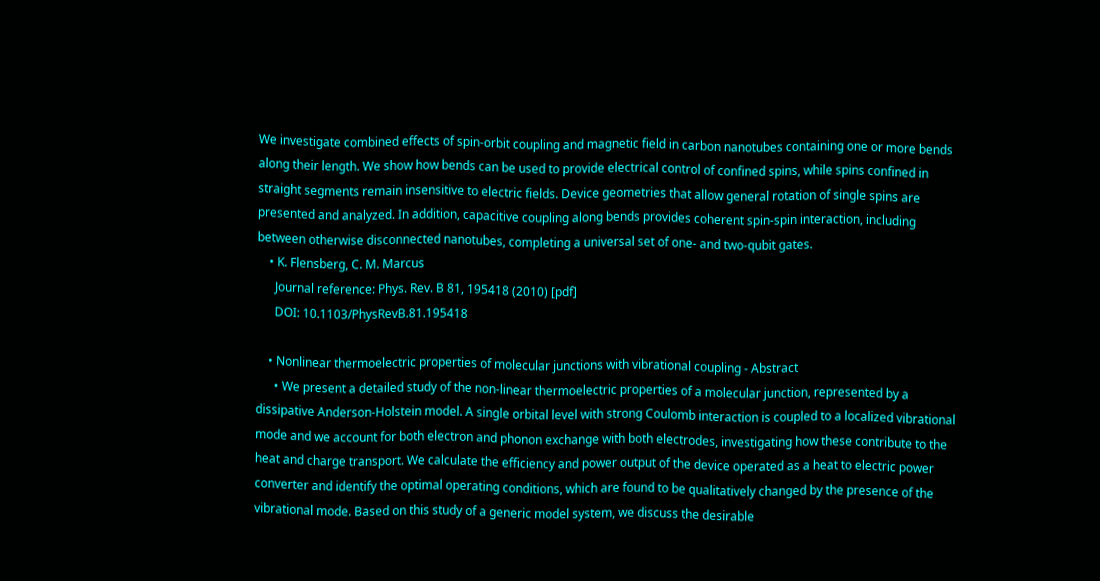We investigate combined effects of spin-orbit coupling and magnetic field in carbon nanotubes containing one or more bends along their length. We show how bends can be used to provide electrical control of confined spins, while spins confined in straight segments remain insensitive to electric fields. Device geometries that allow general rotation of single spins are presented and analyzed. In addition, capacitive coupling along bends provides coherent spin-spin interaction, including between otherwise disconnected nanotubes, completing a universal set of one- and two-qubit gates.
    • K. Flensberg, C. M. Marcus
      Journal reference: Phys. Rev. B 81, 195418 (2010) [pdf]
      DOI: 10.1103/PhysRevB.81.195418

    • Nonlinear thermoelectric properties of molecular junctions with vibrational coupling - Abstract
      • We present a detailed study of the non-linear thermoelectric properties of a molecular junction, represented by a dissipative Anderson-Holstein model. A single orbital level with strong Coulomb interaction is coupled to a localized vibrational mode and we account for both electron and phonon exchange with both electrodes, investigating how these contribute to the heat and charge transport. We calculate the efficiency and power output of the device operated as a heat to electric power converter and identify the optimal operating conditions, which are found to be qualitatively changed by the presence of the vibrational mode. Based on this study of a generic model system, we discuss the desirable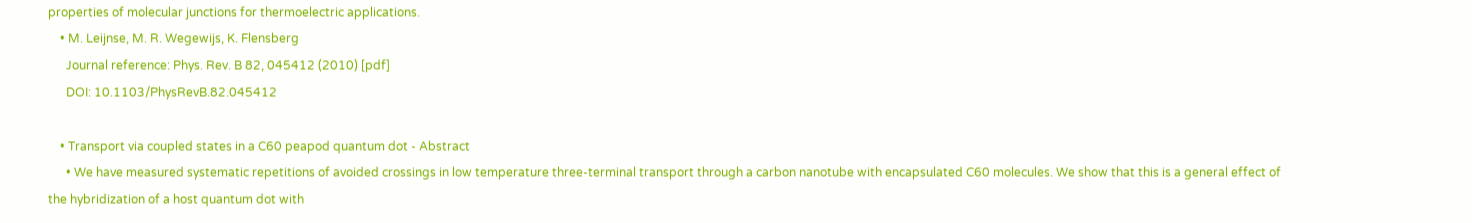properties of molecular junctions for thermoelectric applications.
    • M. Leijnse, M. R. Wegewijs, K. Flensberg
      Journal reference: Phys. Rev. B 82, 045412 (2010) [pdf]
      DOI: 10.1103/PhysRevB.82.045412

    • Transport via coupled states in a C60 peapod quantum dot - Abstract
      • We have measured systematic repetitions of avoided crossings in low temperature three-terminal transport through a carbon nanotube with encapsulated C60 molecules. We show that this is a general effect of the hybridization of a host quantum dot with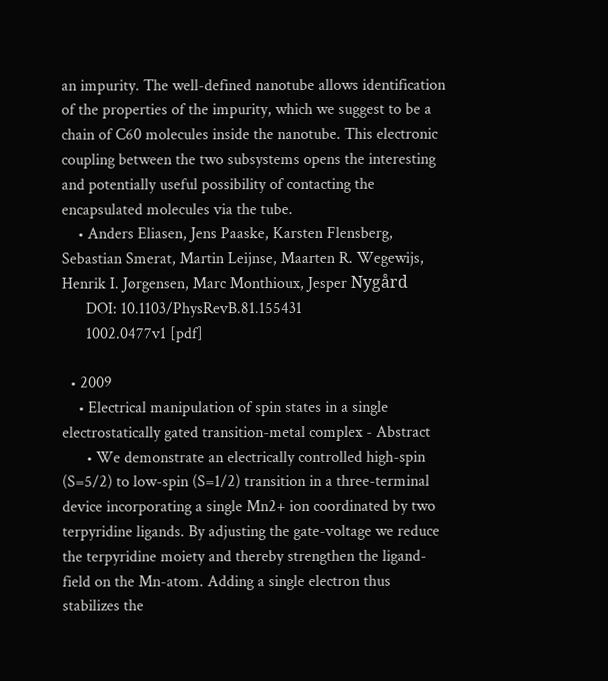an impurity. The well-defined nanotube allows identification of the properties of the impurity, which we suggest to be a chain of C60 molecules inside the nanotube. This electronic coupling between the two subsystems opens the interesting and potentially useful possibility of contacting the encapsulated molecules via the tube.
    • Anders Eliasen, Jens Paaske, Karsten Flensberg, Sebastian Smerat, Martin Leijnse, Maarten R. Wegewijs, Henrik I. Jørgensen, Marc Monthioux, Jesper Nygård
      DOI: 10.1103/PhysRevB.81.155431
      1002.0477v1 [pdf]

  • 2009
    • Electrical manipulation of spin states in a single electrostatically gated transition-metal complex - Abstract
      • We demonstrate an electrically controlled high-spin (S=5/2) to low-spin (S=1/2) transition in a three-terminal device incorporating a single Mn2+ ion coordinated by two terpyridine ligands. By adjusting the gate-voltage we reduce the terpyridine moiety and thereby strengthen the ligand-field on the Mn-atom. Adding a single electron thus stabilizes the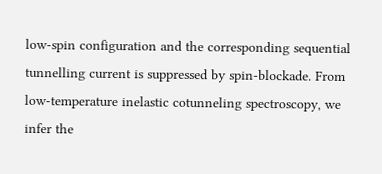low-spin configuration and the corresponding sequential tunnelling current is suppressed by spin-blockade. From low-temperature inelastic cotunneling spectroscopy, we infer the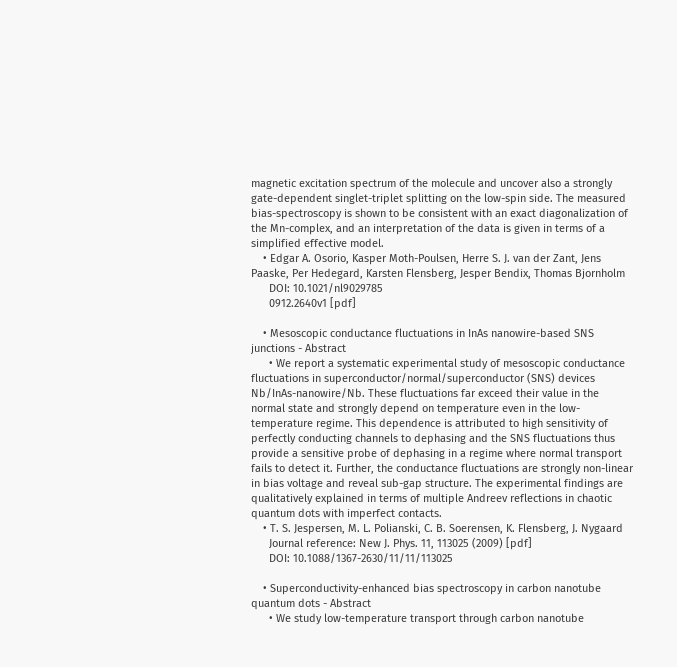magnetic excitation spectrum of the molecule and uncover also a strongly gate-dependent singlet-triplet splitting on the low-spin side. The measured bias-spectroscopy is shown to be consistent with an exact diagonalization of the Mn-complex, and an interpretation of the data is given in terms of a simplified effective model.
    • Edgar A. Osorio, Kasper Moth-Poulsen, Herre S. J. van der Zant, Jens Paaske, Per Hedegard, Karsten Flensberg, Jesper Bendix, Thomas Bjornholm
      DOI: 10.1021/nl9029785
      0912.2640v1 [pdf]

    • Mesoscopic conductance fluctuations in InAs nanowire-based SNS junctions - Abstract
      • We report a systematic experimental study of mesoscopic conductance fluctuations in superconductor/normal/superconductor (SNS) devices Nb/InAs-nanowire/Nb. These fluctuations far exceed their value in the normal state and strongly depend on temperature even in the low-temperature regime. This dependence is attributed to high sensitivity of perfectly conducting channels to dephasing and the SNS fluctuations thus provide a sensitive probe of dephasing in a regime where normal transport fails to detect it. Further, the conductance fluctuations are strongly non-linear in bias voltage and reveal sub-gap structure. The experimental findings are qualitatively explained in terms of multiple Andreev reflections in chaotic quantum dots with imperfect contacts.
    • T. S. Jespersen, M. L. Polianski, C. B. Soerensen, K. Flensberg, J. Nygaard
      Journal reference: New J. Phys. 11, 113025 (2009) [pdf]
      DOI: 10.1088/1367-2630/11/11/113025

    • Superconductivity-enhanced bias spectroscopy in carbon nanotube quantum dots - Abstract
      • We study low-temperature transport through carbon nanotube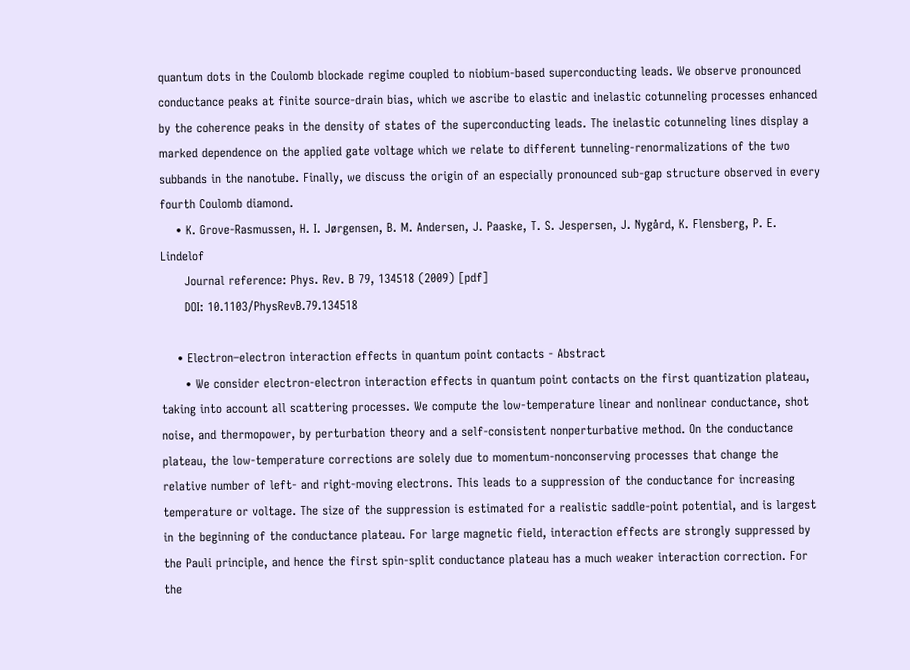quantum dots in the Coulomb blockade regime coupled to niobium-based superconducting leads. We observe pronounced conductance peaks at finite source-drain bias, which we ascribe to elastic and inelastic cotunneling processes enhanced by the coherence peaks in the density of states of the superconducting leads. The inelastic cotunneling lines display a marked dependence on the applied gate voltage which we relate to different tunneling-renormalizations of the two subbands in the nanotube. Finally, we discuss the origin of an especially pronounced sub-gap structure observed in every fourth Coulomb diamond.
    • K. Grove-Rasmussen, H. I. Jørgensen, B. M. Andersen, J. Paaske, T. S. Jespersen, J. Nygård, K. Flensberg, P. E. Lindelof
      Journal reference: Phys. Rev. B 79, 134518 (2009) [pdf]
      DOI: 10.1103/PhysRevB.79.134518

    • Electron–electron interaction effects in quantum point contacts - Abstract
      • We consider electron-electron interaction effects in quantum point contacts on the first quantization plateau, taking into account all scattering processes. We compute the low-temperature linear and nonlinear conductance, shot noise, and thermopower, by perturbation theory and a self-consistent nonperturbative method. On the conductance plateau, the low-temperature corrections are solely due to momentum-nonconserving processes that change the relative number of left- and right-moving electrons. This leads to a suppression of the conductance for increasing temperature or voltage. The size of the suppression is estimated for a realistic saddle-point potential, and is largest in the beginning of the conductance plateau. For large magnetic field, interaction effects are strongly suppressed by the Pauli principle, and hence the first spin-split conductance plateau has a much weaker interaction correction. For the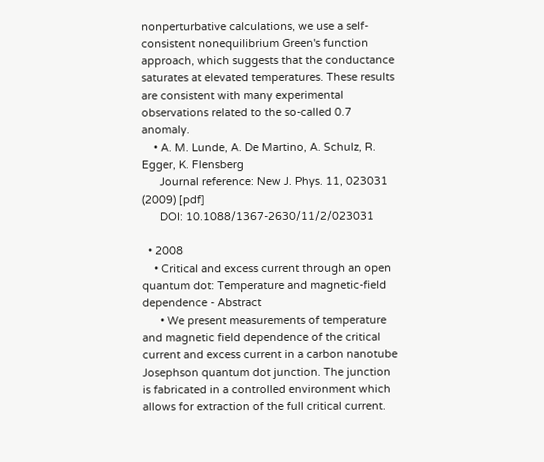nonperturbative calculations, we use a self-consistent nonequilibrium Green's function approach, which suggests that the conductance saturates at elevated temperatures. These results are consistent with many experimental observations related to the so-called 0.7 anomaly.
    • A. M. Lunde, A. De Martino, A. Schulz, R. Egger, K. Flensberg
      Journal reference: New J. Phys. 11, 023031 (2009) [pdf]
      DOI: 10.1088/1367-2630/11/2/023031

  • 2008
    • Critical and excess current through an open quantum dot: Temperature and magnetic-field dependence - Abstract
      • We present measurements of temperature and magnetic field dependence of the critical current and excess current in a carbon nanotube Josephson quantum dot junction. The junction is fabricated in a controlled environment which allows for extraction of the full critical current.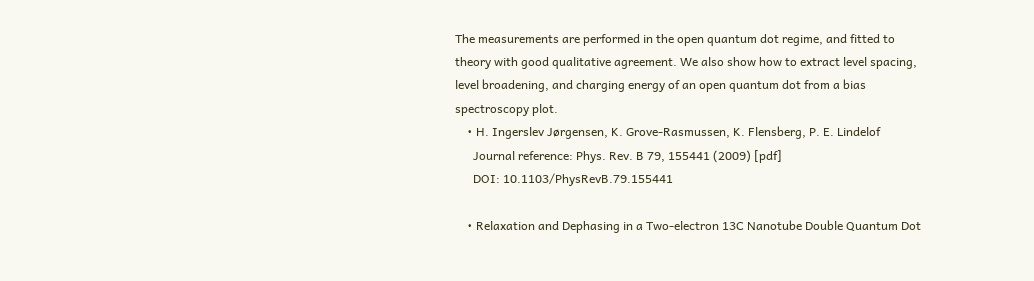The measurements are performed in the open quantum dot regime, and fitted to theory with good qualitative agreement. We also show how to extract level spacing, level broadening, and charging energy of an open quantum dot from a bias spectroscopy plot.
    • H. Ingerslev Jørgensen, K. Grove-Rasmussen, K. Flensberg, P. E. Lindelof
      Journal reference: Phys. Rev. B 79, 155441 (2009) [pdf]
      DOI: 10.1103/PhysRevB.79.155441

    • Relaxation and Dephasing in a Two-electron 13C Nanotube Double Quantum Dot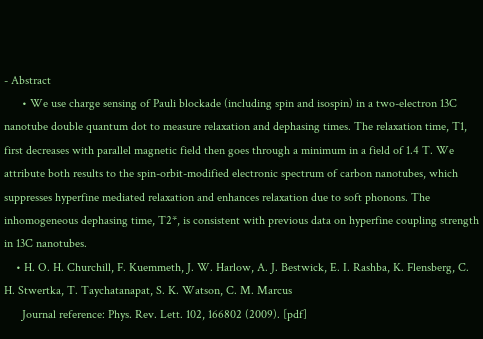- Abstract
      • We use charge sensing of Pauli blockade (including spin and isospin) in a two-electron 13C nanotube double quantum dot to measure relaxation and dephasing times. The relaxation time, T1, first decreases with parallel magnetic field then goes through a minimum in a field of 1.4 T. We attribute both results to the spin-orbit-modified electronic spectrum of carbon nanotubes, which suppresses hyperfine mediated relaxation and enhances relaxation due to soft phonons. The inhomogeneous dephasing time, T2*, is consistent with previous data on hyperfine coupling strength in 13C nanotubes.
    • H. O. H. Churchill, F. Kuemmeth, J. W. Harlow, A. J. Bestwick, E. I. Rashba, K. Flensberg, C. H. Stwertka, T. Taychatanapat, S. K. Watson, C. M. Marcus
      Journal reference: Phys. Rev. Lett. 102, 166802 (2009). [pdf]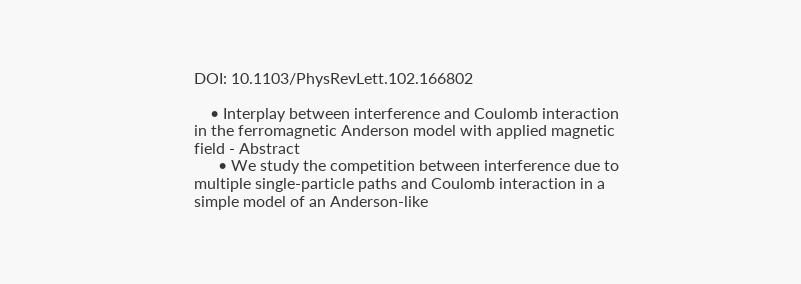DOI: 10.1103/PhysRevLett.102.166802

    • Interplay between interference and Coulomb interaction in the ferromagnetic Anderson model with applied magnetic field - Abstract
      • We study the competition between interference due to multiple single-particle paths and Coulomb interaction in a simple model of an Anderson-like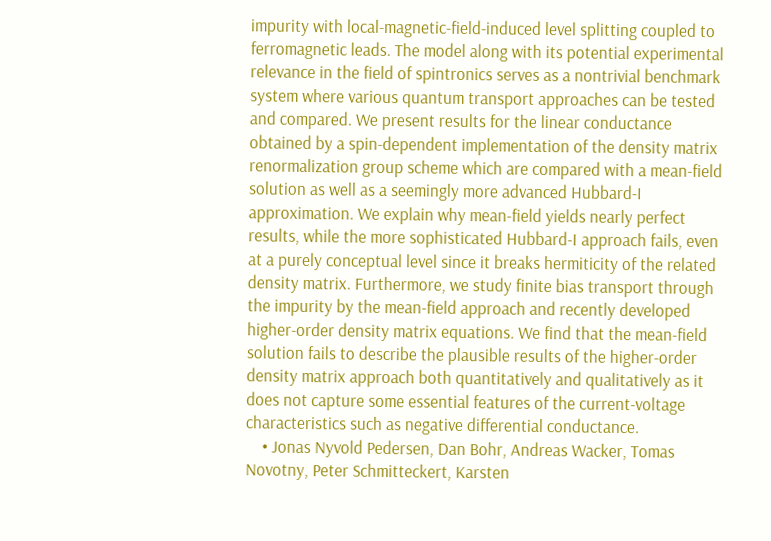impurity with local-magnetic-field-induced level splitting coupled to ferromagnetic leads. The model along with its potential experimental relevance in the field of spintronics serves as a nontrivial benchmark system where various quantum transport approaches can be tested and compared. We present results for the linear conductance obtained by a spin-dependent implementation of the density matrix renormalization group scheme which are compared with a mean-field solution as well as a seemingly more advanced Hubbard-I approximation. We explain why mean-field yields nearly perfect results, while the more sophisticated Hubbard-I approach fails, even at a purely conceptual level since it breaks hermiticity of the related density matrix. Furthermore, we study finite bias transport through the impurity by the mean-field approach and recently developed higher-order density matrix equations. We find that the mean-field solution fails to describe the plausible results of the higher-order density matrix approach both quantitatively and qualitatively as it does not capture some essential features of the current-voltage characteristics such as negative differential conductance.
    • Jonas Nyvold Pedersen, Dan Bohr, Andreas Wacker, Tomas Novotny, Peter Schmitteckert, Karsten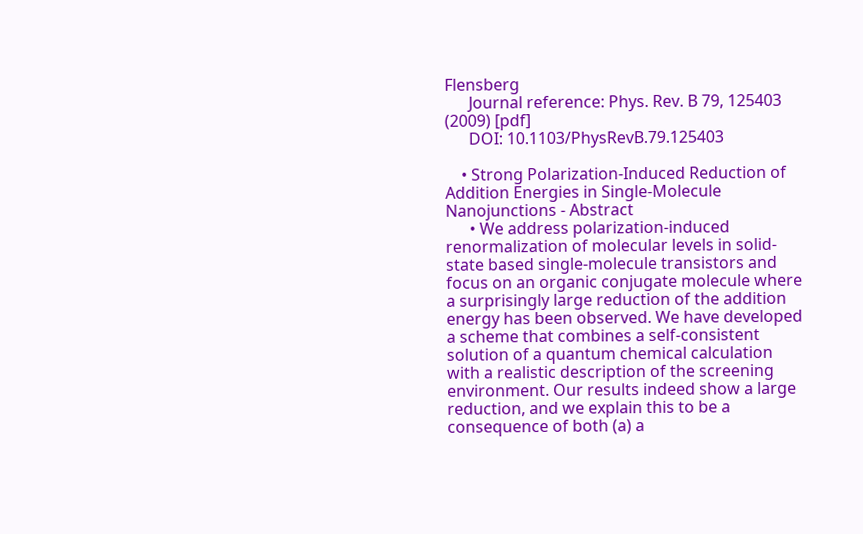Flensberg
      Journal reference: Phys. Rev. B 79, 125403 (2009) [pdf]
      DOI: 10.1103/PhysRevB.79.125403

    • Strong Polarization-Induced Reduction of Addition Energies in Single-Molecule Nanojunctions - Abstract
      • We address polarization-induced renormalization of molecular levels in solid-state based single-molecule transistors and focus on an organic conjugate molecule where a surprisingly large reduction of the addition energy has been observed. We have developed a scheme that combines a self-consistent solution of a quantum chemical calculation with a realistic description of the screening environment. Our results indeed show a large reduction, and we explain this to be a consequence of both (a) a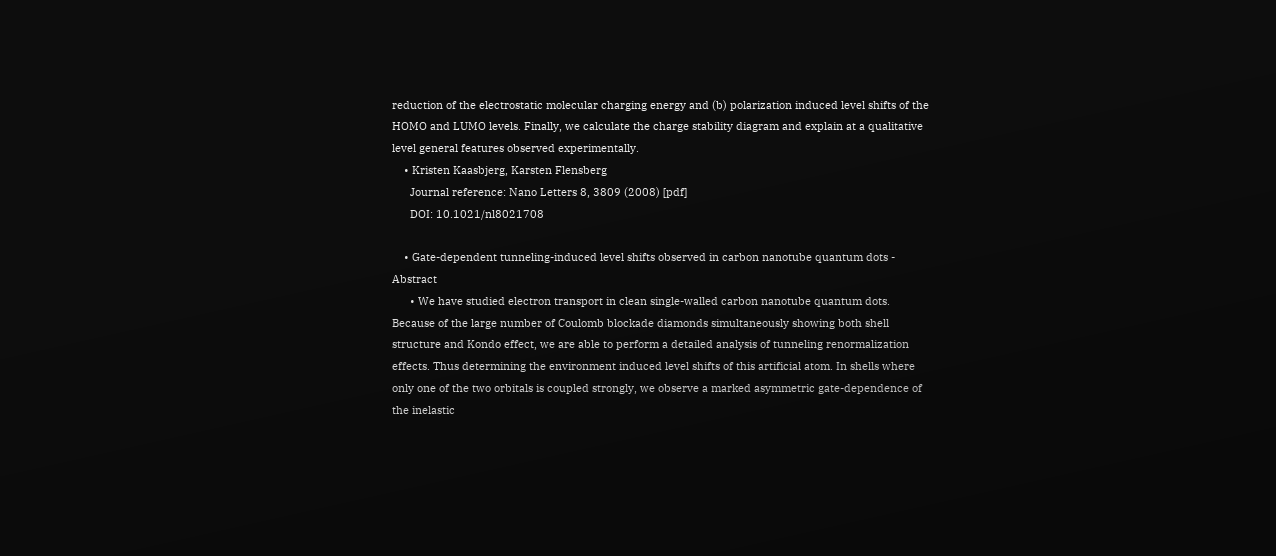reduction of the electrostatic molecular charging energy and (b) polarization induced level shifts of the HOMO and LUMO levels. Finally, we calculate the charge stability diagram and explain at a qualitative level general features observed experimentally.
    • Kristen Kaasbjerg, Karsten Flensberg
      Journal reference: Nano Letters 8, 3809 (2008) [pdf]
      DOI: 10.1021/nl8021708

    • Gate-dependent tunneling-induced level shifts observed in carbon nanotube quantum dots - Abstract
      • We have studied electron transport in clean single-walled carbon nanotube quantum dots. Because of the large number of Coulomb blockade diamonds simultaneously showing both shell structure and Kondo effect, we are able to perform a detailed analysis of tunneling renormalization effects. Thus determining the environment induced level shifts of this artificial atom. In shells where only one of the two orbitals is coupled strongly, we observe a marked asymmetric gate-dependence of the inelastic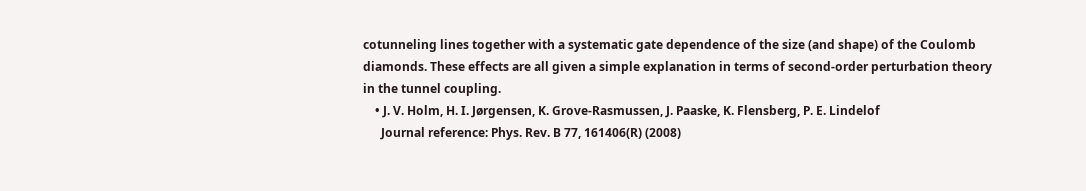cotunneling lines together with a systematic gate dependence of the size (and shape) of the Coulomb diamonds. These effects are all given a simple explanation in terms of second-order perturbation theory in the tunnel coupling.
    • J. V. Holm, H. I. Jørgensen, K. Grove-Rasmussen, J. Paaske, K. Flensberg, P. E. Lindelof
      Journal reference: Phys. Rev. B 77, 161406(R) (2008)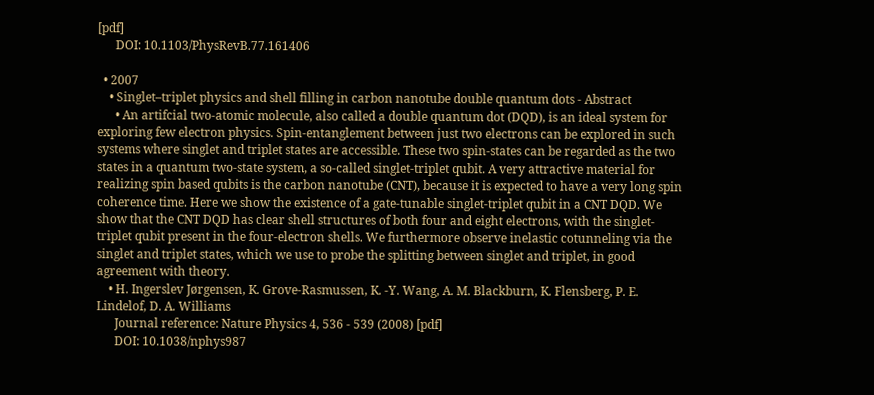[pdf]
      DOI: 10.1103/PhysRevB.77.161406

  • 2007
    • Singlet–triplet physics and shell filling in carbon nanotube double quantum dots - Abstract
      • An artifcial two-atomic molecule, also called a double quantum dot (DQD), is an ideal system for exploring few electron physics. Spin-entanglement between just two electrons can be explored in such systems where singlet and triplet states are accessible. These two spin-states can be regarded as the two states in a quantum two-state system, a so-called singlet-triplet qubit. A very attractive material for realizing spin based qubits is the carbon nanotube (CNT), because it is expected to have a very long spin coherence time. Here we show the existence of a gate-tunable singlet-triplet qubit in a CNT DQD. We show that the CNT DQD has clear shell structures of both four and eight electrons, with the singlet-triplet qubit present in the four-electron shells. We furthermore observe inelastic cotunneling via the singlet and triplet states, which we use to probe the splitting between singlet and triplet, in good agreement with theory.
    • H. Ingerslev Jørgensen, K. Grove-Rasmussen, K. -Y. Wang, A. M. Blackburn, K. Flensberg, P. E. Lindelof, D. A. Williams
      Journal reference: Nature Physics 4, 536 - 539 (2008) [pdf]
      DOI: 10.1038/nphys987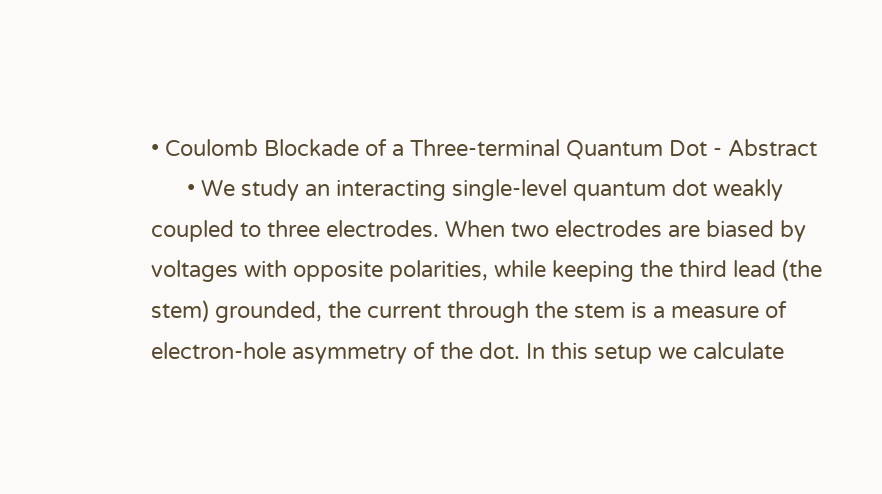• Coulomb Blockade of a Three-terminal Quantum Dot - Abstract
      • We study an interacting single-level quantum dot weakly coupled to three electrodes. When two electrodes are biased by voltages with opposite polarities, while keeping the third lead (the stem) grounded, the current through the stem is a measure of electron-hole asymmetry of the dot. In this setup we calculate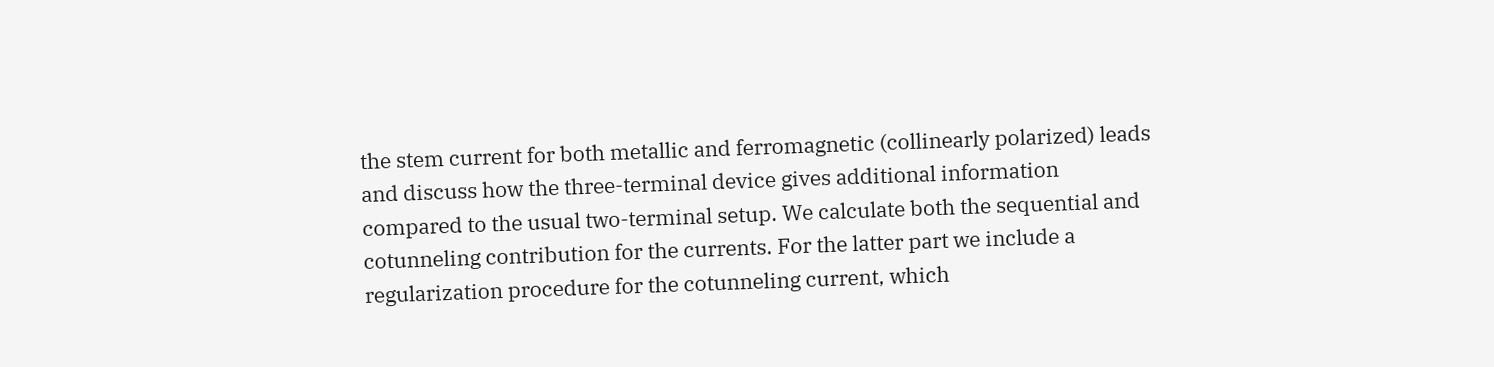the stem current for both metallic and ferromagnetic (collinearly polarized) leads and discuss how the three-terminal device gives additional information compared to the usual two-terminal setup. We calculate both the sequential and cotunneling contribution for the currents. For the latter part we include a regularization procedure for the cotunneling current, which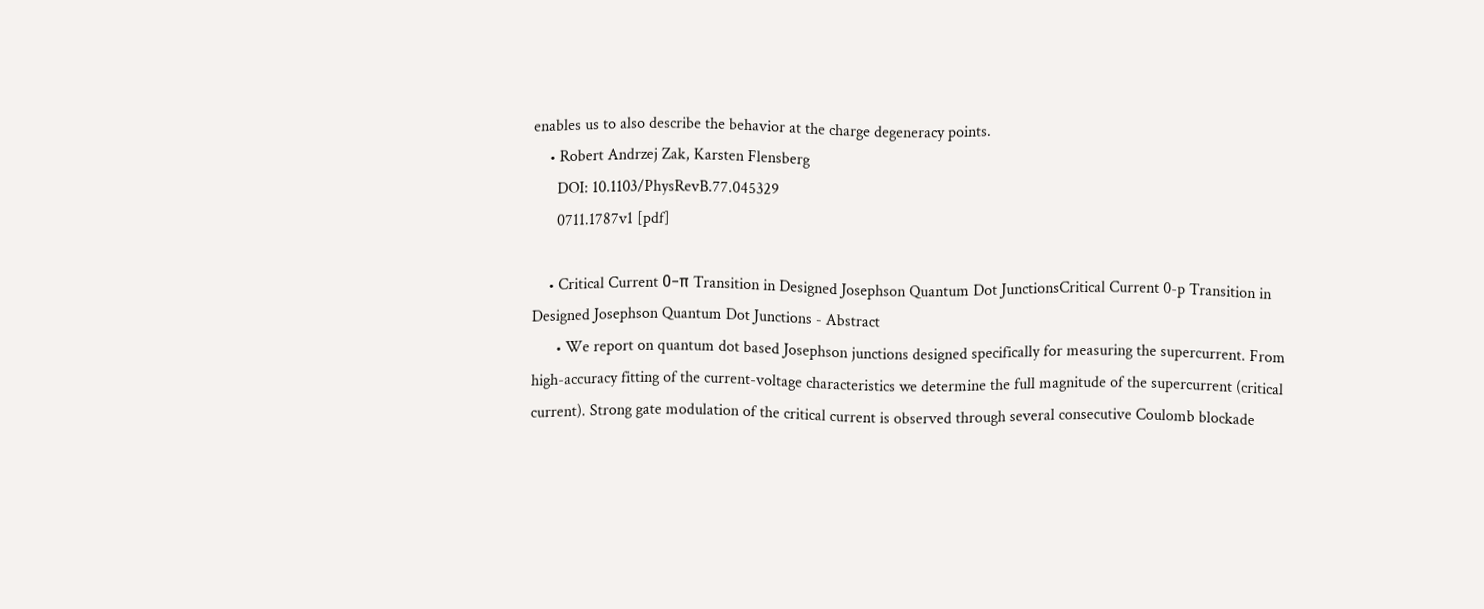enables us to also describe the behavior at the charge degeneracy points.
    • Robert Andrzej Zak, Karsten Flensberg
      DOI: 10.1103/PhysRevB.77.045329
      0711.1787v1 [pdf]

    • Critical Current 0−π Transition in Designed Josephson Quantum Dot JunctionsCritical Current 0-p Transition in Designed Josephson Quantum Dot Junctions - Abstract
      • We report on quantum dot based Josephson junctions designed specifically for measuring the supercurrent. From high-accuracy fitting of the current-voltage characteristics we determine the full magnitude of the supercurrent (critical current). Strong gate modulation of the critical current is observed through several consecutive Coulomb blockade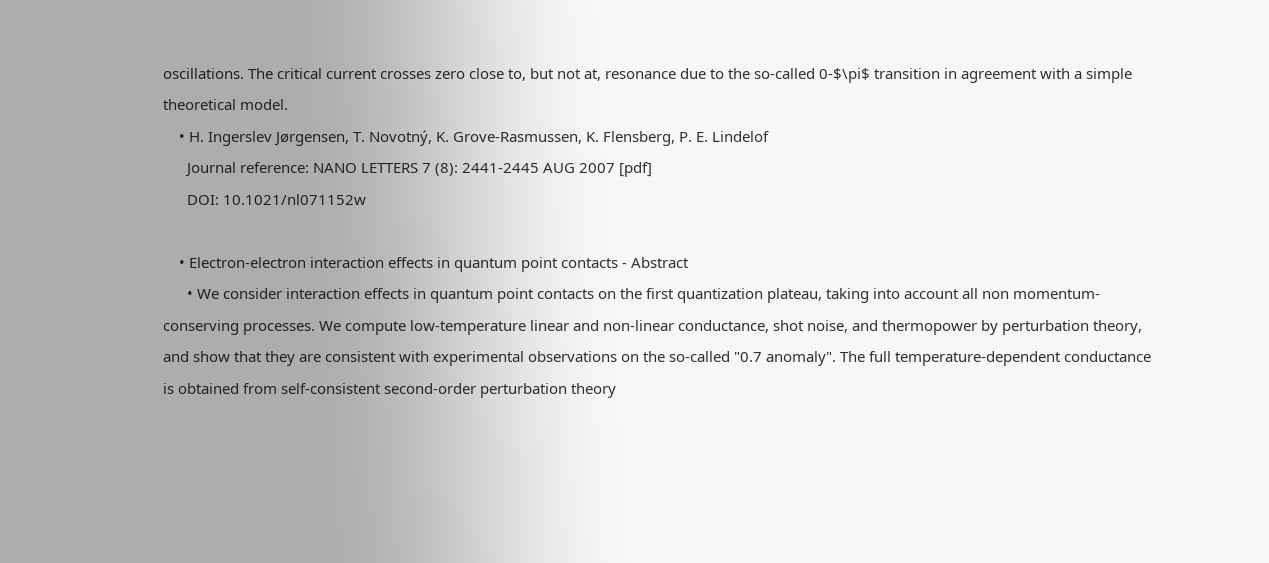oscillations. The critical current crosses zero close to, but not at, resonance due to the so-called 0-$\pi$ transition in agreement with a simple theoretical model.
    • H. Ingerslev Jørgensen, T. Novotný, K. Grove-Rasmussen, K. Flensberg, P. E. Lindelof
      Journal reference: NANO LETTERS 7 (8): 2441-2445 AUG 2007 [pdf]
      DOI: 10.1021/nl071152w

    • Electron-electron interaction effects in quantum point contacts - Abstract
      • We consider interaction effects in quantum point contacts on the first quantization plateau, taking into account all non momentum-conserving processes. We compute low-temperature linear and non-linear conductance, shot noise, and thermopower by perturbation theory, and show that they are consistent with experimental observations on the so-called "0.7 anomaly". The full temperature-dependent conductance is obtained from self-consistent second-order perturbation theory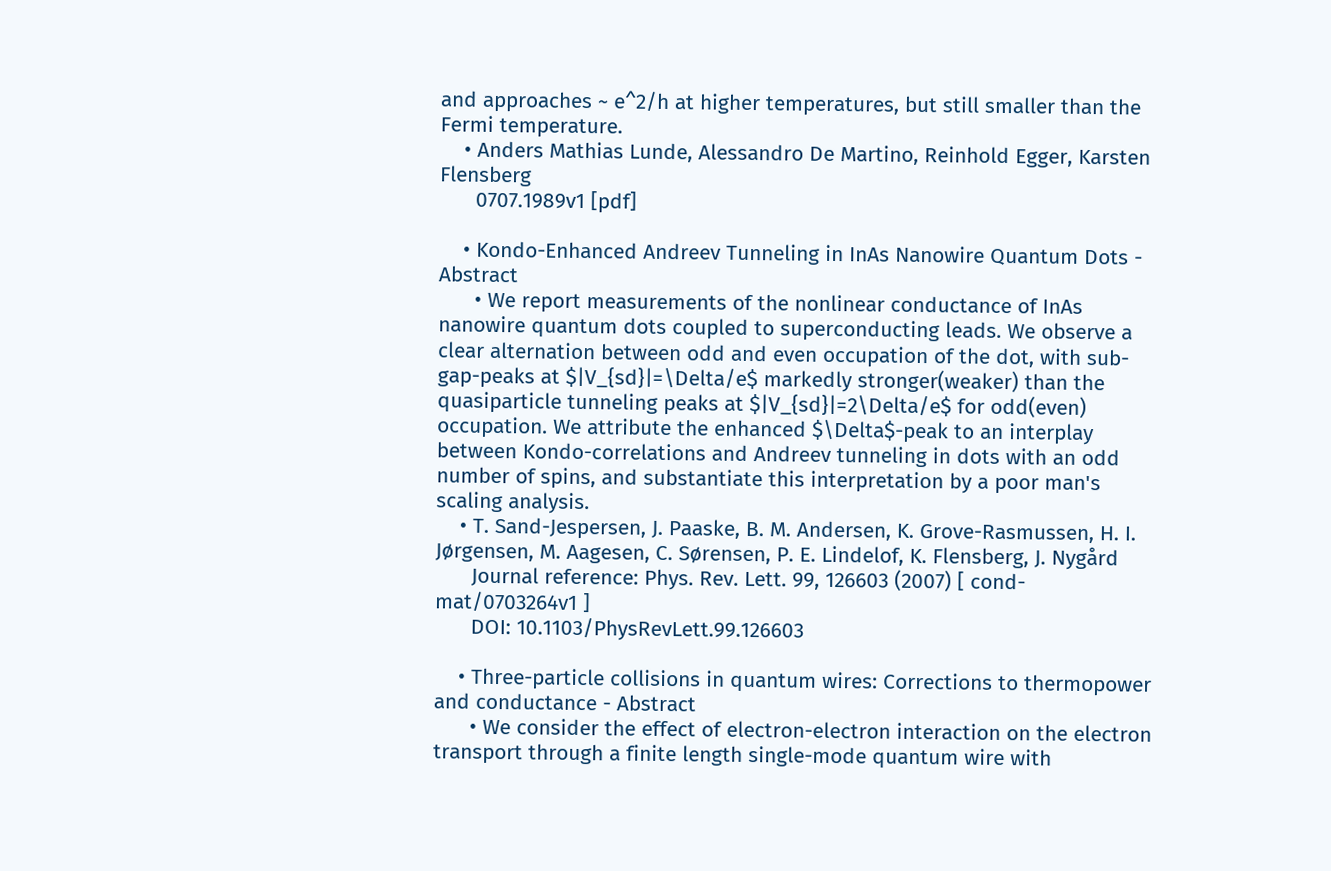and approaches ~ e^2/h at higher temperatures, but still smaller than the Fermi temperature.
    • Anders Mathias Lunde, Alessandro De Martino, Reinhold Egger, Karsten Flensberg
      0707.1989v1 [pdf]

    • Kondo-Enhanced Andreev Tunneling in InAs Nanowire Quantum Dots - Abstract
      • We report measurements of the nonlinear conductance of InAs nanowire quantum dots coupled to superconducting leads. We observe a clear alternation between odd and even occupation of the dot, with sub-gap-peaks at $|V_{sd}|=\Delta/e$ markedly stronger(weaker) than the quasiparticle tunneling peaks at $|V_{sd}|=2\Delta/e$ for odd(even) occupation. We attribute the enhanced $\Delta$-peak to an interplay between Kondo-correlations and Andreev tunneling in dots with an odd number of spins, and substantiate this interpretation by a poor man's scaling analysis.
    • T. Sand-Jespersen, J. Paaske, B. M. Andersen, K. Grove-Rasmussen, H. I. Jørgensen, M. Aagesen, C. Sørensen, P. E. Lindelof, K. Flensberg, J. Nygård
      Journal reference: Phys. Rev. Lett. 99, 126603 (2007) [ cond-mat/0703264v1 ]
      DOI: 10.1103/PhysRevLett.99.126603

    • Three-particle collisions in quantum wires: Corrections to thermopower and conductance - Abstract
      • We consider the effect of electron-electron interaction on the electron transport through a finite length single-mode quantum wire with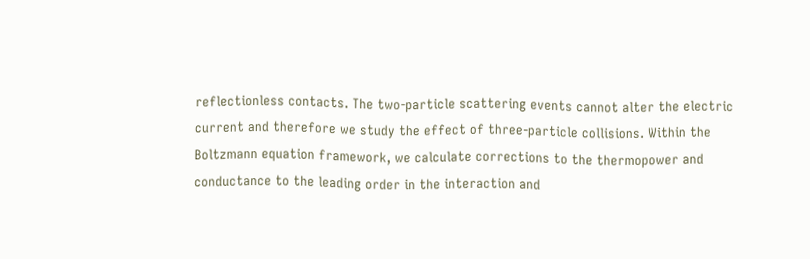reflectionless contacts. The two-particle scattering events cannot alter the electric current and therefore we study the effect of three-particle collisions. Within the Boltzmann equation framework, we calculate corrections to the thermopower and conductance to the leading order in the interaction and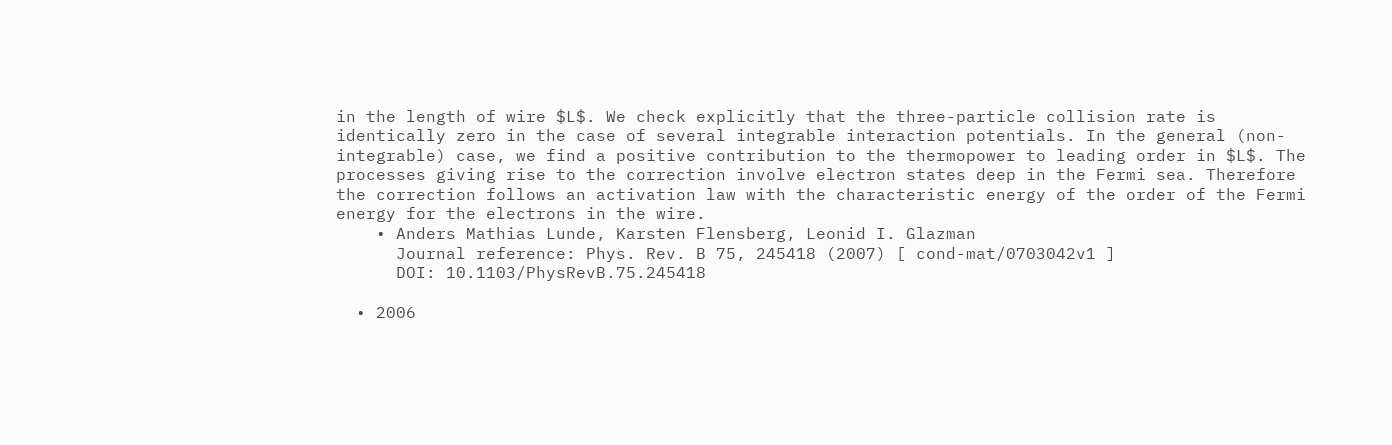in the length of wire $L$. We check explicitly that the three-particle collision rate is identically zero in the case of several integrable interaction potentials. In the general (non-integrable) case, we find a positive contribution to the thermopower to leading order in $L$. The processes giving rise to the correction involve electron states deep in the Fermi sea. Therefore the correction follows an activation law with the characteristic energy of the order of the Fermi energy for the electrons in the wire.
    • Anders Mathias Lunde, Karsten Flensberg, Leonid I. Glazman
      Journal reference: Phys. Rev. B 75, 245418 (2007) [ cond-mat/0703042v1 ]
      DOI: 10.1103/PhysRevB.75.245418

  • 2006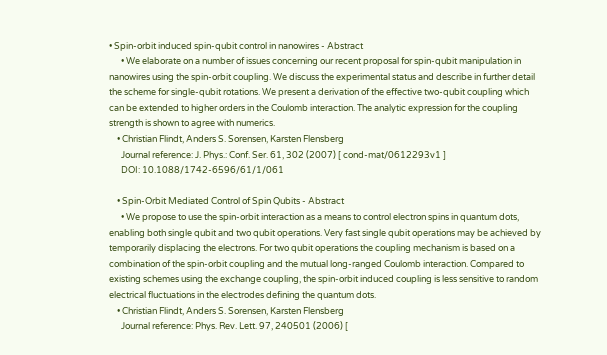• Spin-orbit induced spin-qubit control in nanowires - Abstract
      • We elaborate on a number of issues concerning our recent proposal for spin-qubit manipulation in nanowires using the spin-orbit coupling. We discuss the experimental status and describe in further detail the scheme for single-qubit rotations. We present a derivation of the effective two-qubit coupling which can be extended to higher orders in the Coulomb interaction. The analytic expression for the coupling strength is shown to agree with numerics.
    • Christian Flindt, Anders S. Sorensen, Karsten Flensberg
      Journal reference: J. Phys.: Conf. Ser. 61, 302 (2007) [ cond-mat/0612293v1 ]
      DOI: 10.1088/1742-6596/61/1/061

    • Spin-Orbit Mediated Control of Spin Qubits - Abstract
      • We propose to use the spin-orbit interaction as a means to control electron spins in quantum dots, enabling both single qubit and two qubit operations. Very fast single qubit operations may be achieved by temporarily displacing the electrons. For two qubit operations the coupling mechanism is based on a combination of the spin-orbit coupling and the mutual long-ranged Coulomb interaction. Compared to existing schemes using the exchange coupling, the spin-orbit induced coupling is less sensitive to random electrical fluctuations in the electrodes defining the quantum dots.
    • Christian Flindt, Anders S. Sorensen, Karsten Flensberg
      Journal reference: Phys. Rev. Lett. 97, 240501 (2006) [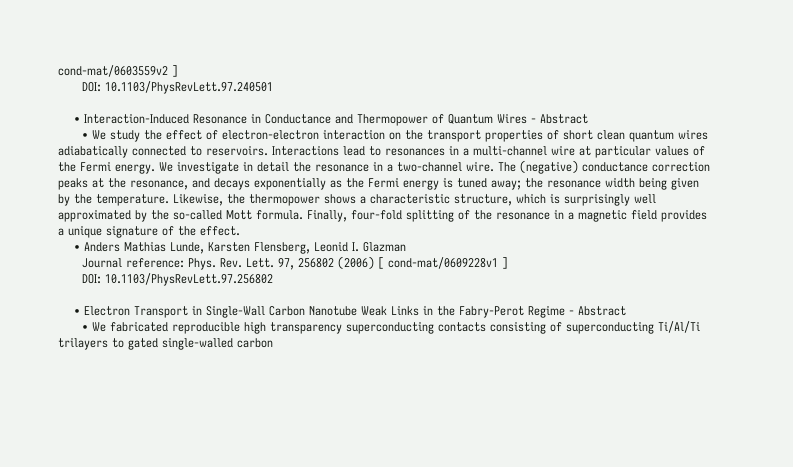cond-mat/0603559v2 ]
      DOI: 10.1103/PhysRevLett.97.240501

    • Interaction-Induced Resonance in Conductance and Thermopower of Quantum Wires - Abstract
      • We study the effect of electron-electron interaction on the transport properties of short clean quantum wires adiabatically connected to reservoirs. Interactions lead to resonances in a multi-channel wire at particular values of the Fermi energy. We investigate in detail the resonance in a two-channel wire. The (negative) conductance correction peaks at the resonance, and decays exponentially as the Fermi energy is tuned away; the resonance width being given by the temperature. Likewise, the thermopower shows a characteristic structure, which is surprisingly well approximated by the so-called Mott formula. Finally, four-fold splitting of the resonance in a magnetic field provides a unique signature of the effect.
    • Anders Mathias Lunde, Karsten Flensberg, Leonid I. Glazman
      Journal reference: Phys. Rev. Lett. 97, 256802 (2006) [ cond-mat/0609228v1 ]
      DOI: 10.1103/PhysRevLett.97.256802

    • Electron Transport in Single-Wall Carbon Nanotube Weak Links in the Fabry-Perot Regime - Abstract
      • We fabricated reproducible high transparency superconducting contacts consisting of superconducting Ti/Al/Ti trilayers to gated single-walled carbon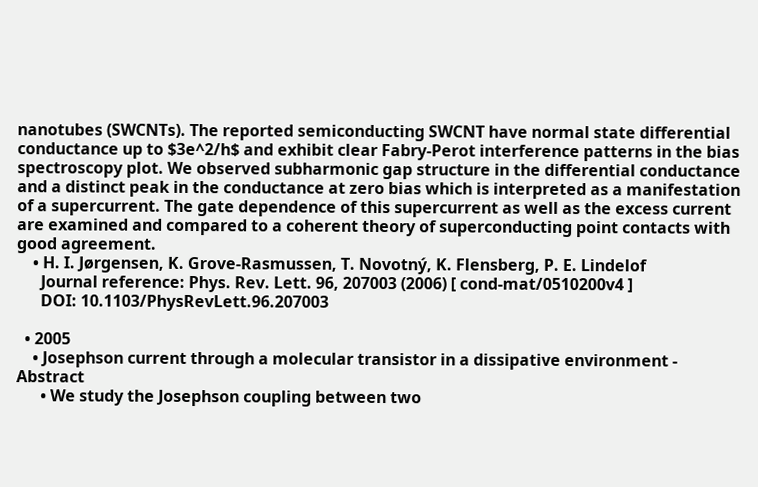nanotubes (SWCNTs). The reported semiconducting SWCNT have normal state differential conductance up to $3e^2/h$ and exhibit clear Fabry-Perot interference patterns in the bias spectroscopy plot. We observed subharmonic gap structure in the differential conductance and a distinct peak in the conductance at zero bias which is interpreted as a manifestation of a supercurrent. The gate dependence of this supercurrent as well as the excess current are examined and compared to a coherent theory of superconducting point contacts with good agreement.
    • H. I. Jørgensen, K. Grove-Rasmussen, T. Novotný, K. Flensberg, P. E. Lindelof
      Journal reference: Phys. Rev. Lett. 96, 207003 (2006) [ cond-mat/0510200v4 ]
      DOI: 10.1103/PhysRevLett.96.207003

  • 2005
    • Josephson current through a molecular transistor in a dissipative environment - Abstract
      • We study the Josephson coupling between two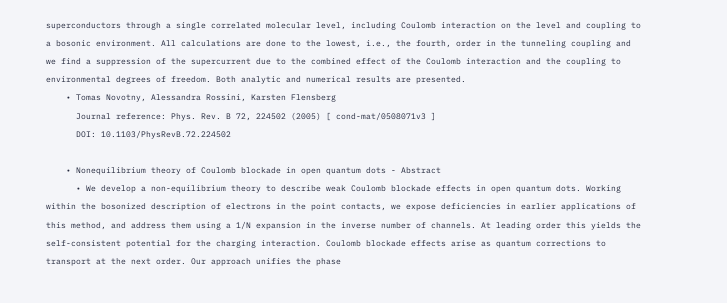superconductors through a single correlated molecular level, including Coulomb interaction on the level and coupling to a bosonic environment. All calculations are done to the lowest, i.e., the fourth, order in the tunneling coupling and we find a suppression of the supercurrent due to the combined effect of the Coulomb interaction and the coupling to environmental degrees of freedom. Both analytic and numerical results are presented.
    • Tomas Novotny, Alessandra Rossini, Karsten Flensberg
      Journal reference: Phys. Rev. B 72, 224502 (2005) [ cond-mat/0508071v3 ]
      DOI: 10.1103/PhysRevB.72.224502

    • Nonequilibrium theory of Coulomb blockade in open quantum dots - Abstract
      • We develop a non-equilibrium theory to describe weak Coulomb blockade effects in open quantum dots. Working within the bosonized description of electrons in the point contacts, we expose deficiencies in earlier applications of this method, and address them using a 1/N expansion in the inverse number of channels. At leading order this yields the self-consistent potential for the charging interaction. Coulomb blockade effects arise as quantum corrections to transport at the next order. Our approach unifies the phase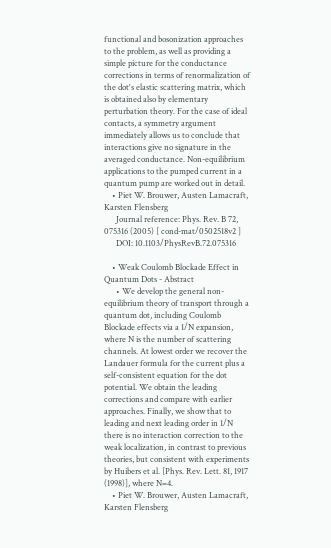functional and bosonization approaches to the problem, as well as providing a simple picture for the conductance corrections in terms of renormalization of the dot's elastic scattering matrix, which is obtained also by elementary perturbation theory. For the case of ideal contacts, a symmetry argument immediately allows us to conclude that interactions give no signature in the averaged conductance. Non-equilibrium applications to the pumped current in a quantum pump are worked out in detail.
    • Piet W. Brouwer, Austen Lamacraft, Karsten Flensberg
      Journal reference: Phys. Rev. B 72, 075316 (2005) [ cond-mat/0502518v2 ]
      DOI: 10.1103/PhysRevB.72.075316

    • Weak Coulomb Blockade Effect in Quantum Dots - Abstract
      • We develop the general non-equilibrium theory of transport through a quantum dot, including Coulomb Blockade effects via a 1/N expansion, where N is the number of scattering channels. At lowest order we recover the Landauer formula for the current plus a self-consistent equation for the dot potential. We obtain the leading corrections and compare with earlier approaches. Finally, we show that to leading and next leading order in 1/N there is no interaction correction to the weak localization, in contrast to previous theories, but consistent with experiments by Huibers et al. [Phys. Rev. Lett. 81, 1917 (1998)], where N=4.
    • Piet W. Brouwer, Austen Lamacraft, Karsten Flensberg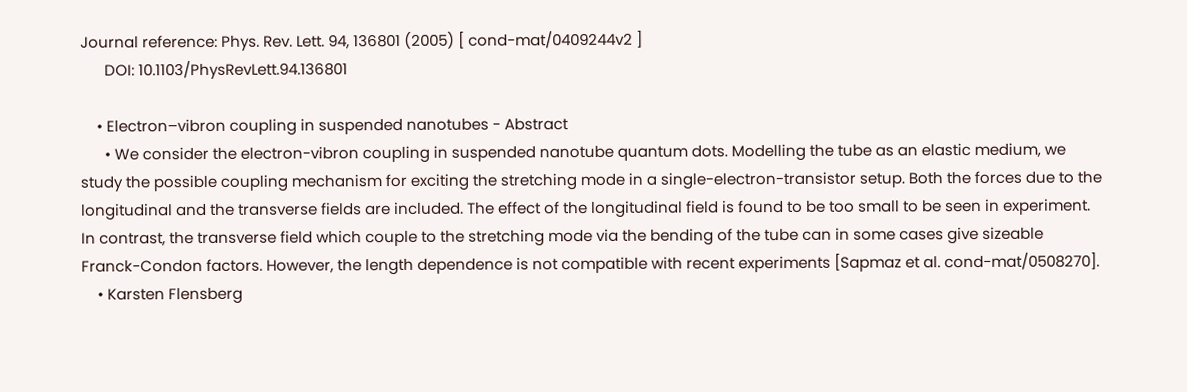Journal reference: Phys. Rev. Lett. 94, 136801 (2005) [ cond-mat/0409244v2 ]
      DOI: 10.1103/PhysRevLett.94.136801

    • Electron–vibron coupling in suspended nanotubes - Abstract
      • We consider the electron-vibron coupling in suspended nanotube quantum dots. Modelling the tube as an elastic medium, we study the possible coupling mechanism for exciting the stretching mode in a single-electron-transistor setup. Both the forces due to the longitudinal and the transverse fields are included. The effect of the longitudinal field is found to be too small to be seen in experiment. In contrast, the transverse field which couple to the stretching mode via the bending of the tube can in some cases give sizeable Franck-Condon factors. However, the length dependence is not compatible with recent experiments [Sapmaz et al. cond-mat/0508270].
    • Karsten Flensberg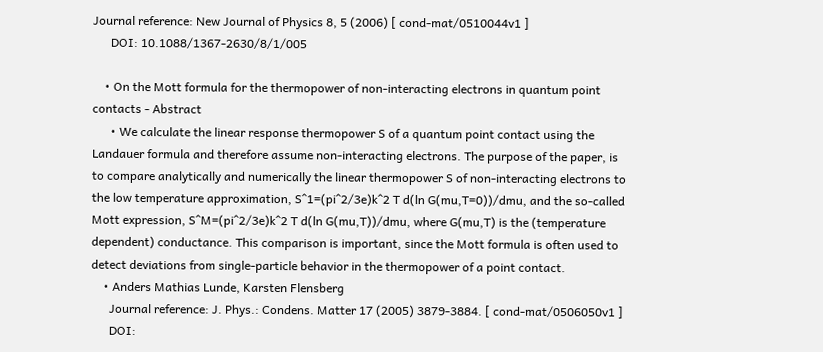Journal reference: New Journal of Physics 8, 5 (2006) [ cond-mat/0510044v1 ]
      DOI: 10.1088/1367-2630/8/1/005

    • On the Mott formula for the thermopower of non-interacting electrons in quantum point contacts - Abstract
      • We calculate the linear response thermopower S of a quantum point contact using the Landauer formula and therefore assume non-interacting electrons. The purpose of the paper, is to compare analytically and numerically the linear thermopower S of non-interacting electrons to the low temperature approximation, S^1=(pi^2/3e)k^2 T d(ln G(mu,T=0))/dmu, and the so-called Mott expression, S^M=(pi^2/3e)k^2 T d(ln G(mu,T))/dmu, where G(mu,T) is the (temperature dependent) conductance. This comparison is important, since the Mott formula is often used to detect deviations from single-particle behavior in the thermopower of a point contact.
    • Anders Mathias Lunde, Karsten Flensberg
      Journal reference: J. Phys.: Condens. Matter 17 (2005) 3879-3884. [ cond-mat/0506050v1 ]
      DOI: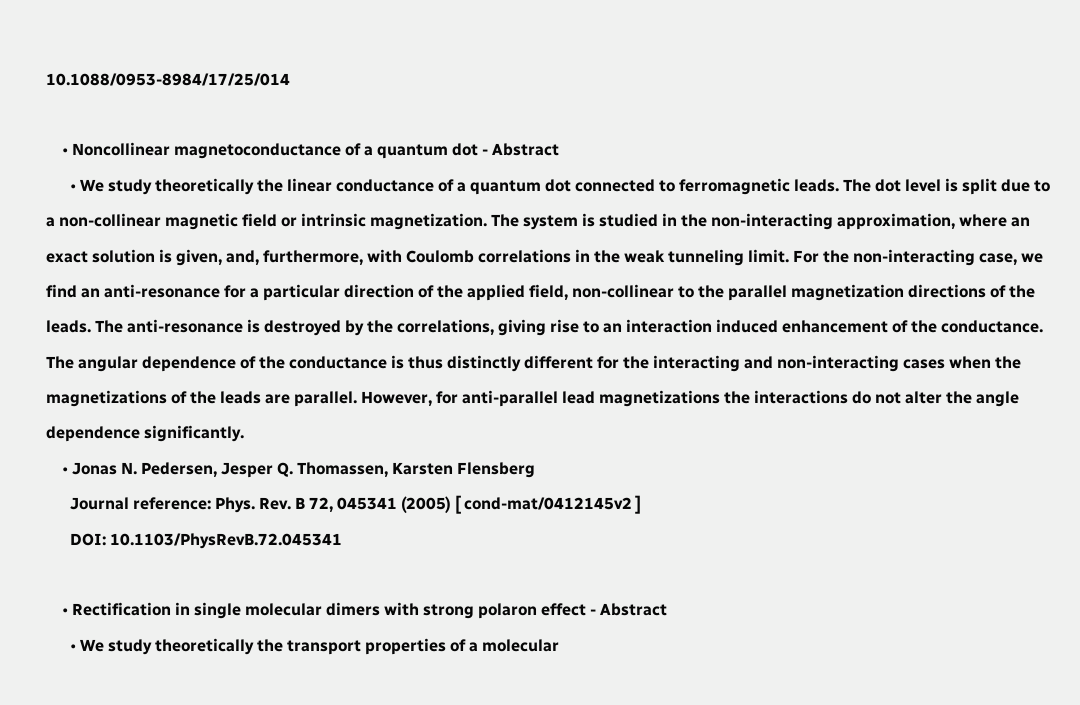10.1088/0953-8984/17/25/014

    • Noncollinear magnetoconductance of a quantum dot - Abstract
      • We study theoretically the linear conductance of a quantum dot connected to ferromagnetic leads. The dot level is split due to a non-collinear magnetic field or intrinsic magnetization. The system is studied in the non-interacting approximation, where an exact solution is given, and, furthermore, with Coulomb correlations in the weak tunneling limit. For the non-interacting case, we find an anti-resonance for a particular direction of the applied field, non-collinear to the parallel magnetization directions of the leads. The anti-resonance is destroyed by the correlations, giving rise to an interaction induced enhancement of the conductance. The angular dependence of the conductance is thus distinctly different for the interacting and non-interacting cases when the magnetizations of the leads are parallel. However, for anti-parallel lead magnetizations the interactions do not alter the angle dependence significantly.
    • Jonas N. Pedersen, Jesper Q. Thomassen, Karsten Flensberg
      Journal reference: Phys. Rev. B 72, 045341 (2005) [ cond-mat/0412145v2 ]
      DOI: 10.1103/PhysRevB.72.045341

    • Rectification in single molecular dimers with strong polaron effect - Abstract
      • We study theoretically the transport properties of a molecular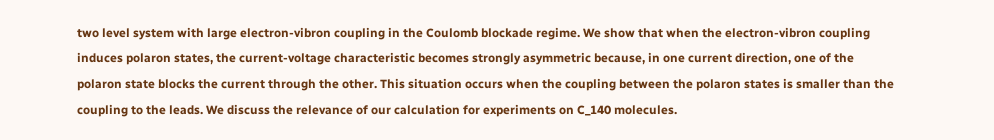two level system with large electron-vibron coupling in the Coulomb blockade regime. We show that when the electron-vibron coupling induces polaron states, the current-voltage characteristic becomes strongly asymmetric because, in one current direction, one of the polaron state blocks the current through the other. This situation occurs when the coupling between the polaron states is smaller than the coupling to the leads. We discuss the relevance of our calculation for experiments on C_140 molecules.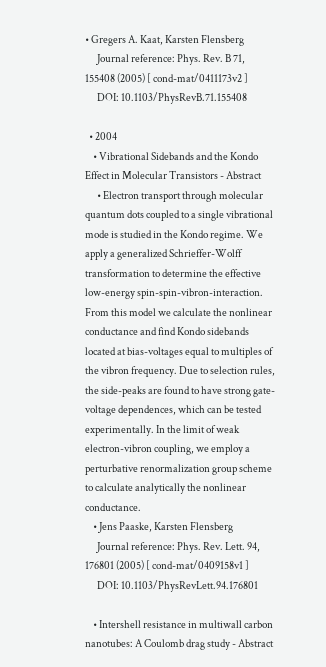• Gregers A. Kaat, Karsten Flensberg
      Journal reference: Phys. Rev. B 71, 155408 (2005) [ cond-mat/0411173v2 ]
      DOI: 10.1103/PhysRevB.71.155408

  • 2004
    • Vibrational Sidebands and the Kondo Effect in Molecular Transistors - Abstract
      • Electron transport through molecular quantum dots coupled to a single vibrational mode is studied in the Kondo regime. We apply a generalized Schrieffer-Wolff transformation to determine the effective low-energy spin-spin-vibron-interaction. From this model we calculate the nonlinear conductance and find Kondo sidebands located at bias-voltages equal to multiples of the vibron frequency. Due to selection rules, the side-peaks are found to have strong gate-voltage dependences, which can be tested experimentally. In the limit of weak electron-vibron coupling, we employ a perturbative renormalization group scheme to calculate analytically the nonlinear conductance.
    • Jens Paaske, Karsten Flensberg
      Journal reference: Phys. Rev. Lett. 94, 176801 (2005) [ cond-mat/0409158v1 ]
      DOI: 10.1103/PhysRevLett.94.176801

    • Intershell resistance in multiwall carbon nanotubes: A Coulomb drag study - Abstract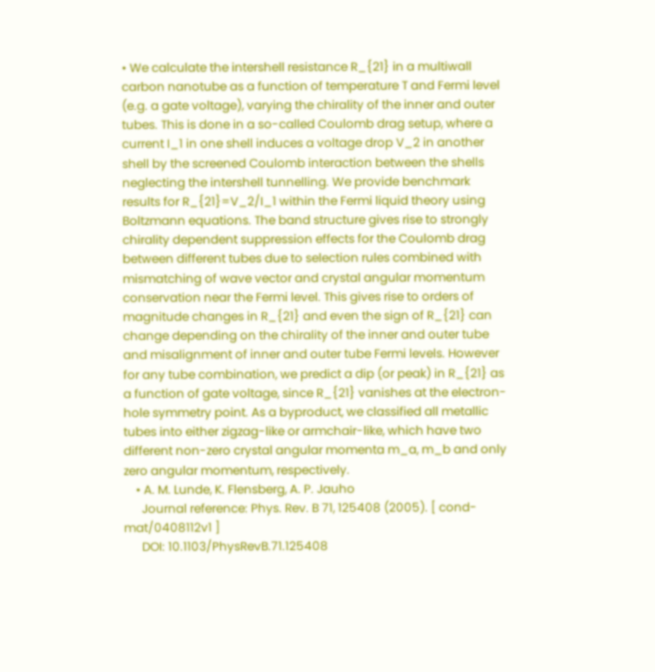• We calculate the intershell resistance R_{21} in a multiwall carbon nanotube as a function of temperature T and Fermi level (e.g. a gate voltage), varying the chirality of the inner and outer tubes. This is done in a so-called Coulomb drag setup, where a current I_1 in one shell induces a voltage drop V_2 in another shell by the screened Coulomb interaction between the shells neglecting the intershell tunnelling. We provide benchmark results for R_{21}=V_2/I_1 within the Fermi liquid theory using Boltzmann equations. The band structure gives rise to strongly chirality dependent suppression effects for the Coulomb drag between different tubes due to selection rules combined with mismatching of wave vector and crystal angular momentum conservation near the Fermi level. This gives rise to orders of magnitude changes in R_{21} and even the sign of R_{21} can change depending on the chirality of the inner and outer tube and misalignment of inner and outer tube Fermi levels. However for any tube combination, we predict a dip (or peak) in R_{21} as a function of gate voltage, since R_{21} vanishes at the electron-hole symmetry point. As a byproduct, we classified all metallic tubes into either zigzag-like or armchair-like, which have two different non-zero crystal angular momenta m_a, m_b and only zero angular momentum, respectively.
    • A. M. Lunde, K. Flensberg, A. P. Jauho
      Journal reference: Phys. Rev. B 71, 125408 (2005). [ cond-mat/0408112v1 ]
      DOI: 10.1103/PhysRevB.71.125408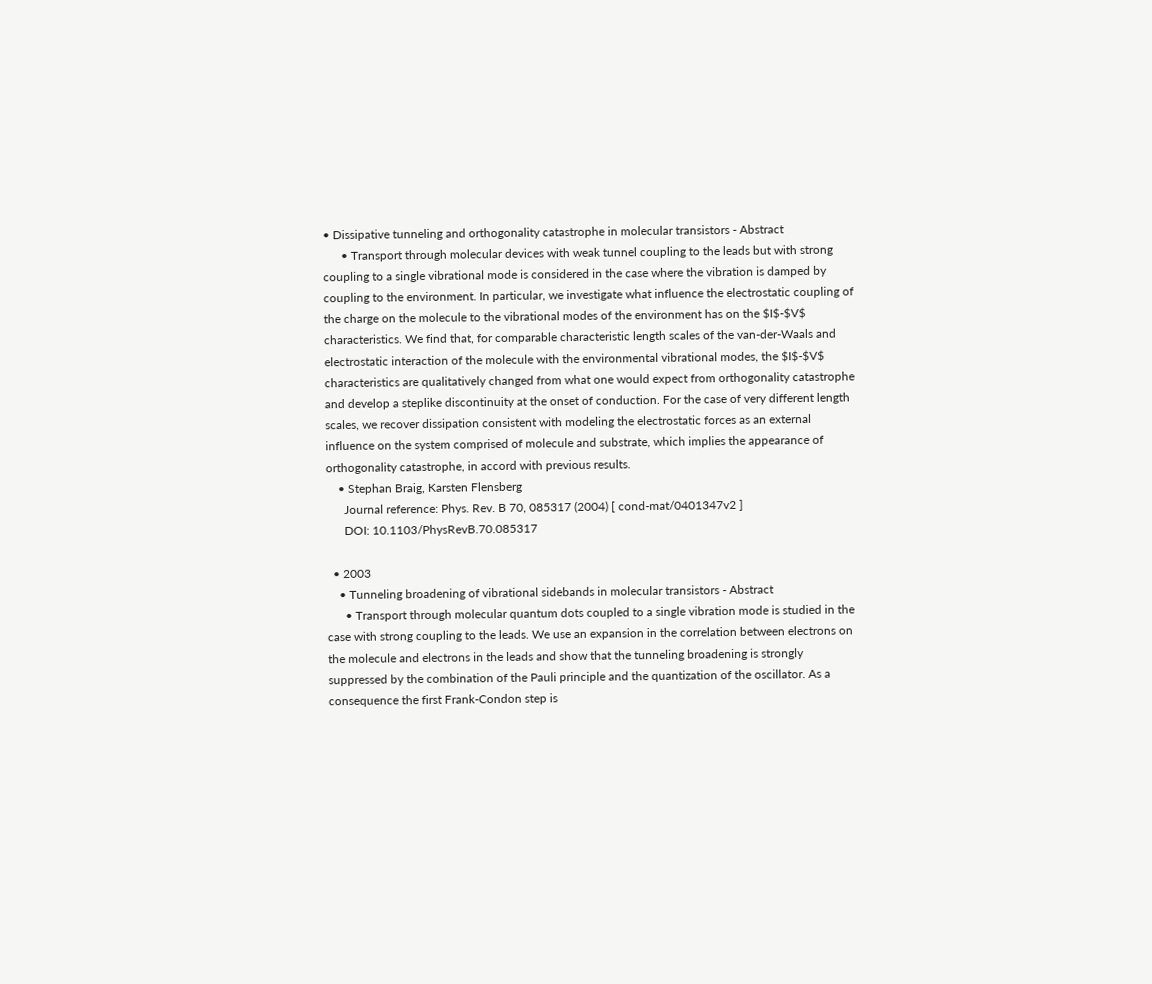• Dissipative tunneling and orthogonality catastrophe in molecular transistors - Abstract
      • Transport through molecular devices with weak tunnel coupling to the leads but with strong coupling to a single vibrational mode is considered in the case where the vibration is damped by coupling to the environment. In particular, we investigate what influence the electrostatic coupling of the charge on the molecule to the vibrational modes of the environment has on the $I$-$V$ characteristics. We find that, for comparable characteristic length scales of the van-der-Waals and electrostatic interaction of the molecule with the environmental vibrational modes, the $I$-$V$ characteristics are qualitatively changed from what one would expect from orthogonality catastrophe and develop a steplike discontinuity at the onset of conduction. For the case of very different length scales, we recover dissipation consistent with modeling the electrostatic forces as an external influence on the system comprised of molecule and substrate, which implies the appearance of orthogonality catastrophe, in accord with previous results.
    • Stephan Braig, Karsten Flensberg
      Journal reference: Phys. Rev. B 70, 085317 (2004) [ cond-mat/0401347v2 ]
      DOI: 10.1103/PhysRevB.70.085317

  • 2003
    • Tunneling broadening of vibrational sidebands in molecular transistors - Abstract
      • Transport through molecular quantum dots coupled to a single vibration mode is studied in the case with strong coupling to the leads. We use an expansion in the correlation between electrons on the molecule and electrons in the leads and show that the tunneling broadening is strongly suppressed by the combination of the Pauli principle and the quantization of the oscillator. As a consequence the first Frank-Condon step is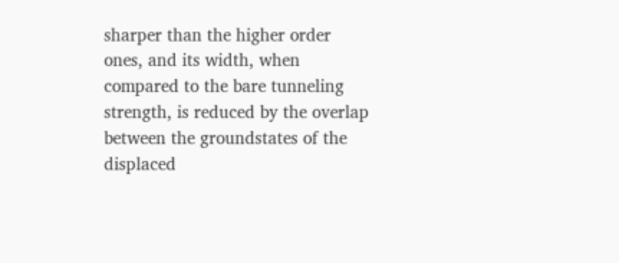sharper than the higher order ones, and its width, when compared to the bare tunneling strength, is reduced by the overlap between the groundstates of the displaced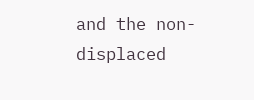and the non-displaced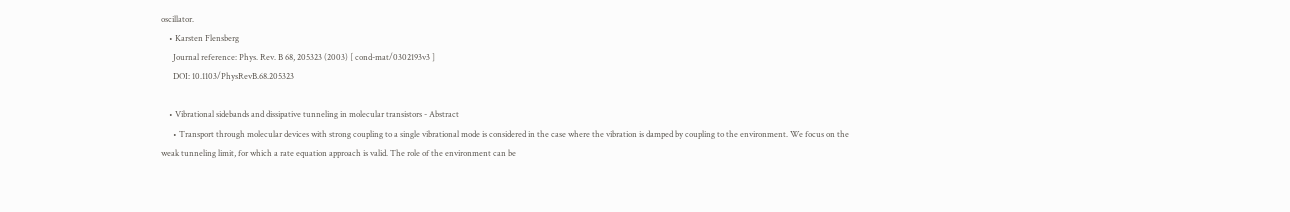oscillator.
    • Karsten Flensberg
      Journal reference: Phys. Rev. B 68, 205323 (2003) [ cond-mat/0302193v3 ]
      DOI: 10.1103/PhysRevB.68.205323

    • Vibrational sidebands and dissipative tunneling in molecular transistors - Abstract
      • Transport through molecular devices with strong coupling to a single vibrational mode is considered in the case where the vibration is damped by coupling to the environment. We focus on the weak tunneling limit, for which a rate equation approach is valid. The role of the environment can be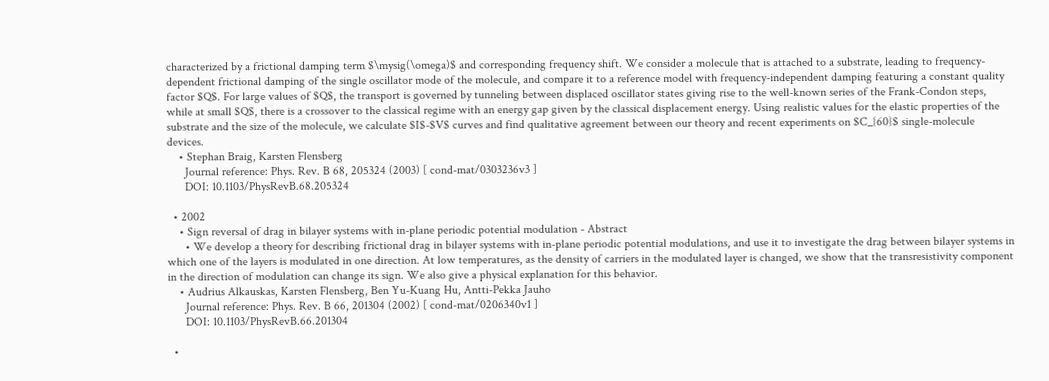characterized by a frictional damping term $\mysig(\omega)$ and corresponding frequency shift. We consider a molecule that is attached to a substrate, leading to frequency-dependent frictional damping of the single oscillator mode of the molecule, and compare it to a reference model with frequency-independent damping featuring a constant quality factor $Q$. For large values of $Q$, the transport is governed by tunneling between displaced oscillator states giving rise to the well-known series of the Frank-Condon steps, while at small $Q$, there is a crossover to the classical regime with an energy gap given by the classical displacement energy. Using realistic values for the elastic properties of the substrate and the size of the molecule, we calculate $I$-$V$ curves and find qualitative agreement between our theory and recent experiments on $C_{60}$ single-molecule devices.
    • Stephan Braig, Karsten Flensberg
      Journal reference: Phys. Rev. B 68, 205324 (2003) [ cond-mat/0303236v3 ]
      DOI: 10.1103/PhysRevB.68.205324

  • 2002
    • Sign reversal of drag in bilayer systems with in-plane periodic potential modulation - Abstract
      • We develop a theory for describing frictional drag in bilayer systems with in-plane periodic potential modulations, and use it to investigate the drag between bilayer systems in which one of the layers is modulated in one direction. At low temperatures, as the density of carriers in the modulated layer is changed, we show that the transresistivity component in the direction of modulation can change its sign. We also give a physical explanation for this behavior.
    • Audrius Alkauskas, Karsten Flensberg, Ben Yu-Kuang Hu, Antti-Pekka Jauho
      Journal reference: Phys. Rev. B 66, 201304 (2002) [ cond-mat/0206340v1 ]
      DOI: 10.1103/PhysRevB.66.201304

  •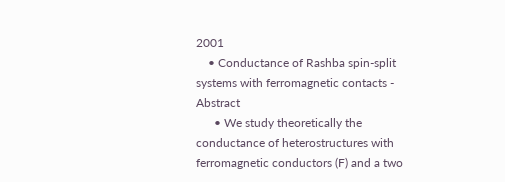2001
    • Conductance of Rashba spin-split systems with ferromagnetic contacts - Abstract
      • We study theoretically the conductance of heterostructures with ferromagnetic conductors (F) and a two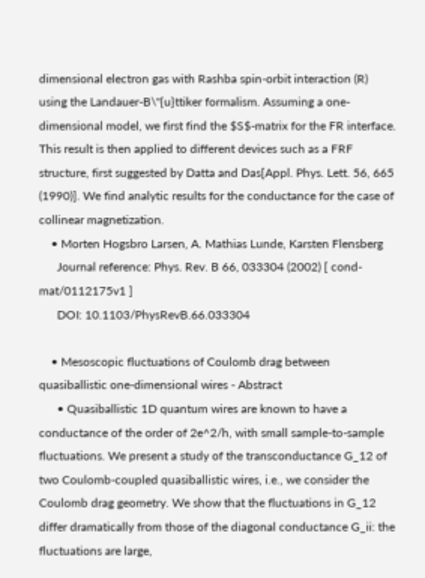dimensional electron gas with Rashba spin-orbit interaction (R) using the Landauer-B\"{u}ttiker formalism. Assuming a one-dimensional model, we first find the $S$-matrix for the FR interface. This result is then applied to different devices such as a FRF structure, first suggested by Datta and Das[Appl. Phys. Lett. 56, 665 (1990)]. We find analytic results for the conductance for the case of collinear magnetization.
    • Morten Hogsbro Larsen, A. Mathias Lunde, Karsten Flensberg
      Journal reference: Phys. Rev. B 66, 033304 (2002) [ cond-mat/0112175v1 ]
      DOI: 10.1103/PhysRevB.66.033304

    • Mesoscopic fluctuations of Coulomb drag between quasiballistic one-dimensional wires - Abstract
      • Quasiballistic 1D quantum wires are known to have a conductance of the order of 2e^2/h, with small sample-to-sample fluctuations. We present a study of the transconductance G_12 of two Coulomb-coupled quasiballistic wires, i.e., we consider the Coulomb drag geometry. We show that the fluctuations in G_12 differ dramatically from those of the diagonal conductance G_ii: the fluctuations are large,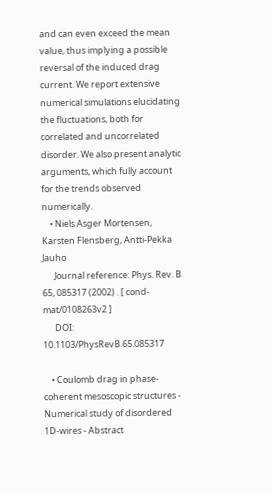and can even exceed the mean value, thus implying a possible reversal of the induced drag current. We report extensive numerical simulations elucidating the fluctuations, both for correlated and uncorrelated disorder. We also present analytic arguments, which fully account for the trends observed numerically.
    • Niels Asger Mortensen, Karsten Flensberg, Antti-Pekka Jauho
      Journal reference: Phys. Rev. B 65, 085317 (2002) . [ cond-mat/0108263v2 ]
      DOI: 10.1103/PhysRevB.65.085317

    • Coulomb drag in phase-coherent mesoscopic structures - Numerical study of disordered 1D-wires - Abstract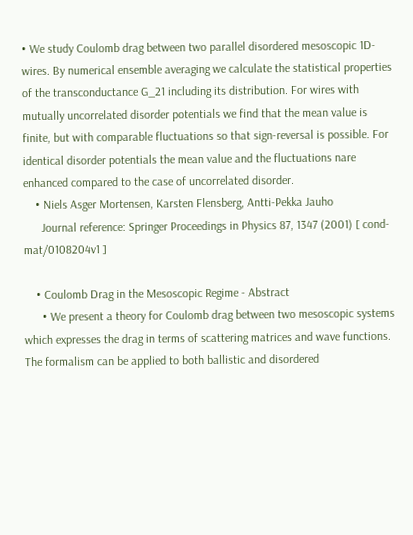• We study Coulomb drag between two parallel disordered mesoscopic 1D-wires. By numerical ensemble averaging we calculate the statistical properties of the transconductance G_21 including its distribution. For wires with mutually uncorrelated disorder potentials we find that the mean value is finite, but with comparable fluctuations so that sign-reversal is possible. For identical disorder potentials the mean value and the fluctuations nare enhanced compared to the case of uncorrelated disorder.
    • Niels Asger Mortensen, Karsten Flensberg, Antti-Pekka Jauho
      Journal reference: Springer Proceedings in Physics 87, 1347 (2001) [ cond-mat/0108204v1 ]

    • Coulomb Drag in the Mesoscopic Regime - Abstract
      • We present a theory for Coulomb drag between two mesoscopic systems which expresses the drag in terms of scattering matrices and wave functions. The formalism can be applied to both ballistic and disordered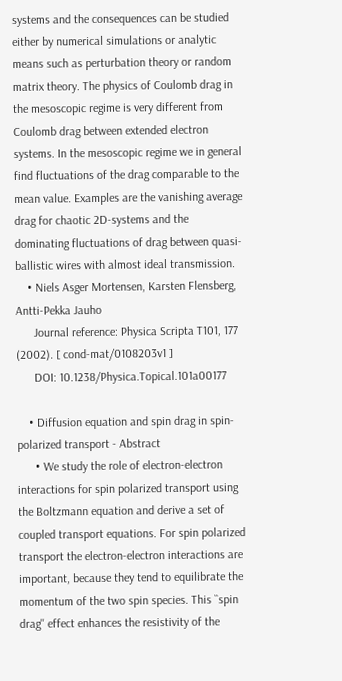systems and the consequences can be studied either by numerical simulations or analytic means such as perturbation theory or random matrix theory. The physics of Coulomb drag in the mesoscopic regime is very different from Coulomb drag between extended electron systems. In the mesoscopic regime we in general find fluctuations of the drag comparable to the mean value. Examples are the vanishing average drag for chaotic 2D-systems and the dominating fluctuations of drag between quasi-ballistic wires with almost ideal transmission.
    • Niels Asger Mortensen, Karsten Flensberg, Antti-Pekka Jauho
      Journal reference: Physica Scripta T101, 177 (2002). [ cond-mat/0108203v1 ]
      DOI: 10.1238/Physica.Topical.101a00177

    • Diffusion equation and spin drag in spin-polarized transport - Abstract
      • We study the role of electron-electron interactions for spin polarized transport using the Boltzmann equation and derive a set of coupled transport equations. For spin polarized transport the electron-electron interactions are important, because they tend to equilibrate the momentum of the two spin species. This ``spin drag'' effect enhances the resistivity of the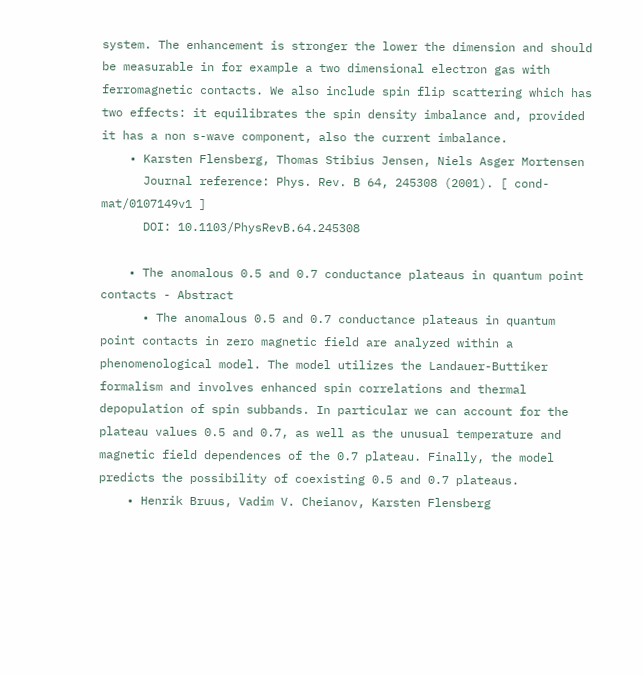system. The enhancement is stronger the lower the dimension and should be measurable in for example a two dimensional electron gas with ferromagnetic contacts. We also include spin flip scattering which has two effects: it equilibrates the spin density imbalance and, provided it has a non s-wave component, also the current imbalance.
    • Karsten Flensberg, Thomas Stibius Jensen, Niels Asger Mortensen
      Journal reference: Phys. Rev. B 64, 245308 (2001). [ cond-mat/0107149v1 ]
      DOI: 10.1103/PhysRevB.64.245308

    • The anomalous 0.5 and 0.7 conductance plateaus in quantum point contacts - Abstract
      • The anomalous 0.5 and 0.7 conductance plateaus in quantum point contacts in zero magnetic field are analyzed within a phenomenological model. The model utilizes the Landauer-Buttiker formalism and involves enhanced spin correlations and thermal depopulation of spin subbands. In particular we can account for the plateau values 0.5 and 0.7, as well as the unusual temperature and magnetic field dependences of the 0.7 plateau. Finally, the model predicts the possibility of coexisting 0.5 and 0.7 plateaus.
    • Henrik Bruus, Vadim V. Cheianov, Karsten Flensberg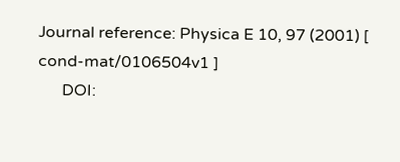Journal reference: Physica E 10, 97 (2001) [ cond-mat/0106504v1 ]
      DOI: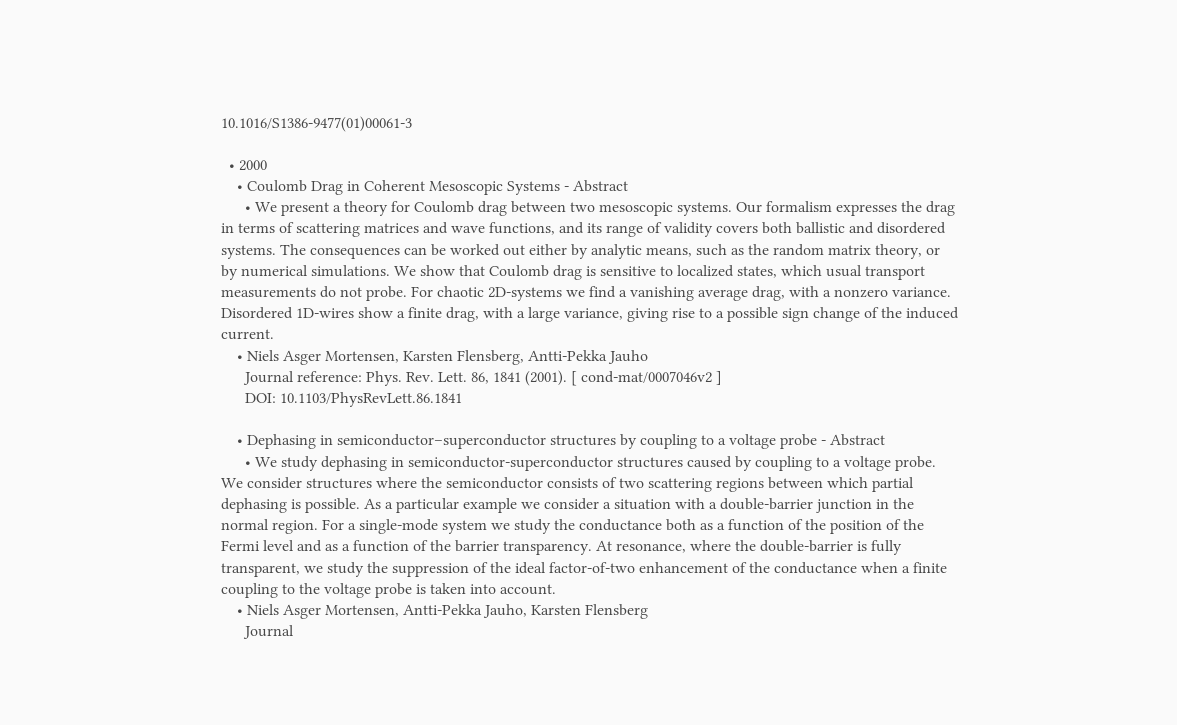10.1016/S1386-9477(01)00061-3

  • 2000
    • Coulomb Drag in Coherent Mesoscopic Systems - Abstract
      • We present a theory for Coulomb drag between two mesoscopic systems. Our formalism expresses the drag in terms of scattering matrices and wave functions, and its range of validity covers both ballistic and disordered systems. The consequences can be worked out either by analytic means, such as the random matrix theory, or by numerical simulations. We show that Coulomb drag is sensitive to localized states, which usual transport measurements do not probe. For chaotic 2D-systems we find a vanishing average drag, with a nonzero variance. Disordered 1D-wires show a finite drag, with a large variance, giving rise to a possible sign change of the induced current.
    • Niels Asger Mortensen, Karsten Flensberg, Antti-Pekka Jauho
      Journal reference: Phys. Rev. Lett. 86, 1841 (2001). [ cond-mat/0007046v2 ]
      DOI: 10.1103/PhysRevLett.86.1841

    • Dephasing in semiconductor–superconductor structures by coupling to a voltage probe - Abstract
      • We study dephasing in semiconductor-superconductor structures caused by coupling to a voltage probe. We consider structures where the semiconductor consists of two scattering regions between which partial dephasing is possible. As a particular example we consider a situation with a double-barrier junction in the normal region. For a single-mode system we study the conductance both as a function of the position of the Fermi level and as a function of the barrier transparency. At resonance, where the double-barrier is fully transparent, we study the suppression of the ideal factor-of-two enhancement of the conductance when a finite coupling to the voltage probe is taken into account.
    • Niels Asger Mortensen, Antti-Pekka Jauho, Karsten Flensberg
      Journal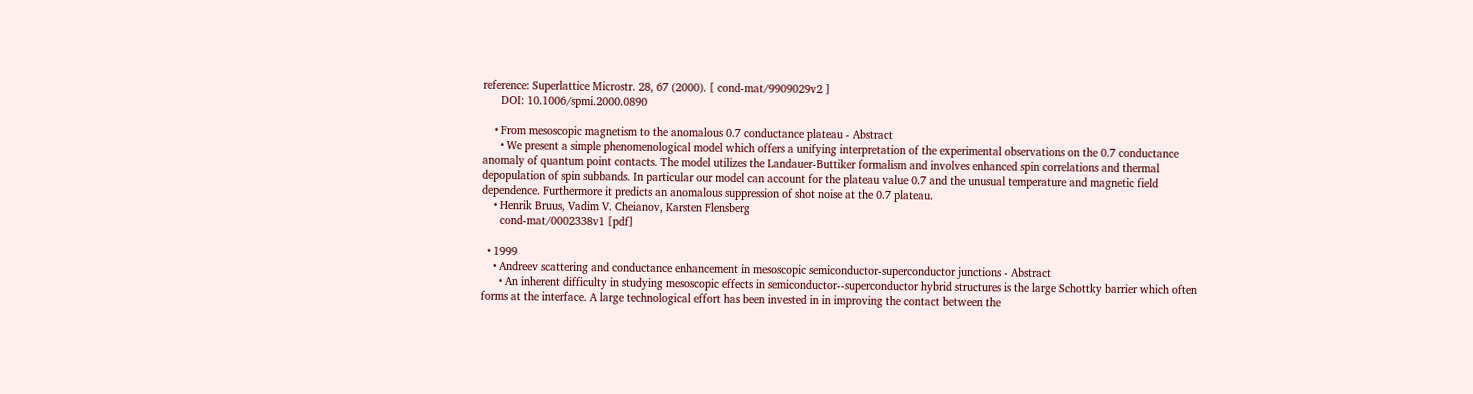reference: Superlattice Microstr. 28, 67 (2000). [ cond-mat/9909029v2 ]
      DOI: 10.1006/spmi.2000.0890

    • From mesoscopic magnetism to the anomalous 0.7 conductance plateau - Abstract
      • We present a simple phenomenological model which offers a unifying interpretation of the experimental observations on the 0.7 conductance anomaly of quantum point contacts. The model utilizes the Landauer-Buttiker formalism and involves enhanced spin correlations and thermal depopulation of spin subbands. In particular our model can account for the plateau value 0.7 and the unusual temperature and magnetic field dependence. Furthermore it predicts an anomalous suppression of shot noise at the 0.7 plateau.
    • Henrik Bruus, Vadim V. Cheianov, Karsten Flensberg
      cond-mat/0002338v1 [pdf]

  • 1999
    • Andreev scattering and conductance enhancement in mesoscopic semiconductor-superconductor junctions - Abstract
      • An inherent difficulty in studying mesoscopic effects in semiconductor--superconductor hybrid structures is the large Schottky barrier which often forms at the interface. A large technological effort has been invested in in improving the contact between the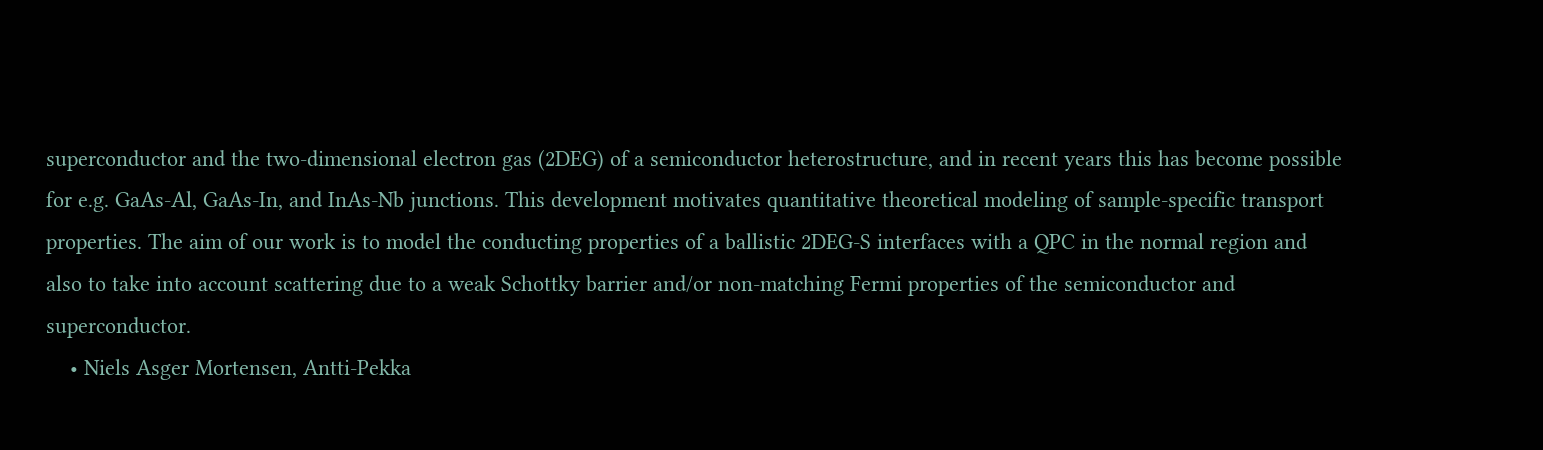superconductor and the two-dimensional electron gas (2DEG) of a semiconductor heterostructure, and in recent years this has become possible for e.g. GaAs-Al, GaAs-In, and InAs-Nb junctions. This development motivates quantitative theoretical modeling of sample-specific transport properties. The aim of our work is to model the conducting properties of a ballistic 2DEG-S interfaces with a QPC in the normal region and also to take into account scattering due to a weak Schottky barrier and/or non-matching Fermi properties of the semiconductor and superconductor.
    • Niels Asger Mortensen, Antti-Pekka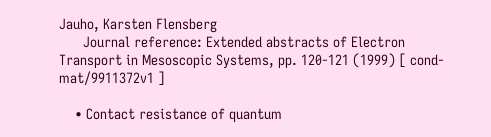Jauho, Karsten Flensberg
      Journal reference: Extended abstracts of Electron Transport in Mesoscopic Systems, pp. 120-121 (1999) [ cond-mat/9911372v1 ]

    • Contact resistance of quantum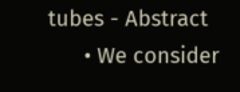tubes - Abstract
      • We consider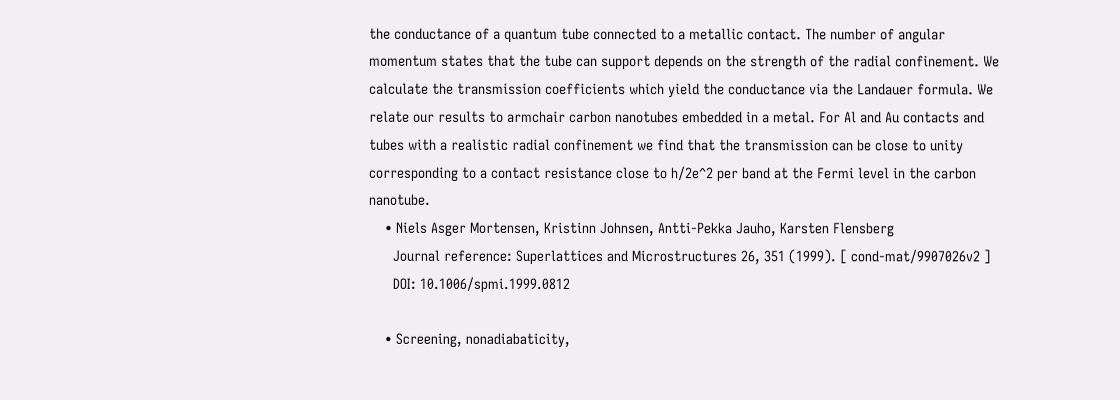the conductance of a quantum tube connected to a metallic contact. The number of angular momentum states that the tube can support depends on the strength of the radial confinement. We calculate the transmission coefficients which yield the conductance via the Landauer formula. We relate our results to armchair carbon nanotubes embedded in a metal. For Al and Au contacts and tubes with a realistic radial confinement we find that the transmission can be close to unity corresponding to a contact resistance close to h/2e^2 per band at the Fermi level in the carbon nanotube.
    • Niels Asger Mortensen, Kristinn Johnsen, Antti-Pekka Jauho, Karsten Flensberg
      Journal reference: Superlattices and Microstructures 26, 351 (1999). [ cond-mat/9907026v2 ]
      DOI: 10.1006/spmi.1999.0812

    • Screening, nonadiabaticity,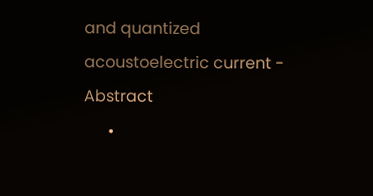and quantized acoustoelectric current - Abstract
      •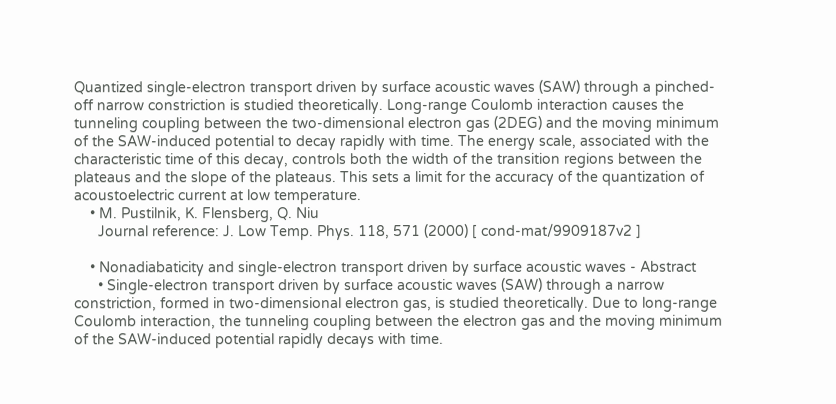Quantized single-electron transport driven by surface acoustic waves (SAW) through a pinched-off narrow constriction is studied theoretically. Long-range Coulomb interaction causes the tunneling coupling between the two-dimensional electron gas (2DEG) and the moving minimum of the SAW-induced potential to decay rapidly with time. The energy scale, associated with the characteristic time of this decay, controls both the width of the transition regions between the plateaus and the slope of the plateaus. This sets a limit for the accuracy of the quantization of acoustoelectric current at low temperature.
    • M. Pustilnik, K. Flensberg, Q. Niu
      Journal reference: J. Low Temp. Phys. 118, 571 (2000) [ cond-mat/9909187v2 ]

    • Nonadiabaticity and single-electron transport driven by surface acoustic waves - Abstract
      • Single-electron transport driven by surface acoustic waves (SAW) through a narrow constriction, formed in two-dimensional electron gas, is studied theoretically. Due to long-range Coulomb interaction, the tunneling coupling between the electron gas and the moving minimum of the SAW-induced potential rapidly decays with time.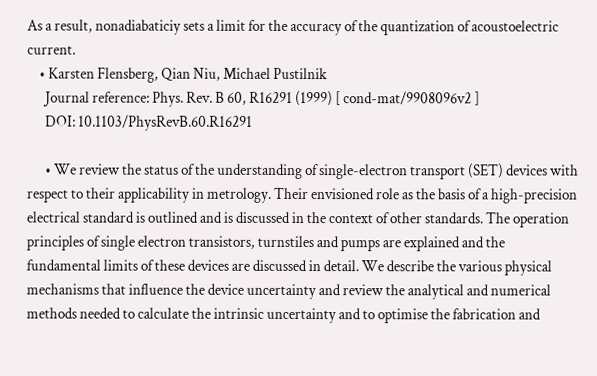As a result, nonadiabaticiy sets a limit for the accuracy of the quantization of acoustoelectric current.
    • Karsten Flensberg, Qian Niu, Michael Pustilnik
      Journal reference: Phys. Rev. B 60, R16291 (1999) [ cond-mat/9908096v2 ]
      DOI: 10.1103/PhysRevB.60.R16291

      • We review the status of the understanding of single-electron transport (SET) devices with respect to their applicability in metrology. Their envisioned role as the basis of a high-precision electrical standard is outlined and is discussed in the context of other standards. The operation principles of single electron transistors, turnstiles and pumps are explained and the fundamental limits of these devices are discussed in detail. We describe the various physical mechanisms that influence the device uncertainty and review the analytical and numerical methods needed to calculate the intrinsic uncertainty and to optimise the fabrication and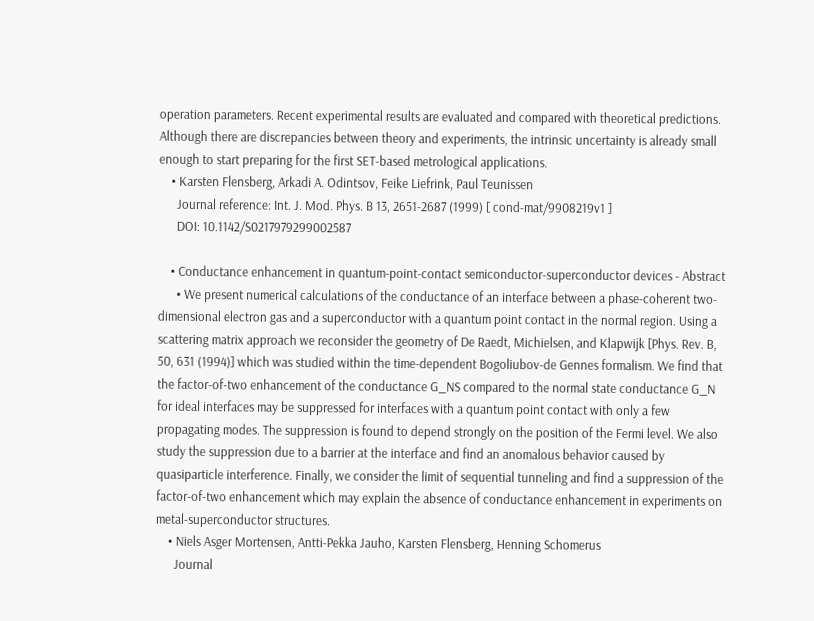operation parameters. Recent experimental results are evaluated and compared with theoretical predictions. Although there are discrepancies between theory and experiments, the intrinsic uncertainty is already small enough to start preparing for the first SET-based metrological applications.
    • Karsten Flensberg, Arkadi A. Odintsov, Feike Liefrink, Paul Teunissen
      Journal reference: Int. J. Mod. Phys. B 13, 2651-2687 (1999) [ cond-mat/9908219v1 ]
      DOI: 10.1142/S0217979299002587

    • Conductance enhancement in quantum-point-contact semiconductor-superconductor devices - Abstract
      • We present numerical calculations of the conductance of an interface between a phase-coherent two-dimensional electron gas and a superconductor with a quantum point contact in the normal region. Using a scattering matrix approach we reconsider the geometry of De Raedt, Michielsen, and Klapwijk [Phys. Rev. B, 50, 631 (1994)] which was studied within the time-dependent Bogoliubov-de Gennes formalism. We find that the factor-of-two enhancement of the conductance G_NS compared to the normal state conductance G_N for ideal interfaces may be suppressed for interfaces with a quantum point contact with only a few propagating modes. The suppression is found to depend strongly on the position of the Fermi level. We also study the suppression due to a barrier at the interface and find an anomalous behavior caused by quasiparticle interference. Finally, we consider the limit of sequential tunneling and find a suppression of the factor-of-two enhancement which may explain the absence of conductance enhancement in experiments on metal-superconductor structures.
    • Niels Asger Mortensen, Antti-Pekka Jauho, Karsten Flensberg, Henning Schomerus
      Journal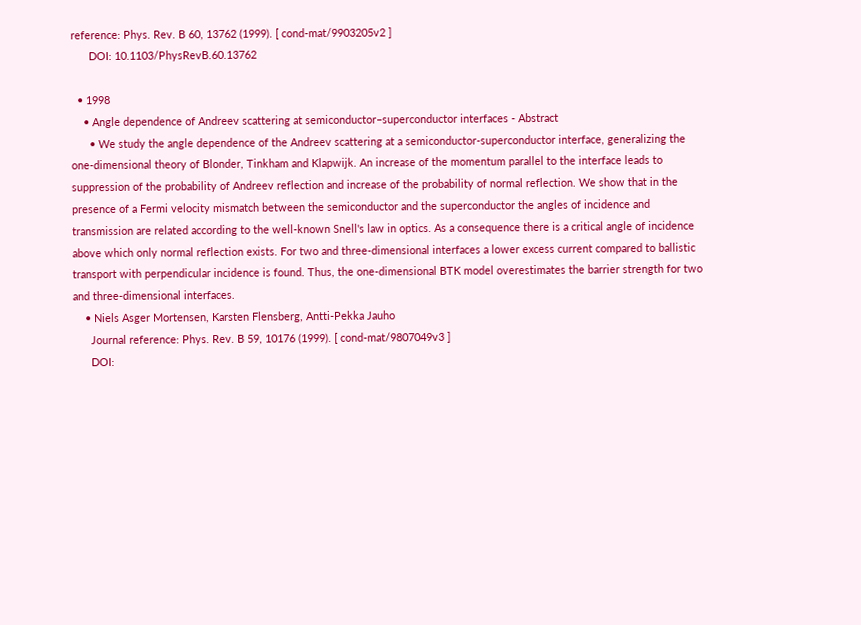reference: Phys. Rev. B 60, 13762 (1999). [ cond-mat/9903205v2 ]
      DOI: 10.1103/PhysRevB.60.13762

  • 1998
    • Angle dependence of Andreev scattering at semiconductor–superconductor interfaces - Abstract
      • We study the angle dependence of the Andreev scattering at a semiconductor-superconductor interface, generalizing the one-dimensional theory of Blonder, Tinkham and Klapwijk. An increase of the momentum parallel to the interface leads to suppression of the probability of Andreev reflection and increase of the probability of normal reflection. We show that in the presence of a Fermi velocity mismatch between the semiconductor and the superconductor the angles of incidence and transmission are related according to the well-known Snell's law in optics. As a consequence there is a critical angle of incidence above which only normal reflection exists. For two and three-dimensional interfaces a lower excess current compared to ballistic transport with perpendicular incidence is found. Thus, the one-dimensional BTK model overestimates the barrier strength for two and three-dimensional interfaces.
    • Niels Asger Mortensen, Karsten Flensberg, Antti-Pekka Jauho
      Journal reference: Phys. Rev. B 59, 10176 (1999). [ cond-mat/9807049v3 ]
      DOI: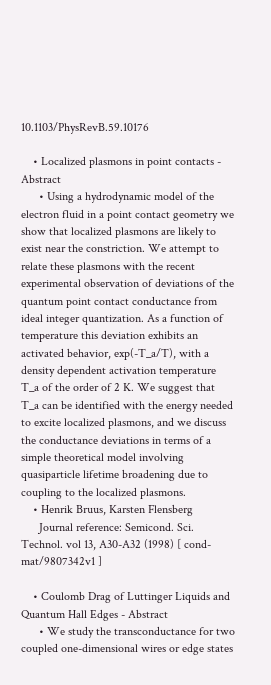10.1103/PhysRevB.59.10176

    • Localized plasmons in point contacts - Abstract
      • Using a hydrodynamic model of the electron fluid in a point contact geometry we show that localized plasmons are likely to exist near the constriction. We attempt to relate these plasmons with the recent experimental observation of deviations of the quantum point contact conductance from ideal integer quantization. As a function of temperature this deviation exhibits an activated behavior, exp(-T_a/T), with a density dependent activation temperature T_a of the order of 2 K. We suggest that T_a can be identified with the energy needed to excite localized plasmons, and we discuss the conductance deviations in terms of a simple theoretical model involving quasiparticle lifetime broadening due to coupling to the localized plasmons.
    • Henrik Bruus, Karsten Flensberg
      Journal reference: Semicond. Sci. Technol. vol 13, A30-A32 (1998) [ cond-mat/9807342v1 ]

    • Coulomb Drag of Luttinger Liquids and Quantum Hall Edges - Abstract
      • We study the transconductance for two coupled one-dimensional wires or edge states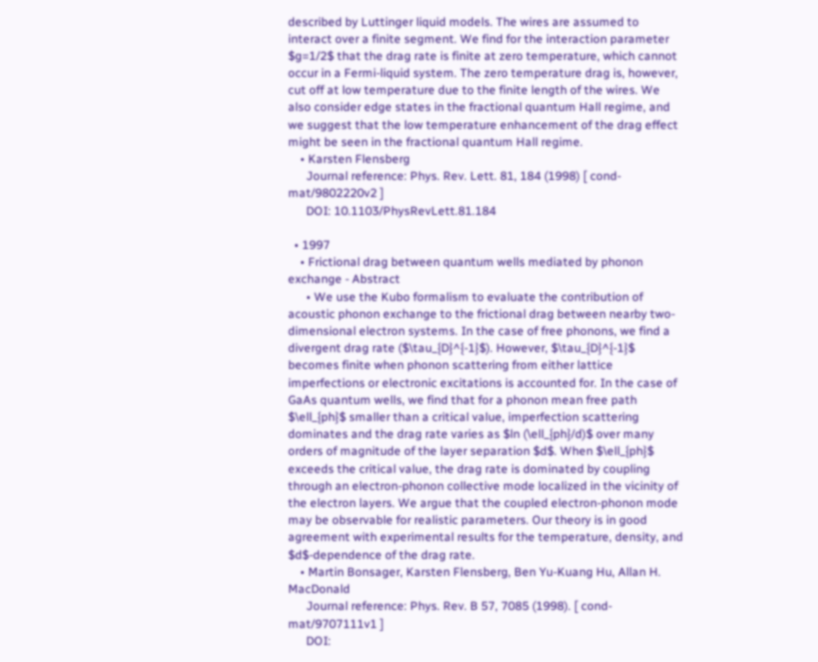described by Luttinger liquid models. The wires are assumed to interact over a finite segment. We find for the interaction parameter $g=1/2$ that the drag rate is finite at zero temperature, which cannot occur in a Fermi-liquid system. The zero temperature drag is, however, cut off at low temperature due to the finite length of the wires. We also consider edge states in the fractional quantum Hall regime, and we suggest that the low temperature enhancement of the drag effect might be seen in the fractional quantum Hall regime.
    • Karsten Flensberg
      Journal reference: Phys. Rev. Lett. 81, 184 (1998) [ cond-mat/9802220v2 ]
      DOI: 10.1103/PhysRevLett.81.184

  • 1997
    • Frictional drag between quantum wells mediated by phonon exchange - Abstract
      • We use the Kubo formalism to evaluate the contribution of acoustic phonon exchange to the frictional drag between nearby two-dimensional electron systems. In the case of free phonons, we find a divergent drag rate ($\tau_{D}^{-1}$). However, $\tau_{D}^{-1}$ becomes finite when phonon scattering from either lattice imperfections or electronic excitations is accounted for. In the case of GaAs quantum wells, we find that for a phonon mean free path $\ell_{ph}$ smaller than a critical value, imperfection scattering dominates and the drag rate varies as $ln (\ell_{ph}/d)$ over many orders of magnitude of the layer separation $d$. When $\ell_{ph}$ exceeds the critical value, the drag rate is dominated by coupling through an electron-phonon collective mode localized in the vicinity of the electron layers. We argue that the coupled electron-phonon mode may be observable for realistic parameters. Our theory is in good agreement with experimental results for the temperature, density, and $d$-dependence of the drag rate.
    • Martin Bonsager, Karsten Flensberg, Ben Yu-Kuang Hu, Allan H. MacDonald
      Journal reference: Phys. Rev. B 57, 7085 (1998). [ cond-mat/9707111v1 ]
      DOI: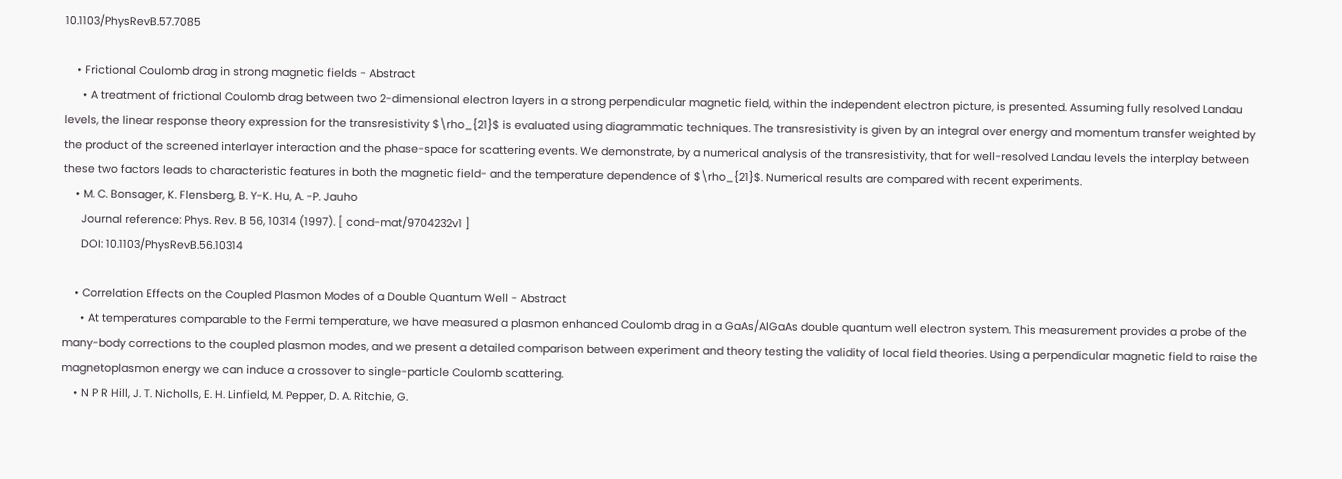10.1103/PhysRevB.57.7085

    • Frictional Coulomb drag in strong magnetic fields - Abstract
      • A treatment of frictional Coulomb drag between two 2-dimensional electron layers in a strong perpendicular magnetic field, within the independent electron picture, is presented. Assuming fully resolved Landau levels, the linear response theory expression for the transresistivity $\rho_{21}$ is evaluated using diagrammatic techniques. The transresistivity is given by an integral over energy and momentum transfer weighted by the product of the screened interlayer interaction and the phase-space for scattering events. We demonstrate, by a numerical analysis of the transresistivity, that for well-resolved Landau levels the interplay between these two factors leads to characteristic features in both the magnetic field- and the temperature dependence of $\rho_{21}$. Numerical results are compared with recent experiments.
    • M. C. Bonsager, K. Flensberg, B. Y-K. Hu, A. -P. Jauho
      Journal reference: Phys. Rev. B 56, 10314 (1997). [ cond-mat/9704232v1 ]
      DOI: 10.1103/PhysRevB.56.10314

    • Correlation Effects on the Coupled Plasmon Modes of a Double Quantum Well - Abstract
      • At temperatures comparable to the Fermi temperature, we have measured a plasmon enhanced Coulomb drag in a GaAs/AlGaAs double quantum well electron system. This measurement provides a probe of the many-body corrections to the coupled plasmon modes, and we present a detailed comparison between experiment and theory testing the validity of local field theories. Using a perpendicular magnetic field to raise the magnetoplasmon energy we can induce a crossover to single-particle Coulomb scattering.
    • N P R Hill, J. T. Nicholls, E. H. Linfield, M. Pepper, D. A. Ritchie, G.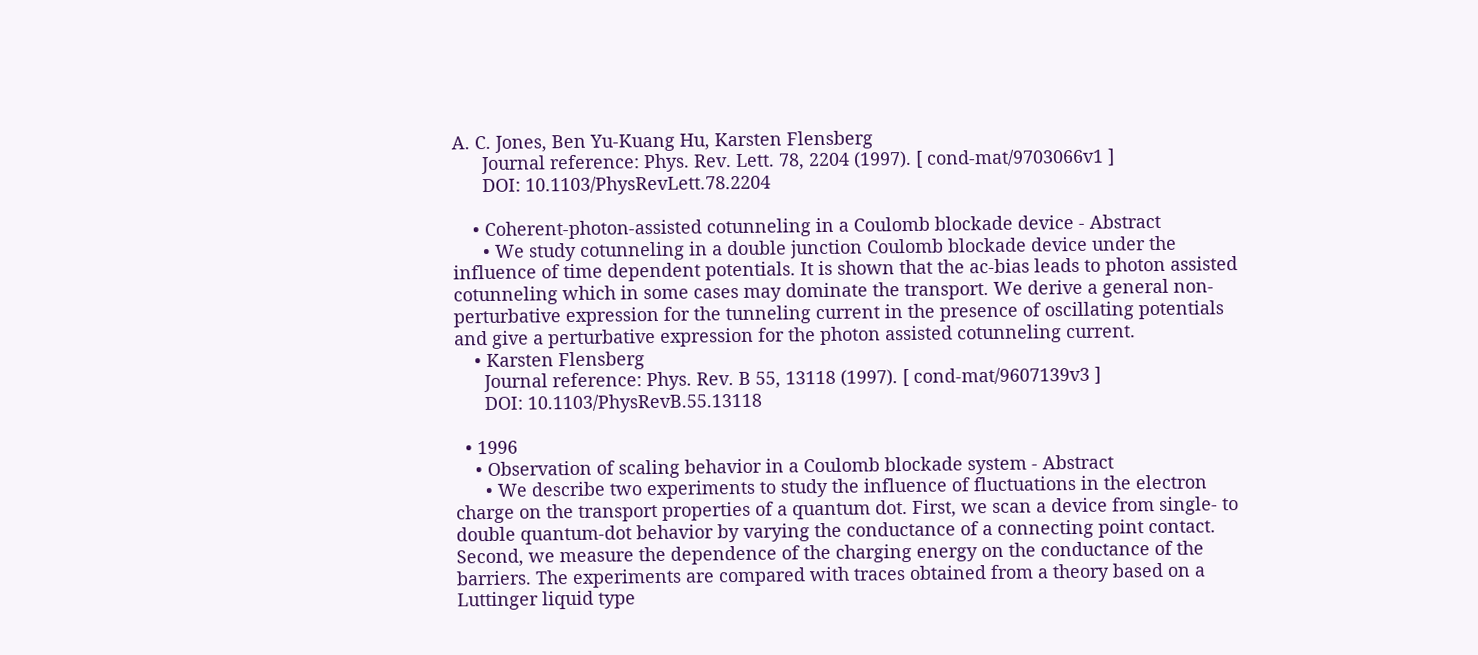A. C. Jones, Ben Yu-Kuang Hu, Karsten Flensberg
      Journal reference: Phys. Rev. Lett. 78, 2204 (1997). [ cond-mat/9703066v1 ]
      DOI: 10.1103/PhysRevLett.78.2204

    • Coherent-photon-assisted cotunneling in a Coulomb blockade device - Abstract
      • We study cotunneling in a double junction Coulomb blockade device under the influence of time dependent potentials. It is shown that the ac-bias leads to photon assisted cotunneling which in some cases may dominate the transport. We derive a general non-perturbative expression for the tunneling current in the presence of oscillating potentials and give a perturbative expression for the photon assisted cotunneling current.
    • Karsten Flensberg
      Journal reference: Phys. Rev. B 55, 13118 (1997). [ cond-mat/9607139v3 ]
      DOI: 10.1103/PhysRevB.55.13118

  • 1996
    • Observation of scaling behavior in a Coulomb blockade system - Abstract
      • We describe two experiments to study the influence of fluctuations in the electron charge on the transport properties of a quantum dot. First, we scan a device from single- to double quantum-dot behavior by varying the conductance of a connecting point contact. Second, we measure the dependence of the charging energy on the conductance of the barriers. The experiments are compared with traces obtained from a theory based on a Luttinger liquid type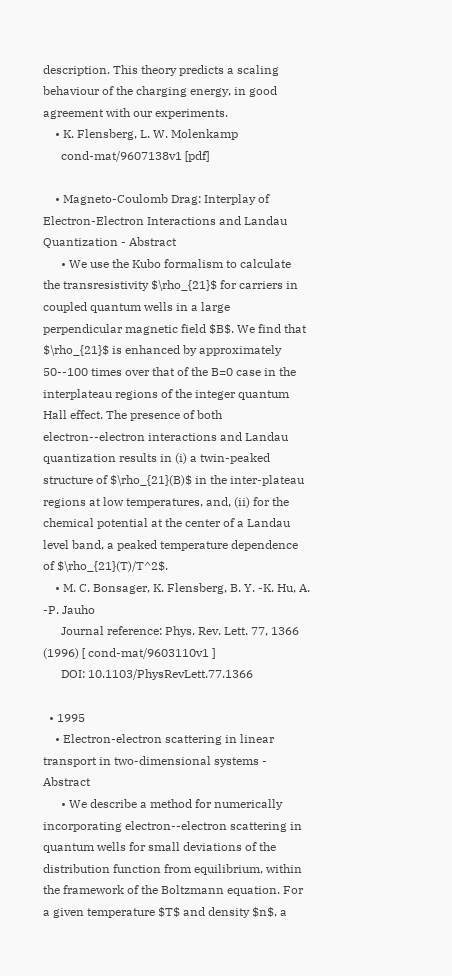description. This theory predicts a scaling behaviour of the charging energy, in good agreement with our experiments.
    • K. Flensberg, L. W. Molenkamp
      cond-mat/9607138v1 [pdf]

    • Magneto-Coulomb Drag: Interplay of Electron-Electron Interactions and Landau Quantization - Abstract
      • We use the Kubo formalism to calculate the transresistivity $\rho_{21}$ for carriers in coupled quantum wells in a large perpendicular magnetic field $B$. We find that $\rho_{21}$ is enhanced by approximately 50--100 times over that of the B=0 case in the interplateau regions of the integer quantum Hall effect. The presence of both electron--electron interactions and Landau quantization results in (i) a twin-peaked structure of $\rho_{21}(B)$ in the inter-plateau regions at low temperatures, and, (ii) for the chemical potential at the center of a Landau level band, a peaked temperature dependence of $\rho_{21}(T)/T^2$.
    • M. C. Bonsager, K. Flensberg, B. Y. -K. Hu, A. -P. Jauho
      Journal reference: Phys. Rev. Lett. 77, 1366 (1996) [ cond-mat/9603110v1 ]
      DOI: 10.1103/PhysRevLett.77.1366

  • 1995
    • Electron-electron scattering in linear transport in two-dimensional systems - Abstract
      • We describe a method for numerically incorporating electron--electron scattering in quantum wells for small deviations of the distribution function from equilibrium, within the framework of the Boltzmann equation. For a given temperature $T$ and density $n$, a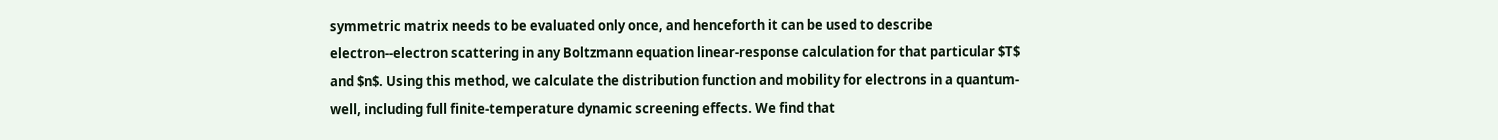symmetric matrix needs to be evaluated only once, and henceforth it can be used to describe electron--electron scattering in any Boltzmann equation linear-response calculation for that particular $T$ and $n$. Using this method, we calculate the distribution function and mobility for electrons in a quantum-well, including full finite-temperature dynamic screening effects. We find that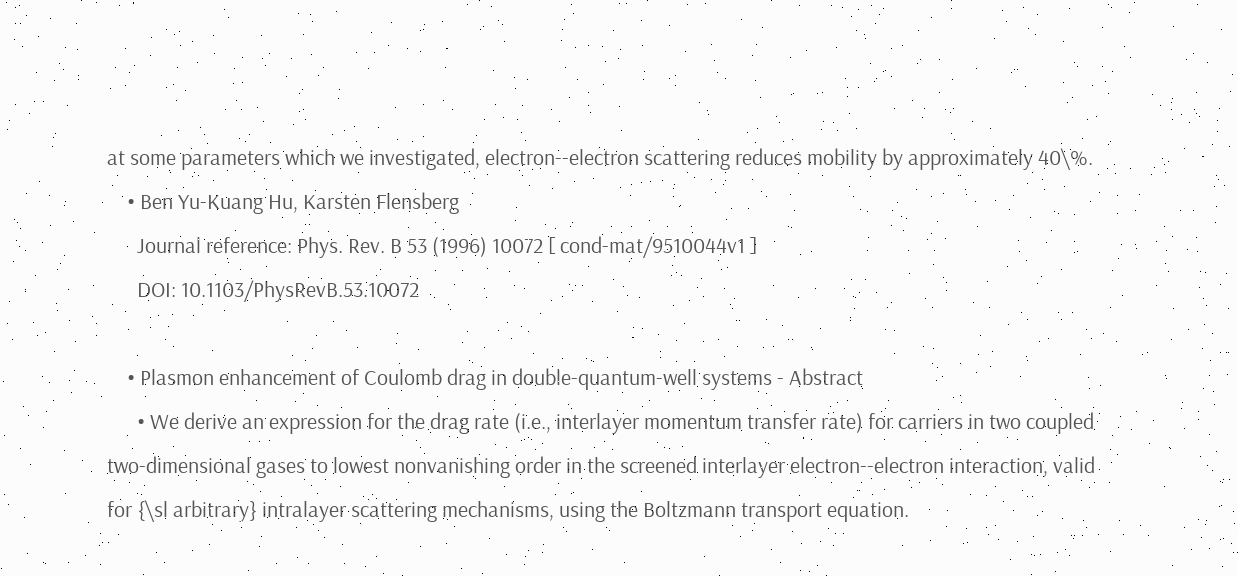at some parameters which we investigated, electron--electron scattering reduces mobility by approximately 40\%.
    • Ben Yu-Kuang Hu, Karsten Flensberg
      Journal reference: Phys. Rev. B 53 (1996) 10072 [ cond-mat/9510044v1 ]
      DOI: 10.1103/PhysRevB.53.10072

    • Plasmon enhancement of Coulomb drag in double-quantum-well systems - Abstract
      • We derive an expression for the drag rate (i.e., interlayer momentum transfer rate) for carriers in two coupled two-dimensional gases to lowest nonvanishing order in the screened interlayer electron--electron interaction, valid for {\sl arbitrary} intralayer scattering mechanisms, using the Boltzmann transport equation.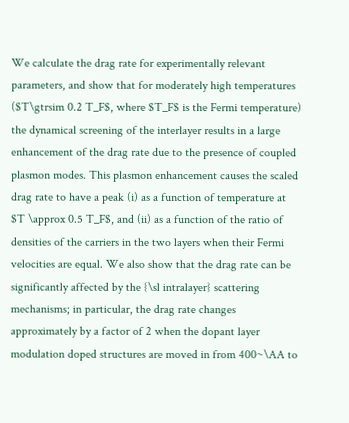We calculate the drag rate for experimentally relevant parameters, and show that for moderately high temperatures ($T\gtrsim 0.2 T_F$, where $T_F$ is the Fermi temperature) the dynamical screening of the interlayer results in a large enhancement of the drag rate due to the presence of coupled plasmon modes. This plasmon enhancement causes the scaled drag rate to have a peak (i) as a function of temperature at $T \approx 0.5 T_F$, and (ii) as a function of the ratio of densities of the carriers in the two layers when their Fermi velocities are equal. We also show that the drag rate can be significantly affected by the {\sl intralayer} scattering mechanisms; in particular, the drag rate changes approximately by a factor of 2 when the dopant layer modulation doped structures are moved in from 400~\AA to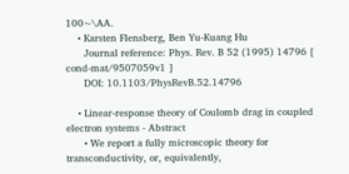100~\AA.
    • Karsten Flensberg, Ben Yu-Kuang Hu
      Journal reference: Phys. Rev. B 52 (1995) 14796 [ cond-mat/9507059v1 ]
      DOI: 10.1103/PhysRevB.52.14796

    • Linear-response theory of Coulomb drag in coupled electron systems - Abstract
      • We report a fully microscopic theory for transconductivity, or, equivalently,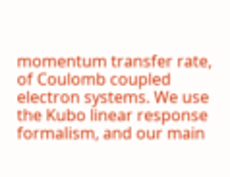momentum transfer rate, of Coulomb coupled electron systems. We use the Kubo linear response formalism, and our main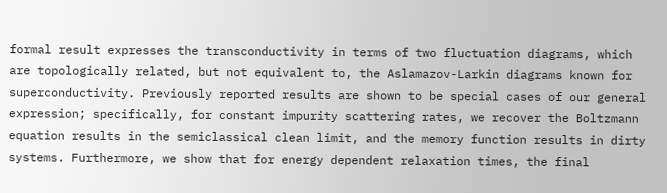formal result expresses the transconductivity in terms of two fluctuation diagrams, which are topologically related, but not equivalent to, the Aslamazov-Larkin diagrams known for superconductivity. Previously reported results are shown to be special cases of our general expression; specifically, for constant impurity scattering rates, we recover the Boltzmann equation results in the semiclassical clean limit, and the memory function results in dirty systems. Furthermore, we show that for energy dependent relaxation times, the final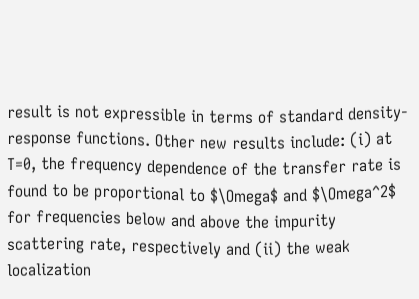result is not expressible in terms of standard density-response functions. Other new results include: (i) at T=0, the frequency dependence of the transfer rate is found to be proportional to $\Omega$ and $\Omega^2$ for frequencies below and above the impurity scattering rate, respectively and (ii) the weak localization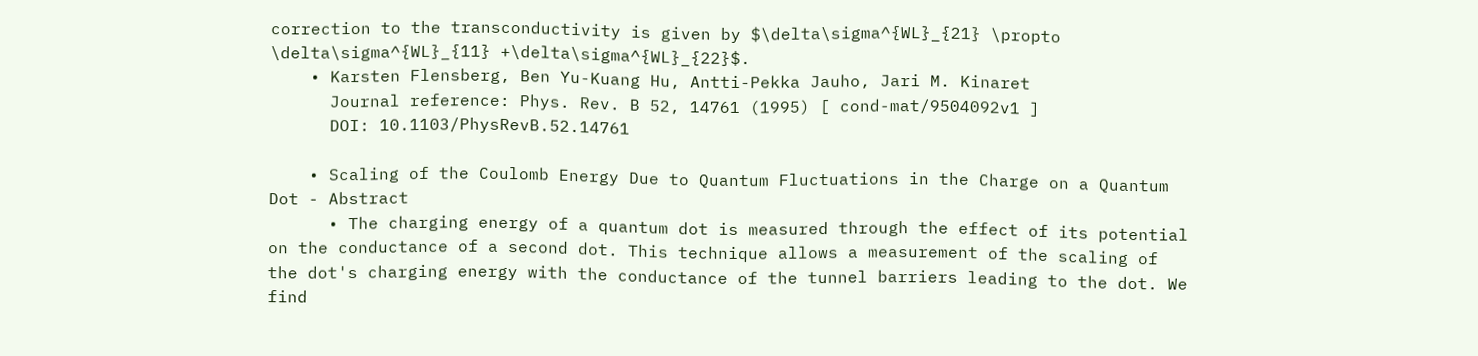correction to the transconductivity is given by $\delta\sigma^{WL}_{21} \propto \delta\sigma^{WL}_{11} +\delta\sigma^{WL}_{22}$.
    • Karsten Flensberg, Ben Yu-Kuang Hu, Antti-Pekka Jauho, Jari M. Kinaret
      Journal reference: Phys. Rev. B 52, 14761 (1995) [ cond-mat/9504092v1 ]
      DOI: 10.1103/PhysRevB.52.14761

    • Scaling of the Coulomb Energy Due to Quantum Fluctuations in the Charge on a Quantum Dot - Abstract
      • The charging energy of a quantum dot is measured through the effect of its potential on the conductance of a second dot. This technique allows a measurement of the scaling of the dot's charging energy with the conductance of the tunnel barriers leading to the dot. We find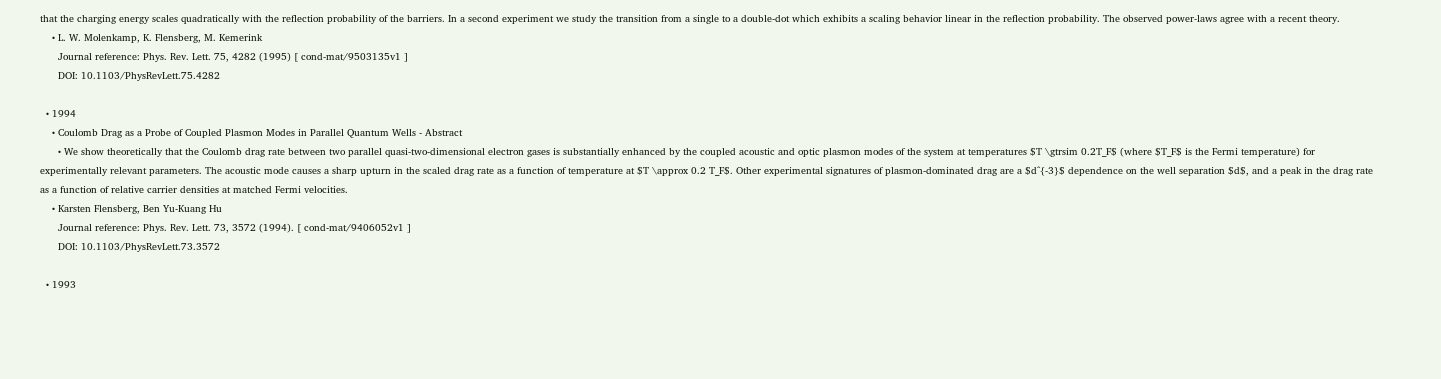that the charging energy scales quadratically with the reflection probability of the barriers. In a second experiment we study the transition from a single to a double-dot which exhibits a scaling behavior linear in the reflection probability. The observed power-laws agree with a recent theory.
    • L. W. Molenkamp, K. Flensberg, M. Kemerink
      Journal reference: Phys. Rev. Lett. 75, 4282 (1995) [ cond-mat/9503135v1 ]
      DOI: 10.1103/PhysRevLett.75.4282

  • 1994
    • Coulomb Drag as a Probe of Coupled Plasmon Modes in Parallel Quantum Wells - Abstract
      • We show theoretically that the Coulomb drag rate between two parallel quasi-two-dimensional electron gases is substantially enhanced by the coupled acoustic and optic plasmon modes of the system at temperatures $T \gtrsim 0.2T_F$ (where $T_F$ is the Fermi temperature) for experimentally relevant parameters. The acoustic mode causes a sharp upturn in the scaled drag rate as a function of temperature at $T \approx 0.2 T_F$. Other experimental signatures of plasmon-dominated drag are a $d^{-3}$ dependence on the well separation $d$, and a peak in the drag rate as a function of relative carrier densities at matched Fermi velocities.
    • Karsten Flensberg, Ben Yu-Kuang Hu
      Journal reference: Phys. Rev. Lett. 73, 3572 (1994). [ cond-mat/9406052v1 ]
      DOI: 10.1103/PhysRevLett.73.3572

  • 1993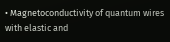• Magnetoconductivity of quantum wires with elastic and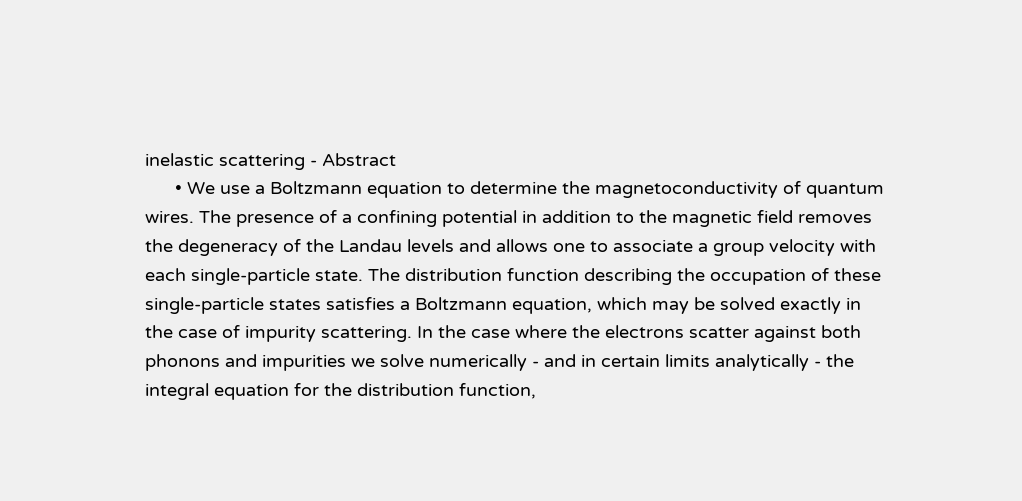inelastic scattering - Abstract
      • We use a Boltzmann equation to determine the magnetoconductivity of quantum wires. The presence of a confining potential in addition to the magnetic field removes the degeneracy of the Landau levels and allows one to associate a group velocity with each single-particle state. The distribution function describing the occupation of these single-particle states satisfies a Boltzmann equation, which may be solved exactly in the case of impurity scattering. In the case where the electrons scatter against both phonons and impurities we solve numerically - and in certain limits analytically - the integral equation for the distribution function,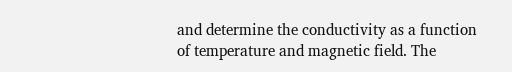and determine the conductivity as a function of temperature and magnetic field. The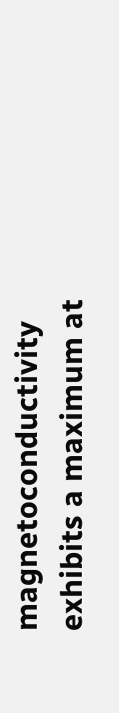magnetoconductivity exhibits a maximum at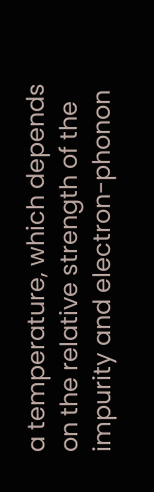a temperature, which depends on the relative strength of the impurity and electron-phonon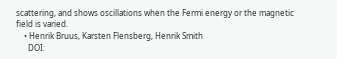scattering, and shows oscillations when the Fermi energy or the magnetic field is varied.
    • Henrik Bruus, Karsten Flensberg, Henrik Smith
      DOI: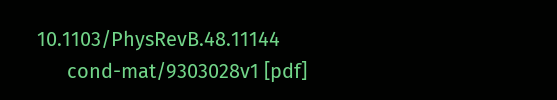10.1103/PhysRevB.48.11144
      cond-mat/9303028v1 [pdf]